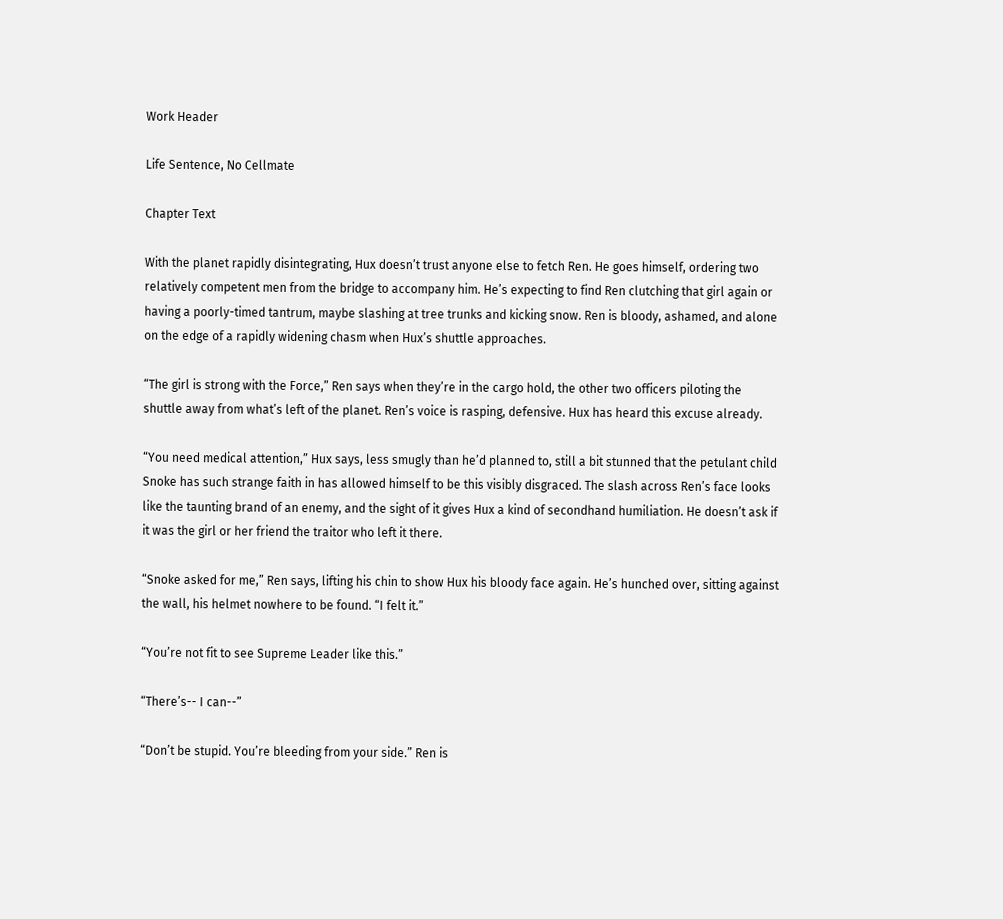Work Header

Life Sentence, No Cellmate

Chapter Text

With the planet rapidly disintegrating, Hux doesn’t trust anyone else to fetch Ren. He goes himself, ordering two relatively competent men from the bridge to accompany him. He’s expecting to find Ren clutching that girl again or having a poorly-timed tantrum, maybe slashing at tree trunks and kicking snow. Ren is bloody, ashamed, and alone on the edge of a rapidly widening chasm when Hux’s shuttle approaches.

“The girl is strong with the Force,” Ren says when they’re in the cargo hold, the other two officers piloting the shuttle away from what’s left of the planet. Ren’s voice is rasping, defensive. Hux has heard this excuse already.

“You need medical attention,” Hux says, less smugly than he’d planned to, still a bit stunned that the petulant child Snoke has such strange faith in has allowed himself to be this visibly disgraced. The slash across Ren’s face looks like the taunting brand of an enemy, and the sight of it gives Hux a kind of secondhand humiliation. He doesn’t ask if it was the girl or her friend the traitor who left it there.

“Snoke asked for me,” Ren says, lifting his chin to show Hux his bloody face again. He’s hunched over, sitting against the wall, his helmet nowhere to be found. “I felt it.”

“You’re not fit to see Supreme Leader like this.”

“There’s-- I can--”

“Don’t be stupid. You’re bleeding from your side.” Ren is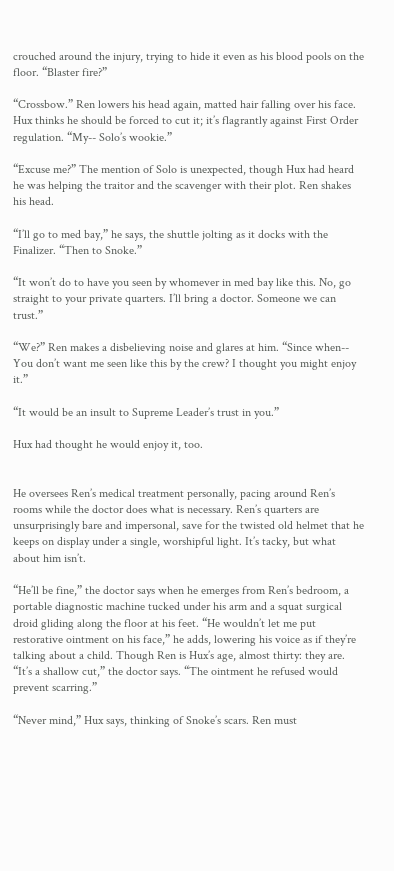crouched around the injury, trying to hide it even as his blood pools on the floor. “Blaster fire?”

“Crossbow.” Ren lowers his head again, matted hair falling over his face. Hux thinks he should be forced to cut it; it’s flagrantly against First Order regulation. “My-- Solo’s wookie.”

“Excuse me?” The mention of Solo is unexpected, though Hux had heard he was helping the traitor and the scavenger with their plot. Ren shakes his head.

“I’ll go to med bay,” he says, the shuttle jolting as it docks with the Finalizer. “Then to Snoke.”

“It won’t do to have you seen by whomever in med bay like this. No, go straight to your private quarters. I’ll bring a doctor. Someone we can trust.”

“We?” Ren makes a disbelieving noise and glares at him. “Since when-- You don’t want me seen like this by the crew? I thought you might enjoy it.”

“It would be an insult to Supreme Leader’s trust in you.”

Hux had thought he would enjoy it, too.


He oversees Ren’s medical treatment personally, pacing around Ren’s rooms while the doctor does what is necessary. Ren’s quarters are unsurprisingly bare and impersonal, save for the twisted old helmet that he keeps on display under a single, worshipful light. It’s tacky, but what about him isn’t.

“He’ll be fine,” the doctor says when he emerges from Ren’s bedroom, a portable diagnostic machine tucked under his arm and a squat surgical droid gliding along the floor at his feet. “He wouldn’t let me put restorative ointment on his face,” he adds, lowering his voice as if they’re talking about a child. Though Ren is Hux’s age, almost thirty: they are. “It’s a shallow cut,” the doctor says. “The ointment he refused would prevent scarring.”

“Never mind,” Hux says, thinking of Snoke’s scars. Ren must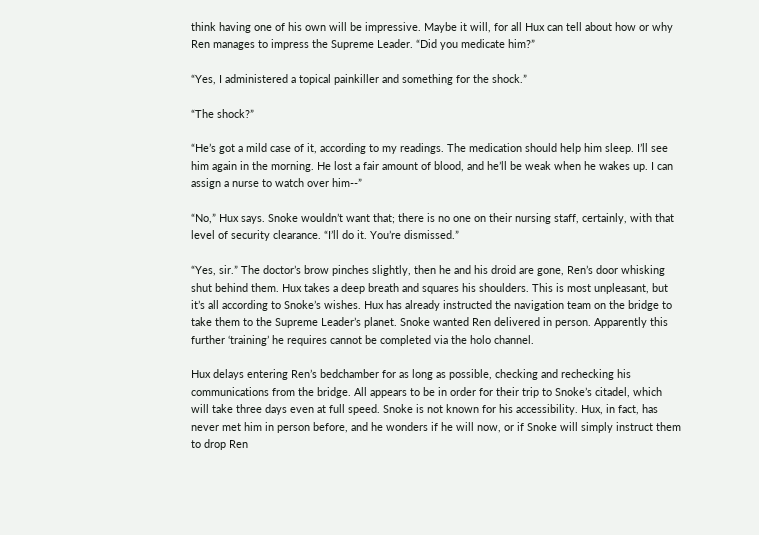think having one of his own will be impressive. Maybe it will, for all Hux can tell about how or why Ren manages to impress the Supreme Leader. “Did you medicate him?”

“Yes, I administered a topical painkiller and something for the shock.”

“The shock?”

“He’s got a mild case of it, according to my readings. The medication should help him sleep. I’ll see him again in the morning. He lost a fair amount of blood, and he’ll be weak when he wakes up. I can assign a nurse to watch over him--”

“No,” Hux says. Snoke wouldn’t want that; there is no one on their nursing staff, certainly, with that level of security clearance. “I’ll do it. You’re dismissed.”

“Yes, sir.” The doctor’s brow pinches slightly, then he and his droid are gone, Ren’s door whisking shut behind them. Hux takes a deep breath and squares his shoulders. This is most unpleasant, but it’s all according to Snoke’s wishes. Hux has already instructed the navigation team on the bridge to take them to the Supreme Leader’s planet. Snoke wanted Ren delivered in person. Apparently this further ‘training’ he requires cannot be completed via the holo channel.

Hux delays entering Ren’s bedchamber for as long as possible, checking and rechecking his communications from the bridge. All appears to be in order for their trip to Snoke’s citadel, which will take three days even at full speed. Snoke is not known for his accessibility. Hux, in fact, has never met him in person before, and he wonders if he will now, or if Snoke will simply instruct them to drop Ren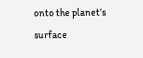onto the planet’s surface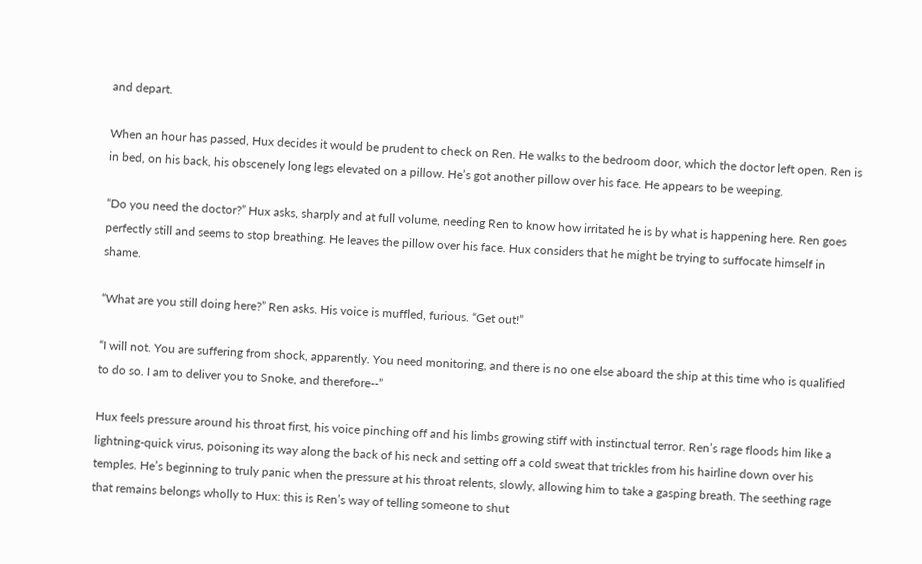and depart.

When an hour has passed, Hux decides it would be prudent to check on Ren. He walks to the bedroom door, which the doctor left open. Ren is in bed, on his back, his obscenely long legs elevated on a pillow. He’s got another pillow over his face. He appears to be weeping.

“Do you need the doctor?” Hux asks, sharply and at full volume, needing Ren to know how irritated he is by what is happening here. Ren goes perfectly still and seems to stop breathing. He leaves the pillow over his face. Hux considers that he might be trying to suffocate himself in shame.

“What are you still doing here?” Ren asks. His voice is muffled, furious. “Get out!”

“I will not. You are suffering from shock, apparently. You need monitoring, and there is no one else aboard the ship at this time who is qualified to do so. I am to deliver you to Snoke, and therefore--”

Hux feels pressure around his throat first, his voice pinching off and his limbs growing stiff with instinctual terror. Ren’s rage floods him like a lightning-quick virus, poisoning its way along the back of his neck and setting off a cold sweat that trickles from his hairline down over his temples. He’s beginning to truly panic when the pressure at his throat relents, slowly, allowing him to take a gasping breath. The seething rage that remains belongs wholly to Hux: this is Ren’s way of telling someone to shut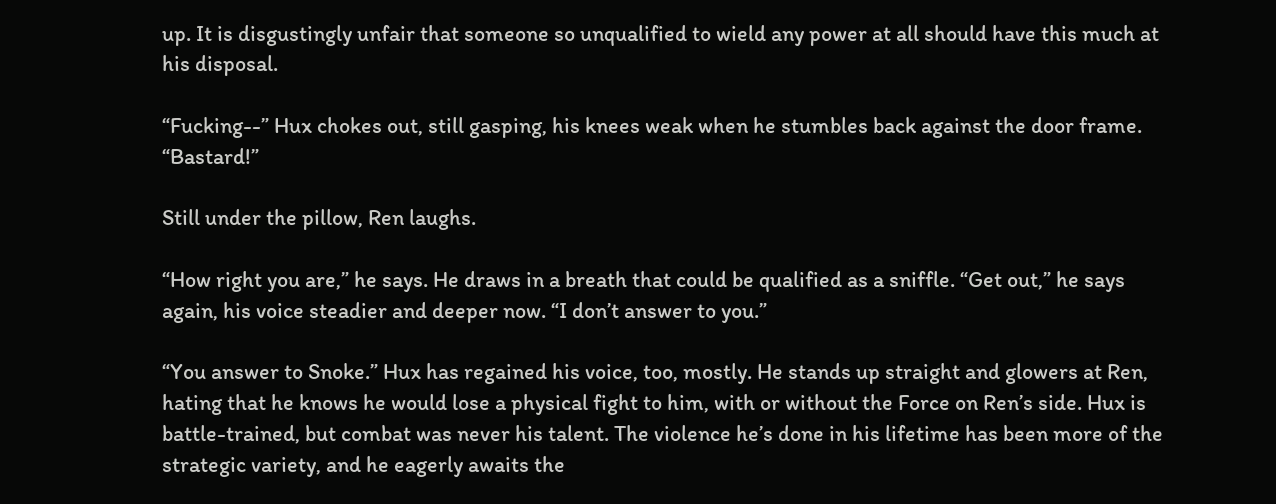up. It is disgustingly unfair that someone so unqualified to wield any power at all should have this much at his disposal.

“Fucking--” Hux chokes out, still gasping, his knees weak when he stumbles back against the door frame. “Bastard!”

Still under the pillow, Ren laughs.

“How right you are,” he says. He draws in a breath that could be qualified as a sniffle. “Get out,” he says again, his voice steadier and deeper now. “I don’t answer to you.”

“You answer to Snoke.” Hux has regained his voice, too, mostly. He stands up straight and glowers at Ren, hating that he knows he would lose a physical fight to him, with or without the Force on Ren’s side. Hux is battle-trained, but combat was never his talent. The violence he’s done in his lifetime has been more of the strategic variety, and he eagerly awaits the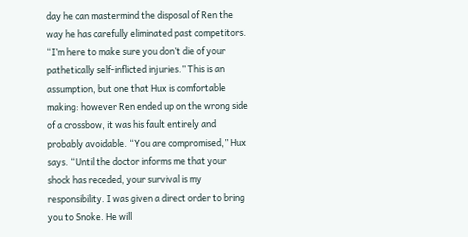day he can mastermind the disposal of Ren the way he has carefully eliminated past competitors. “I’m here to make sure you don’t die of your pathetically self-inflicted injuries.” This is an assumption, but one that Hux is comfortable making: however Ren ended up on the wrong side of a crossbow, it was his fault entirely and probably avoidable. “You are compromised,” Hux says. “Until the doctor informs me that your shock has receded, your survival is my responsibility. I was given a direct order to bring you to Snoke. He will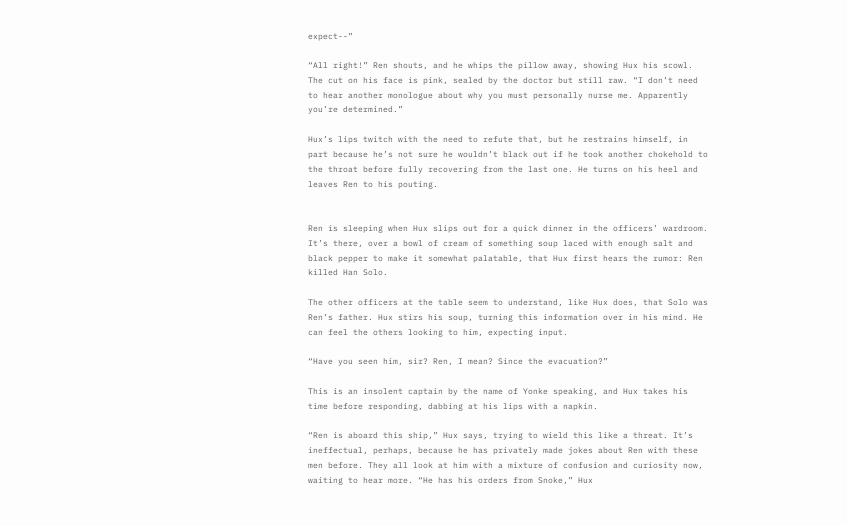expect--”

“All right!” Ren shouts, and he whips the pillow away, showing Hux his scowl. The cut on his face is pink, sealed by the doctor but still raw. “I don’t need to hear another monologue about why you must personally nurse me. Apparently you’re determined.”

Hux’s lips twitch with the need to refute that, but he restrains himself, in part because he’s not sure he wouldn’t black out if he took another chokehold to the throat before fully recovering from the last one. He turns on his heel and leaves Ren to his pouting.


Ren is sleeping when Hux slips out for a quick dinner in the officers’ wardroom. It’s there, over a bowl of cream of something soup laced with enough salt and black pepper to make it somewhat palatable, that Hux first hears the rumor: Ren killed Han Solo.

The other officers at the table seem to understand, like Hux does, that Solo was Ren’s father. Hux stirs his soup, turning this information over in his mind. He can feel the others looking to him, expecting input.

“Have you seen him, sir? Ren, I mean? Since the evacuation?”

This is an insolent captain by the name of Yonke speaking, and Hux takes his time before responding, dabbing at his lips with a napkin.

“Ren is aboard this ship,” Hux says, trying to wield this like a threat. It’s ineffectual, perhaps, because he has privately made jokes about Ren with these men before. They all look at him with a mixture of confusion and curiosity now, waiting to hear more. “He has his orders from Snoke,” Hux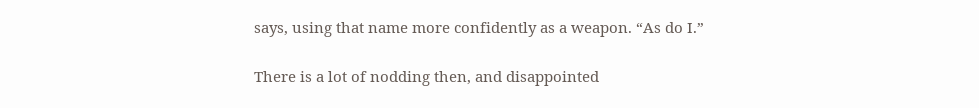says, using that name more confidently as a weapon. “As do I.”

There is a lot of nodding then, and disappointed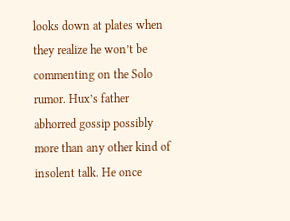looks down at plates when they realize he won’t be commenting on the Solo rumor. Hux’s father abhorred gossip possibly more than any other kind of insolent talk. He once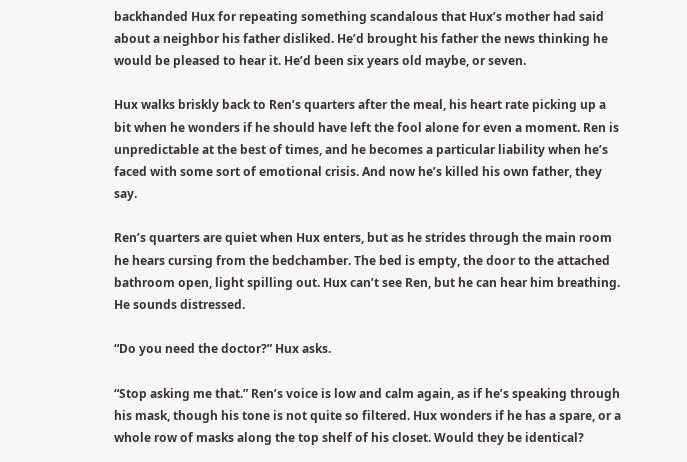backhanded Hux for repeating something scandalous that Hux’s mother had said about a neighbor his father disliked. He’d brought his father the news thinking he would be pleased to hear it. He’d been six years old maybe, or seven.

Hux walks briskly back to Ren’s quarters after the meal, his heart rate picking up a bit when he wonders if he should have left the fool alone for even a moment. Ren is unpredictable at the best of times, and he becomes a particular liability when he’s faced with some sort of emotional crisis. And now he’s killed his own father, they say.

Ren’s quarters are quiet when Hux enters, but as he strides through the main room he hears cursing from the bedchamber. The bed is empty, the door to the attached bathroom open, light spilling out. Hux can’t see Ren, but he can hear him breathing. He sounds distressed.

“Do you need the doctor?” Hux asks.

“Stop asking me that.” Ren’s voice is low and calm again, as if he’s speaking through his mask, though his tone is not quite so filtered. Hux wonders if he has a spare, or a whole row of masks along the top shelf of his closet. Would they be identical?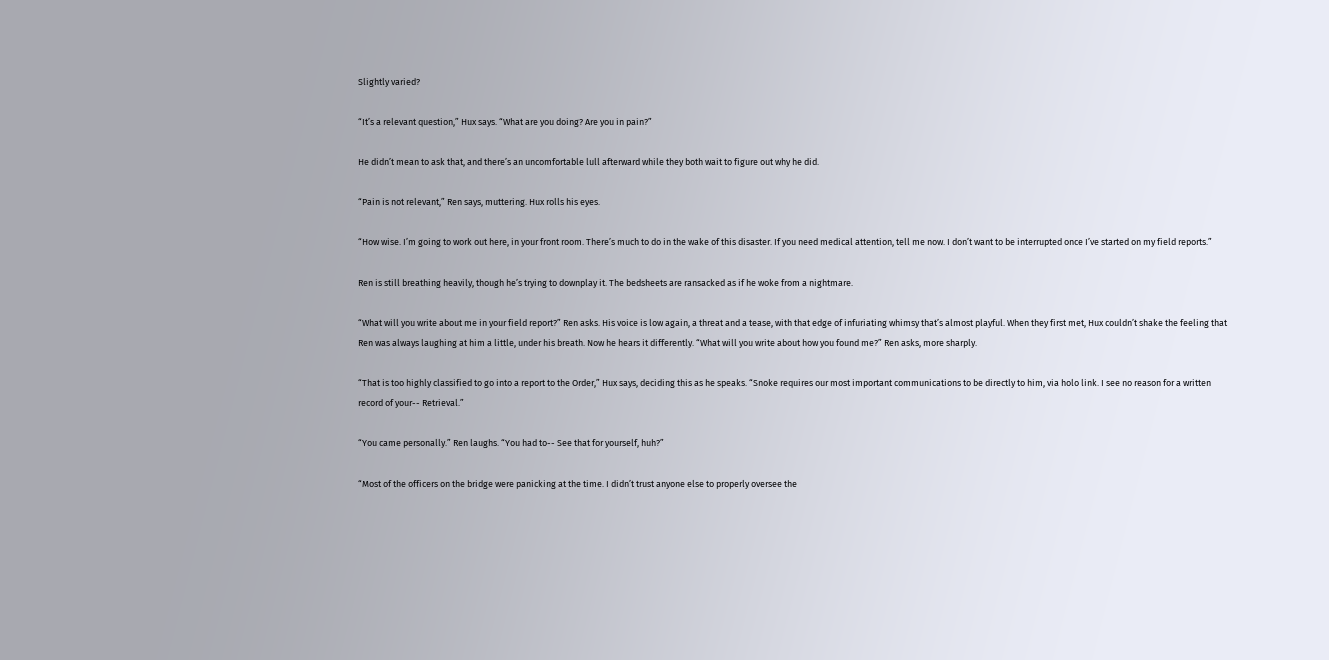Slightly varied?

“It’s a relevant question,” Hux says. “What are you doing? Are you in pain?”

He didn’t mean to ask that, and there’s an uncomfortable lull afterward while they both wait to figure out why he did.

“Pain is not relevant,” Ren says, muttering. Hux rolls his eyes.

“How wise. I’m going to work out here, in your front room. There’s much to do in the wake of this disaster. If you need medical attention, tell me now. I don’t want to be interrupted once I’ve started on my field reports.”

Ren is still breathing heavily, though he’s trying to downplay it. The bedsheets are ransacked as if he woke from a nightmare.

“What will you write about me in your field report?” Ren asks. His voice is low again, a threat and a tease, with that edge of infuriating whimsy that’s almost playful. When they first met, Hux couldn’t shake the feeling that Ren was always laughing at him a little, under his breath. Now he hears it differently. “What will you write about how you found me?” Ren asks, more sharply.

“That is too highly classified to go into a report to the Order,” Hux says, deciding this as he speaks. “Snoke requires our most important communications to be directly to him, via holo link. I see no reason for a written record of your-- Retrieval.”

“You came personally.” Ren laughs. “You had to-- See that for yourself, huh?”

“Most of the officers on the bridge were panicking at the time. I didn’t trust anyone else to properly oversee the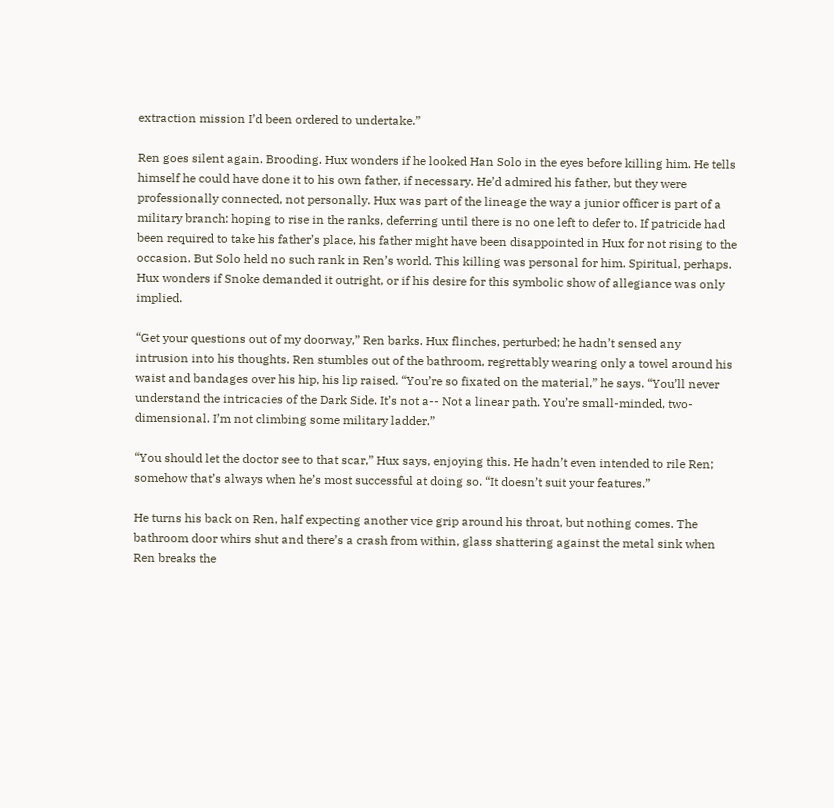extraction mission I’d been ordered to undertake.”

Ren goes silent again. Brooding. Hux wonders if he looked Han Solo in the eyes before killing him. He tells himself he could have done it to his own father, if necessary. He’d admired his father, but they were professionally connected, not personally. Hux was part of the lineage the way a junior officer is part of a military branch: hoping to rise in the ranks, deferring until there is no one left to defer to. If patricide had been required to take his father’s place, his father might have been disappointed in Hux for not rising to the occasion. But Solo held no such rank in Ren’s world. This killing was personal for him. Spiritual, perhaps. Hux wonders if Snoke demanded it outright, or if his desire for this symbolic show of allegiance was only implied.

“Get your questions out of my doorway,” Ren barks. Hux flinches, perturbed; he hadn’t sensed any intrusion into his thoughts. Ren stumbles out of the bathroom, regrettably wearing only a towel around his waist and bandages over his hip, his lip raised. “You’re so fixated on the material,” he says. “You’ll never understand the intricacies of the Dark Side. It’s not a-- Not a linear path. You’re small-minded, two-dimensional. I’m not climbing some military ladder.”

“You should let the doctor see to that scar,” Hux says, enjoying this. He hadn’t even intended to rile Ren; somehow that’s always when he’s most successful at doing so. “It doesn’t suit your features.”

He turns his back on Ren, half expecting another vice grip around his throat, but nothing comes. The bathroom door whirs shut and there’s a crash from within, glass shattering against the metal sink when Ren breaks the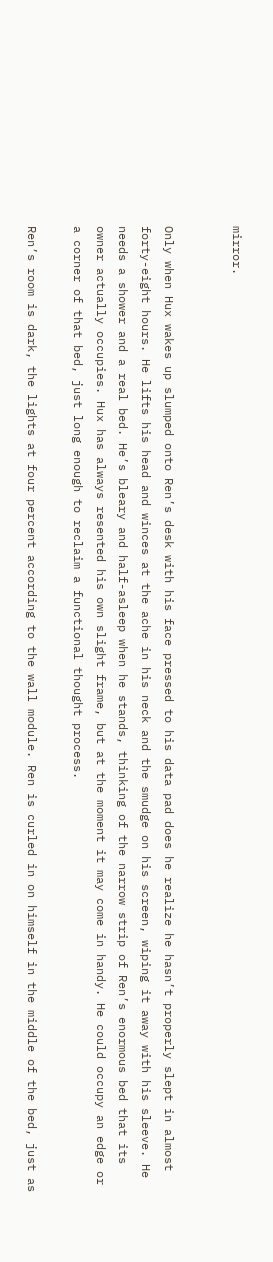mirror.


Only when Hux wakes up slumped onto Ren’s desk with his face pressed to his data pad does he realize he hasn’t properly slept in almost forty-eight hours. He lifts his head and winces at the ache in his neck and the smudge on his screen, wiping it away with his sleeve. He needs a shower and a real bed. He’s bleary and half-asleep when he stands, thinking of the narrow strip of Ren’s enormous bed that its owner actually occupies. Hux has always resented his own slight frame, but at the moment it may come in handy. He could occupy an edge or a corner of that bed, just long enough to reclaim a functional thought process.

Ren’s room is dark, the lights at four percent according to the wall module. Ren is curled in on himself in the middle of the bed, just as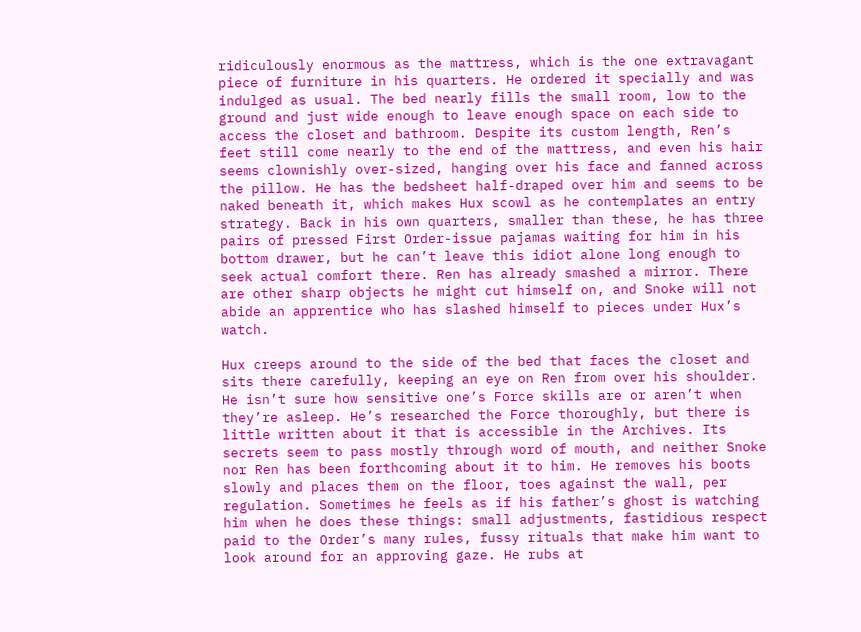ridiculously enormous as the mattress, which is the one extravagant piece of furniture in his quarters. He ordered it specially and was indulged as usual. The bed nearly fills the small room, low to the ground and just wide enough to leave enough space on each side to access the closet and bathroom. Despite its custom length, Ren’s feet still come nearly to the end of the mattress, and even his hair seems clownishly over-sized, hanging over his face and fanned across the pillow. He has the bedsheet half-draped over him and seems to be naked beneath it, which makes Hux scowl as he contemplates an entry strategy. Back in his own quarters, smaller than these, he has three pairs of pressed First Order-issue pajamas waiting for him in his bottom drawer, but he can’t leave this idiot alone long enough to seek actual comfort there. Ren has already smashed a mirror. There are other sharp objects he might cut himself on, and Snoke will not abide an apprentice who has slashed himself to pieces under Hux’s watch.

Hux creeps around to the side of the bed that faces the closet and sits there carefully, keeping an eye on Ren from over his shoulder. He isn’t sure how sensitive one’s Force skills are or aren’t when they’re asleep. He’s researched the Force thoroughly, but there is little written about it that is accessible in the Archives. Its secrets seem to pass mostly through word of mouth, and neither Snoke nor Ren has been forthcoming about it to him. He removes his boots slowly and places them on the floor, toes against the wall, per regulation. Sometimes he feels as if his father’s ghost is watching him when he does these things: small adjustments, fastidious respect paid to the Order’s many rules, fussy rituals that make him want to look around for an approving gaze. He rubs at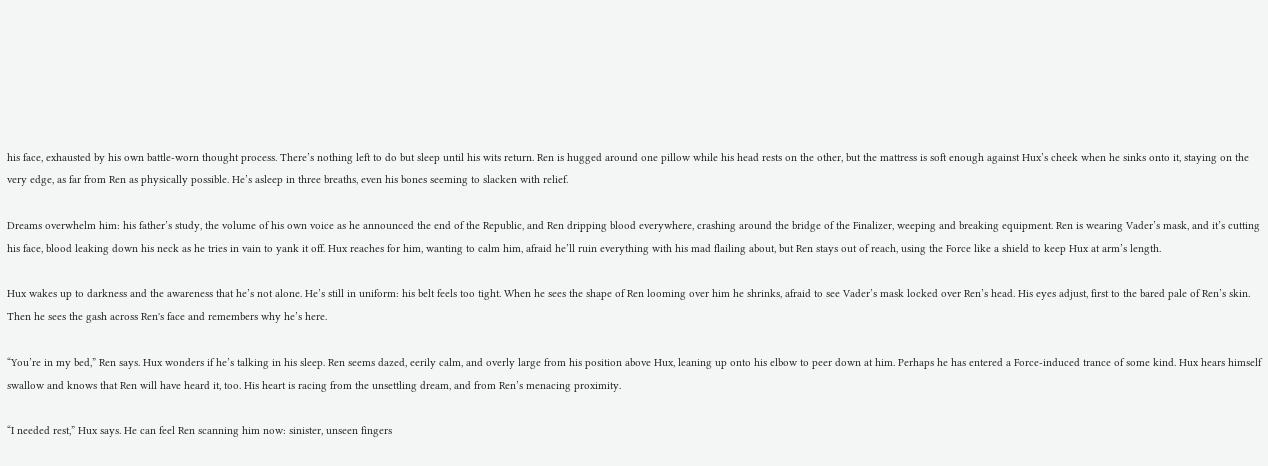his face, exhausted by his own battle-worn thought process. There’s nothing left to do but sleep until his wits return. Ren is hugged around one pillow while his head rests on the other, but the mattress is soft enough against Hux’s cheek when he sinks onto it, staying on the very edge, as far from Ren as physically possible. He’s asleep in three breaths, even his bones seeming to slacken with relief.

Dreams overwhelm him: his father’s study, the volume of his own voice as he announced the end of the Republic, and Ren dripping blood everywhere, crashing around the bridge of the Finalizer, weeping and breaking equipment. Ren is wearing Vader’s mask, and it’s cutting his face, blood leaking down his neck as he tries in vain to yank it off. Hux reaches for him, wanting to calm him, afraid he’ll ruin everything with his mad flailing about, but Ren stays out of reach, using the Force like a shield to keep Hux at arm’s length.

Hux wakes up to darkness and the awareness that he’s not alone. He’s still in uniform: his belt feels too tight. When he sees the shape of Ren looming over him he shrinks, afraid to see Vader’s mask locked over Ren’s head. His eyes adjust, first to the bared pale of Ren’s skin. Then he sees the gash across Ren's face and remembers why he’s here.

“You’re in my bed,” Ren says. Hux wonders if he’s talking in his sleep. Ren seems dazed, eerily calm, and overly large from his position above Hux, leaning up onto his elbow to peer down at him. Perhaps he has entered a Force-induced trance of some kind. Hux hears himself swallow and knows that Ren will have heard it, too. His heart is racing from the unsettling dream, and from Ren’s menacing proximity.

“I needed rest,” Hux says. He can feel Ren scanning him now: sinister, unseen fingers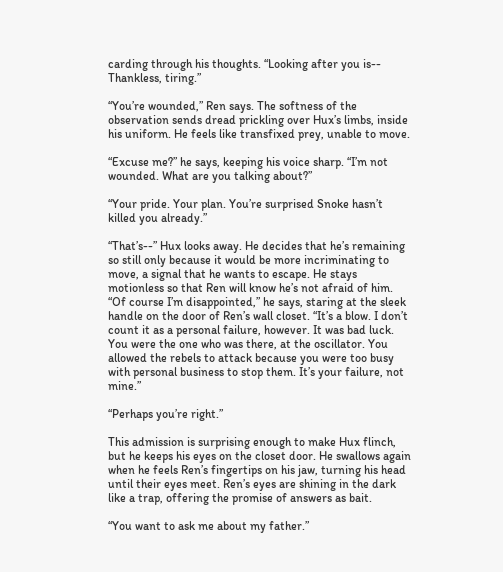carding through his thoughts. “Looking after you is-- Thankless, tiring.”

“You’re wounded,” Ren says. The softness of the observation sends dread prickling over Hux’s limbs, inside his uniform. He feels like transfixed prey, unable to move.

“Excuse me?” he says, keeping his voice sharp. “I’m not wounded. What are you talking about?”

“Your pride. Your plan. You’re surprised Snoke hasn’t killed you already.”

“That’s--” Hux looks away. He decides that he’s remaining so still only because it would be more incriminating to move, a signal that he wants to escape. He stays motionless so that Ren will know he’s not afraid of him. “Of course I’m disappointed,” he says, staring at the sleek handle on the door of Ren’s wall closet. “It’s a blow. I don’t count it as a personal failure, however. It was bad luck. You were the one who was there, at the oscillator. You allowed the rebels to attack because you were too busy with personal business to stop them. It’s your failure, not mine.”

“Perhaps you’re right.”

This admission is surprising enough to make Hux flinch, but he keeps his eyes on the closet door. He swallows again when he feels Ren’s fingertips on his jaw, turning his head until their eyes meet. Ren’s eyes are shining in the dark like a trap, offering the promise of answers as bait.

“You want to ask me about my father.”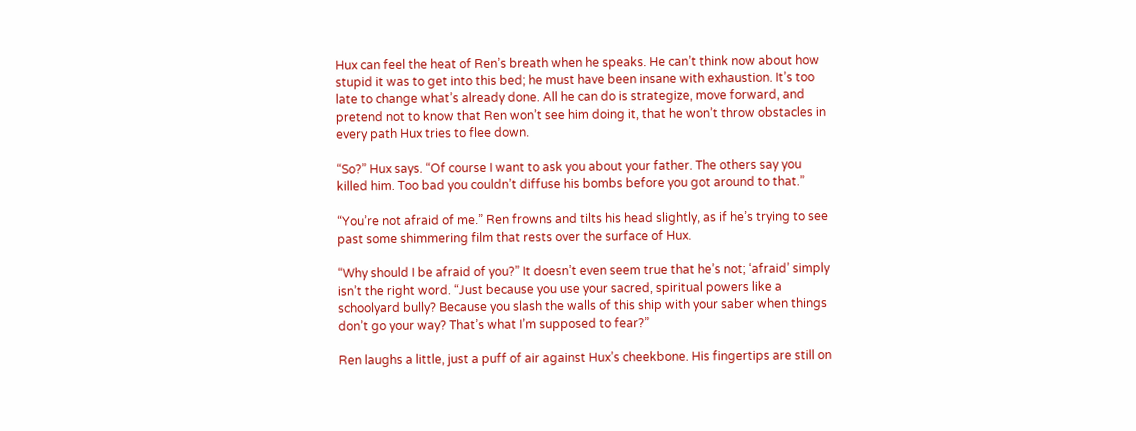Hux can feel the heat of Ren’s breath when he speaks. He can’t think now about how stupid it was to get into this bed; he must have been insane with exhaustion. It’s too late to change what’s already done. All he can do is strategize, move forward, and pretend not to know that Ren won’t see him doing it, that he won’t throw obstacles in every path Hux tries to flee down.

“So?” Hux says. “Of course I want to ask you about your father. The others say you killed him. Too bad you couldn’t diffuse his bombs before you got around to that.”

“You’re not afraid of me.” Ren frowns and tilts his head slightly, as if he’s trying to see past some shimmering film that rests over the surface of Hux.

“Why should I be afraid of you?” It doesn’t even seem true that he’s not; ‘afraid’ simply isn’t the right word. “Just because you use your sacred, spiritual powers like a schoolyard bully? Because you slash the walls of this ship with your saber when things don’t go your way? That’s what I’m supposed to fear?”

Ren laughs a little, just a puff of air against Hux’s cheekbone. His fingertips are still on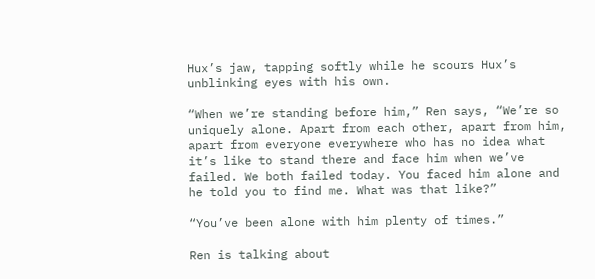Hux’s jaw, tapping softly while he scours Hux’s unblinking eyes with his own.

“When we’re standing before him,” Ren says, “We’re so uniquely alone. Apart from each other, apart from him, apart from everyone everywhere who has no idea what it’s like to stand there and face him when we’ve failed. We both failed today. You faced him alone and he told you to find me. What was that like?”

“You’ve been alone with him plenty of times.”

Ren is talking about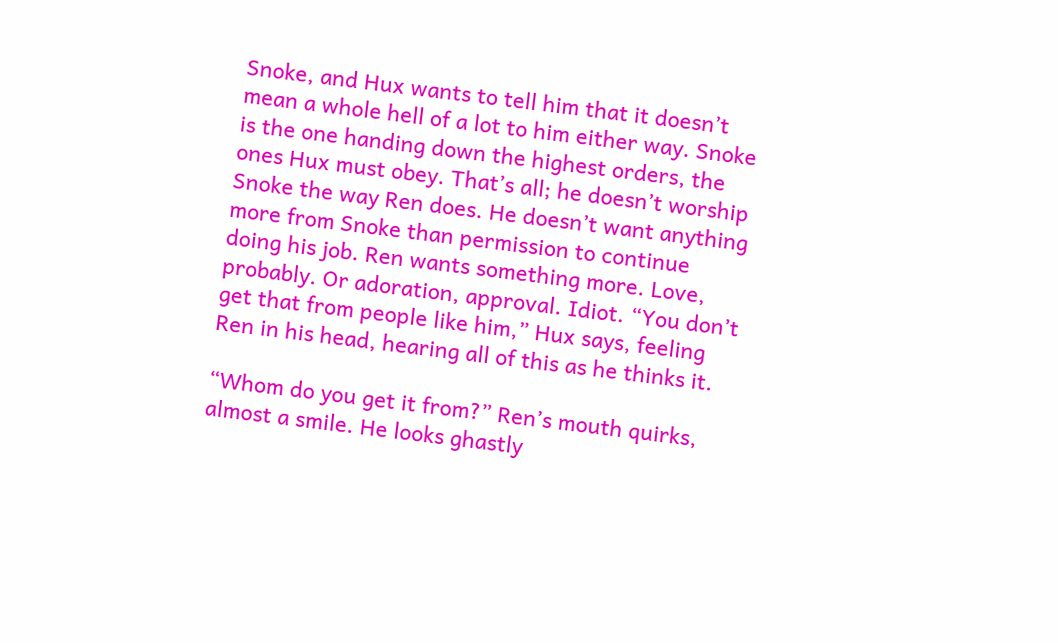Snoke, and Hux wants to tell him that it doesn’t mean a whole hell of a lot to him either way. Snoke is the one handing down the highest orders, the ones Hux must obey. That’s all; he doesn’t worship Snoke the way Ren does. He doesn’t want anything more from Snoke than permission to continue doing his job. Ren wants something more. Love, probably. Or adoration, approval. Idiot. “You don’t get that from people like him,” Hux says, feeling Ren in his head, hearing all of this as he thinks it.

“Whom do you get it from?” Ren’s mouth quirks, almost a smile. He looks ghastly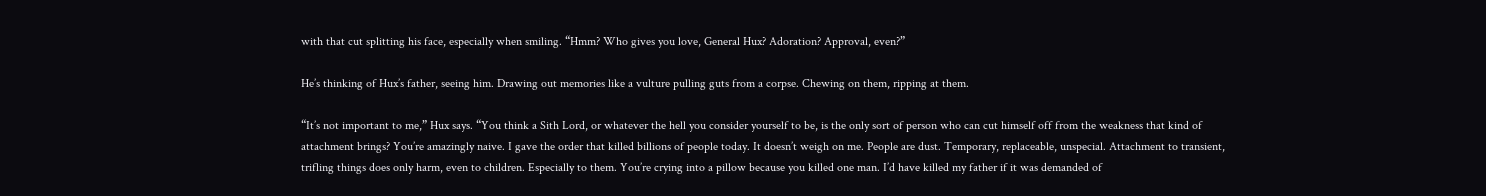with that cut splitting his face, especially when smiling. “Hmm? Who gives you love, General Hux? Adoration? Approval, even?”

He’s thinking of Hux’s father, seeing him. Drawing out memories like a vulture pulling guts from a corpse. Chewing on them, ripping at them.

“It’s not important to me,” Hux says. “You think a Sith Lord, or whatever the hell you consider yourself to be, is the only sort of person who can cut himself off from the weakness that kind of attachment brings? You’re amazingly naive. I gave the order that killed billions of people today. It doesn’t weigh on me. People are dust. Temporary, replaceable, unspecial. Attachment to transient, trifling things does only harm, even to children. Especially to them. You’re crying into a pillow because you killed one man. I’d have killed my father if it was demanded of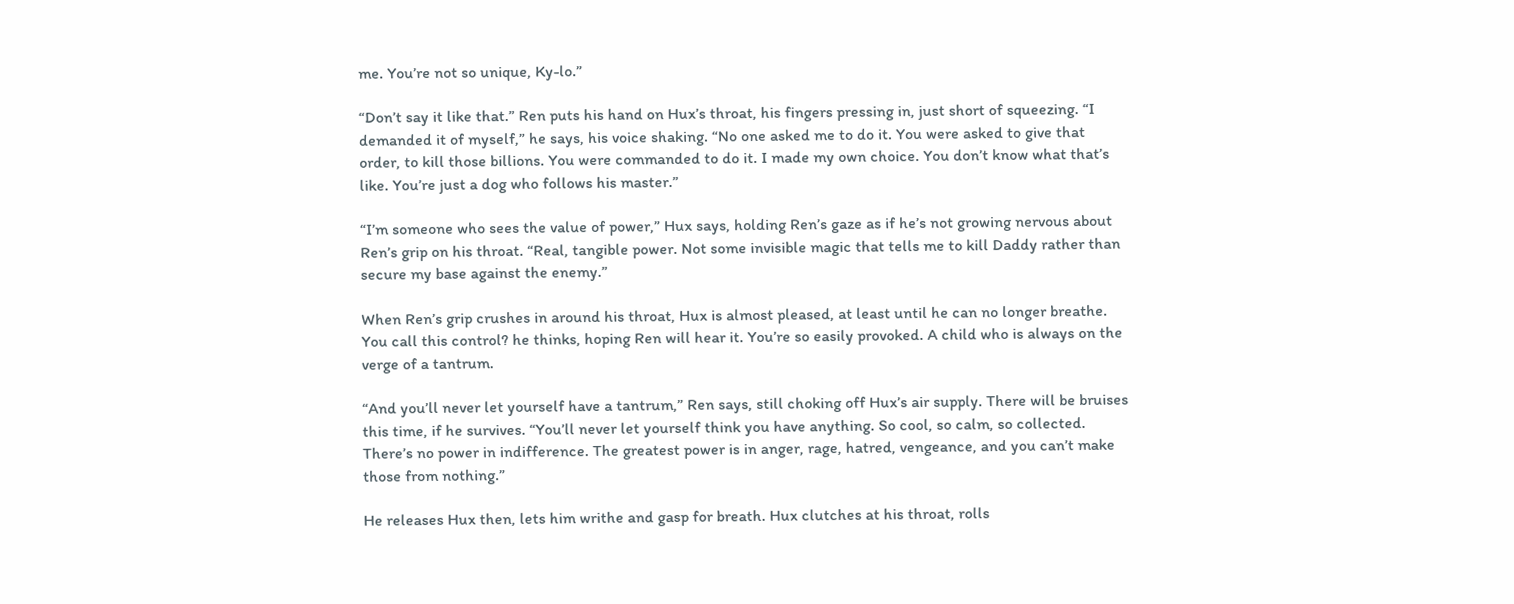me. You’re not so unique, Ky-lo.”

“Don’t say it like that.” Ren puts his hand on Hux’s throat, his fingers pressing in, just short of squeezing. “I demanded it of myself,” he says, his voice shaking. “No one asked me to do it. You were asked to give that order, to kill those billions. You were commanded to do it. I made my own choice. You don’t know what that’s like. You’re just a dog who follows his master.”

“I’m someone who sees the value of power,” Hux says, holding Ren’s gaze as if he’s not growing nervous about Ren’s grip on his throat. “Real, tangible power. Not some invisible magic that tells me to kill Daddy rather than secure my base against the enemy.”

When Ren’s grip crushes in around his throat, Hux is almost pleased, at least until he can no longer breathe. You call this control? he thinks, hoping Ren will hear it. You’re so easily provoked. A child who is always on the verge of a tantrum.

“And you’ll never let yourself have a tantrum,” Ren says, still choking off Hux’s air supply. There will be bruises this time, if he survives. “You’ll never let yourself think you have anything. So cool, so calm, so collected. There’s no power in indifference. The greatest power is in anger, rage, hatred, vengeance, and you can’t make those from nothing.”

He releases Hux then, lets him writhe and gasp for breath. Hux clutches at his throat, rolls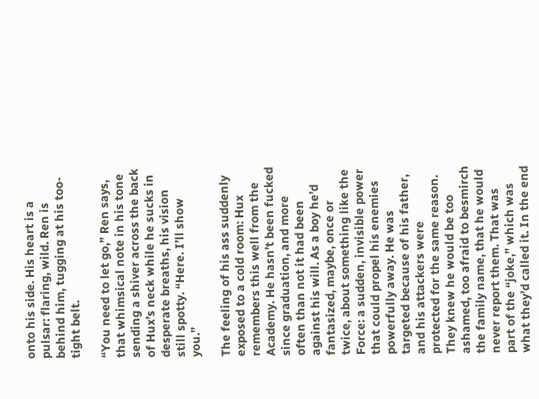onto his side. His heart is a pulsar: flaring, wild. Ren is behind him, tugging at his too-tight belt.

“You need to let go,” Ren says, that whimsical note in his tone sending a shiver across the back of Hux’s neck while he sucks in desperate breaths, his vision still spotty. “Here. I’ll show you.”

The feeling of his ass suddenly exposed to a cold room: Hux remembers this well from the Academy. He hasn’t been fucked since graduation, and more often than not it had been against his will. As a boy he’d fantasized, maybe, once or twice, about something like the Force: a sudden, invisible power that could propel his enemies powerfully away. He was targeted because of his father, and his attackers were protected for the same reason. They knew he would be too ashamed, too afraid to besmirch the family name, that he would never report them. That was part of the “joke,” which was what they’d called it. In the end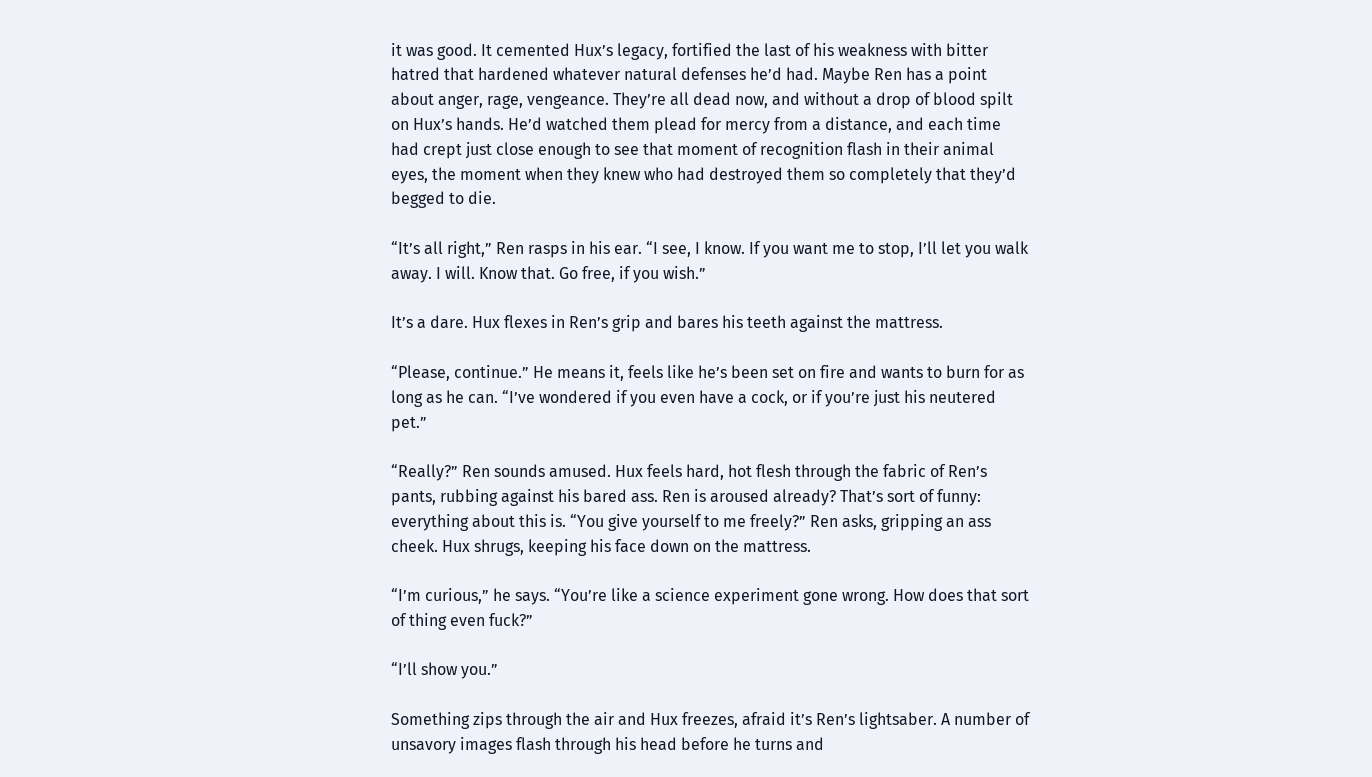it was good. It cemented Hux’s legacy, fortified the last of his weakness with bitter hatred that hardened whatever natural defenses he’d had. Maybe Ren has a point about anger, rage, vengeance. They’re all dead now, and without a drop of blood spilt on Hux’s hands. He’d watched them plead for mercy from a distance, and each time had crept just close enough to see that moment of recognition flash in their animal eyes, the moment when they knew who had destroyed them so completely that they’d begged to die.

“It’s all right,” Ren rasps in his ear. “I see, I know. If you want me to stop, I’ll let you walk away. I will. Know that. Go free, if you wish.”

It’s a dare. Hux flexes in Ren’s grip and bares his teeth against the mattress.

“Please, continue.” He means it, feels like he’s been set on fire and wants to burn for as long as he can. “I’ve wondered if you even have a cock, or if you’re just his neutered pet.”

“Really?” Ren sounds amused. Hux feels hard, hot flesh through the fabric of Ren’s pants, rubbing against his bared ass. Ren is aroused already? That’s sort of funny: everything about this is. “You give yourself to me freely?” Ren asks, gripping an ass cheek. Hux shrugs, keeping his face down on the mattress.

“I’m curious,” he says. “You’re like a science experiment gone wrong. How does that sort of thing even fuck?”

“I’ll show you.”

Something zips through the air and Hux freezes, afraid it’s Ren’s lightsaber. A number of unsavory images flash through his head before he turns and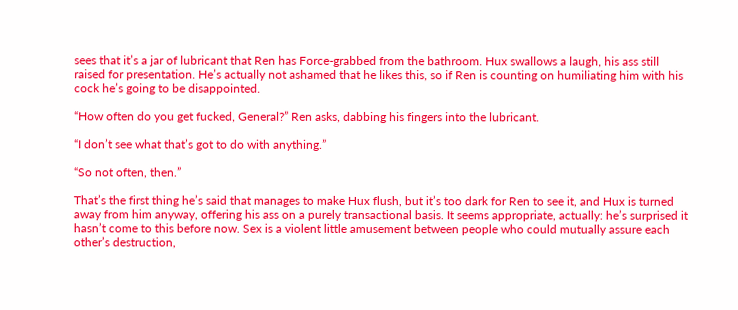sees that it’s a jar of lubricant that Ren has Force-grabbed from the bathroom. Hux swallows a laugh, his ass still raised for presentation. He’s actually not ashamed that he likes this, so if Ren is counting on humiliating him with his cock he’s going to be disappointed.

“How often do you get fucked, General?” Ren asks, dabbing his fingers into the lubricant.

“I don’t see what that’s got to do with anything.”

“So not often, then.”

That’s the first thing he’s said that manages to make Hux flush, but it’s too dark for Ren to see it, and Hux is turned away from him anyway, offering his ass on a purely transactional basis. It seems appropriate, actually: he’s surprised it hasn’t come to this before now. Sex is a violent little amusement between people who could mutually assure each other’s destruction,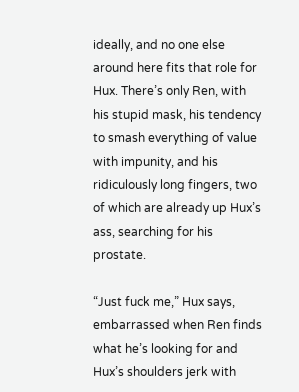ideally, and no one else around here fits that role for Hux. There’s only Ren, with his stupid mask, his tendency to smash everything of value with impunity, and his ridiculously long fingers, two of which are already up Hux’s ass, searching for his prostate.

“Just fuck me,” Hux says, embarrassed when Ren finds what he’s looking for and Hux’s shoulders jerk with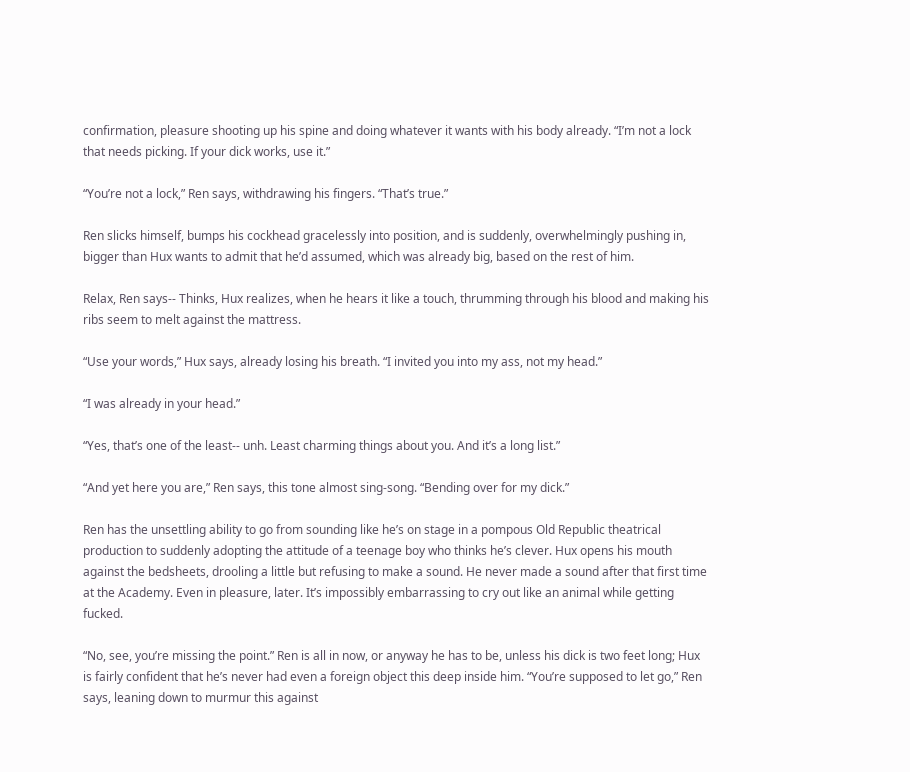confirmation, pleasure shooting up his spine and doing whatever it wants with his body already. “I’m not a lock that needs picking. If your dick works, use it.”

“You’re not a lock,” Ren says, withdrawing his fingers. “That’s true.”

Ren slicks himself, bumps his cockhead gracelessly into position, and is suddenly, overwhelmingly pushing in, bigger than Hux wants to admit that he’d assumed, which was already big, based on the rest of him.

Relax, Ren says-- Thinks, Hux realizes, when he hears it like a touch, thrumming through his blood and making his ribs seem to melt against the mattress.

“Use your words,” Hux says, already losing his breath. “I invited you into my ass, not my head.”

“I was already in your head.”

“Yes, that’s one of the least-- unh. Least charming things about you. And it’s a long list.”

“And yet here you are,” Ren says, this tone almost sing-song. “Bending over for my dick.”

Ren has the unsettling ability to go from sounding like he’s on stage in a pompous Old Republic theatrical production to suddenly adopting the attitude of a teenage boy who thinks he’s clever. Hux opens his mouth against the bedsheets, drooling a little but refusing to make a sound. He never made a sound after that first time at the Academy. Even in pleasure, later. It’s impossibly embarrassing to cry out like an animal while getting fucked.

“No, see, you’re missing the point.” Ren is all in now, or anyway he has to be, unless his dick is two feet long; Hux is fairly confident that he’s never had even a foreign object this deep inside him. “You’re supposed to let go,” Ren says, leaning down to murmur this against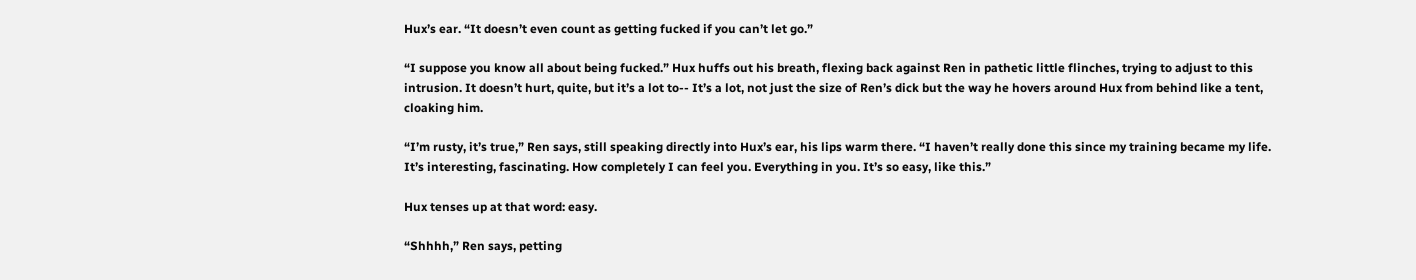Hux’s ear. “It doesn’t even count as getting fucked if you can’t let go.”

“I suppose you know all about being fucked.” Hux huffs out his breath, flexing back against Ren in pathetic little flinches, trying to adjust to this intrusion. It doesn’t hurt, quite, but it’s a lot to-- It’s a lot, not just the size of Ren’s dick but the way he hovers around Hux from behind like a tent, cloaking him.

“I’m rusty, it’s true,” Ren says, still speaking directly into Hux’s ear, his lips warm there. “I haven’t really done this since my training became my life. It’s interesting, fascinating. How completely I can feel you. Everything in you. It’s so easy, like this.”

Hux tenses up at that word: easy.

“Shhhh,” Ren says, petting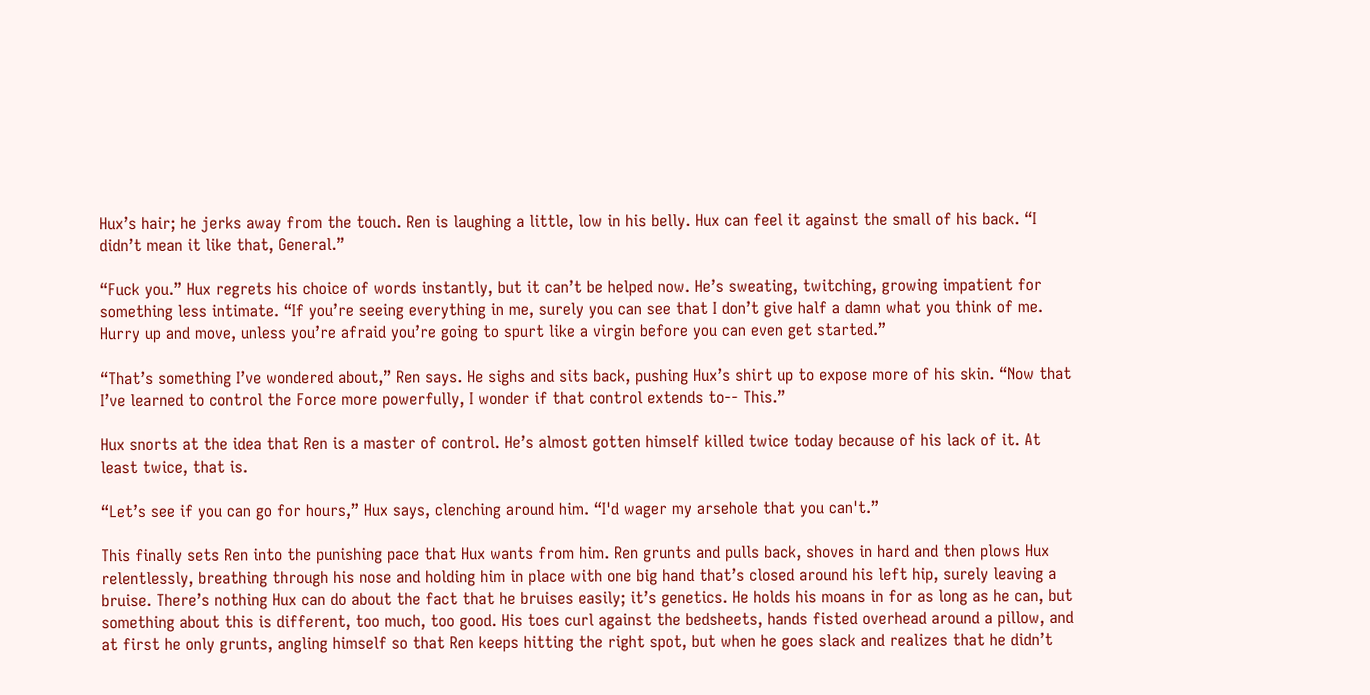Hux’s hair; he jerks away from the touch. Ren is laughing a little, low in his belly. Hux can feel it against the small of his back. “I didn’t mean it like that, General.”

“Fuck you.” Hux regrets his choice of words instantly, but it can’t be helped now. He’s sweating, twitching, growing impatient for something less intimate. “If you’re seeing everything in me, surely you can see that I don’t give half a damn what you think of me. Hurry up and move, unless you’re afraid you’re going to spurt like a virgin before you can even get started.”

“That’s something I’ve wondered about,” Ren says. He sighs and sits back, pushing Hux’s shirt up to expose more of his skin. “Now that I’ve learned to control the Force more powerfully, I wonder if that control extends to-- This.”

Hux snorts at the idea that Ren is a master of control. He’s almost gotten himself killed twice today because of his lack of it. At least twice, that is.

“Let’s see if you can go for hours,” Hux says, clenching around him. “I'd wager my arsehole that you can't.”

This finally sets Ren into the punishing pace that Hux wants from him. Ren grunts and pulls back, shoves in hard and then plows Hux relentlessly, breathing through his nose and holding him in place with one big hand that’s closed around his left hip, surely leaving a bruise. There’s nothing Hux can do about the fact that he bruises easily; it’s genetics. He holds his moans in for as long as he can, but something about this is different, too much, too good. His toes curl against the bedsheets, hands fisted overhead around a pillow, and at first he only grunts, angling himself so that Ren keeps hitting the right spot, but when he goes slack and realizes that he didn’t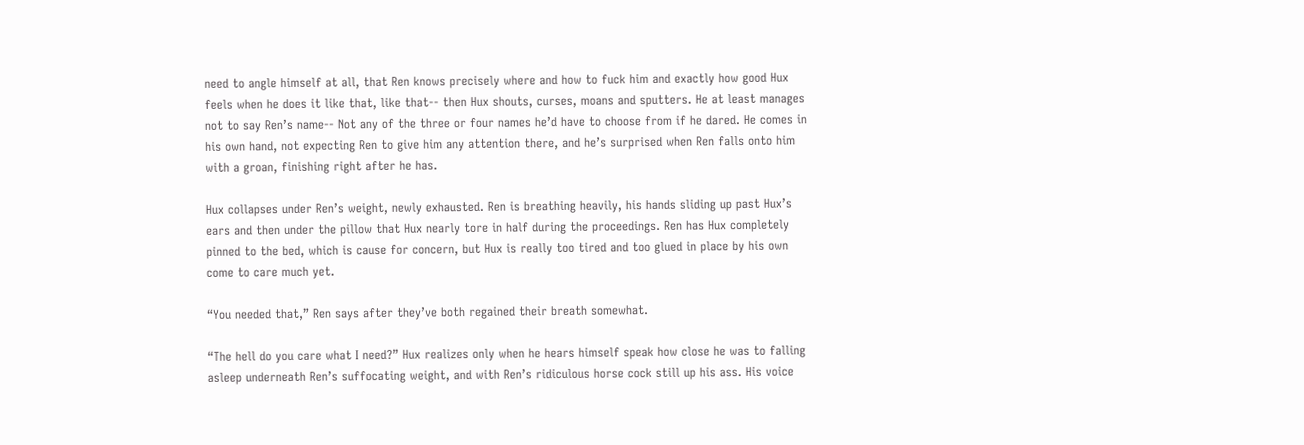need to angle himself at all, that Ren knows precisely where and how to fuck him and exactly how good Hux feels when he does it like that, like that-- then Hux shouts, curses, moans and sputters. He at least manages not to say Ren’s name-- Not any of the three or four names he’d have to choose from if he dared. He comes in his own hand, not expecting Ren to give him any attention there, and he’s surprised when Ren falls onto him with a groan, finishing right after he has.

Hux collapses under Ren’s weight, newly exhausted. Ren is breathing heavily, his hands sliding up past Hux’s ears and then under the pillow that Hux nearly tore in half during the proceedings. Ren has Hux completely pinned to the bed, which is cause for concern, but Hux is really too tired and too glued in place by his own come to care much yet.

“You needed that,” Ren says after they’ve both regained their breath somewhat.

“The hell do you care what I need?” Hux realizes only when he hears himself speak how close he was to falling asleep underneath Ren’s suffocating weight, and with Ren’s ridiculous horse cock still up his ass. His voice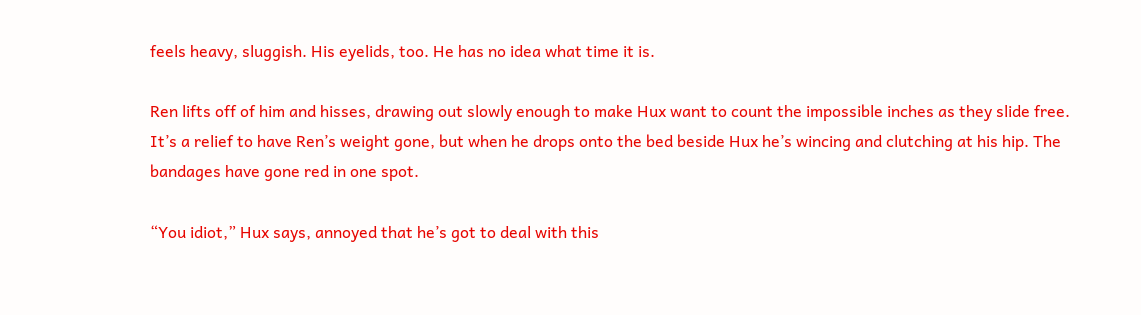feels heavy, sluggish. His eyelids, too. He has no idea what time it is.

Ren lifts off of him and hisses, drawing out slowly enough to make Hux want to count the impossible inches as they slide free. It’s a relief to have Ren’s weight gone, but when he drops onto the bed beside Hux he’s wincing and clutching at his hip. The bandages have gone red in one spot.

“You idiot,” Hux says, annoyed that he’s got to deal with this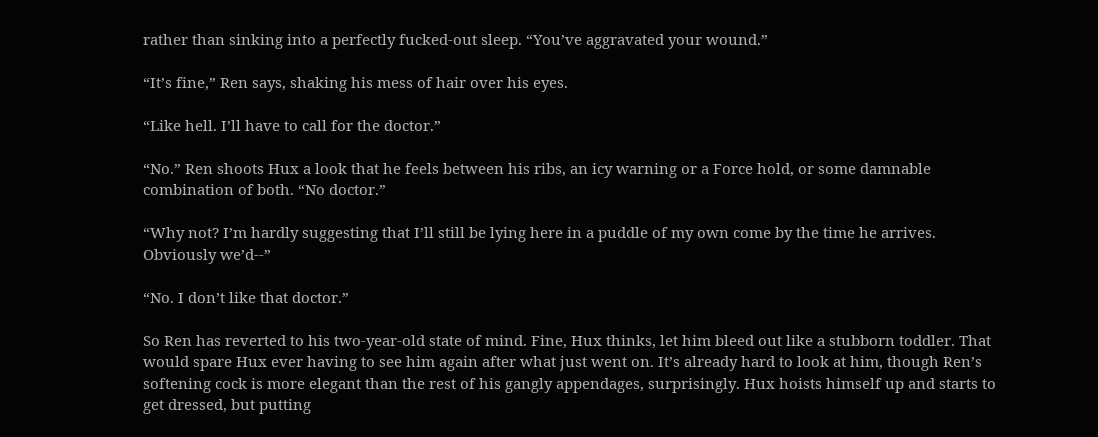rather than sinking into a perfectly fucked-out sleep. “You’ve aggravated your wound.”

“It’s fine,” Ren says, shaking his mess of hair over his eyes.

“Like hell. I’ll have to call for the doctor.”

“No.” Ren shoots Hux a look that he feels between his ribs, an icy warning or a Force hold, or some damnable combination of both. “No doctor.”

“Why not? I’m hardly suggesting that I’ll still be lying here in a puddle of my own come by the time he arrives. Obviously we’d--”

“No. I don’t like that doctor.”

So Ren has reverted to his two-year-old state of mind. Fine, Hux thinks, let him bleed out like a stubborn toddler. That would spare Hux ever having to see him again after what just went on. It’s already hard to look at him, though Ren’s softening cock is more elegant than the rest of his gangly appendages, surprisingly. Hux hoists himself up and starts to get dressed, but putting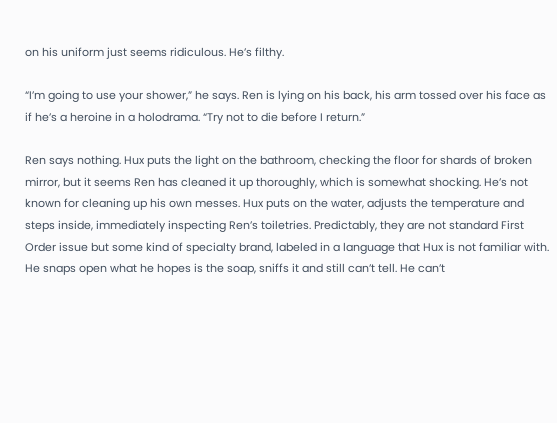on his uniform just seems ridiculous. He’s filthy.

“I’m going to use your shower,” he says. Ren is lying on his back, his arm tossed over his face as if he’s a heroine in a holodrama. “Try not to die before I return.”

Ren says nothing. Hux puts the light on the bathroom, checking the floor for shards of broken mirror, but it seems Ren has cleaned it up thoroughly, which is somewhat shocking. He’s not known for cleaning up his own messes. Hux puts on the water, adjusts the temperature and steps inside, immediately inspecting Ren’s toiletries. Predictably, they are not standard First Order issue but some kind of specialty brand, labeled in a language that Hux is not familiar with. He snaps open what he hopes is the soap, sniffs it and still can’t tell. He can’t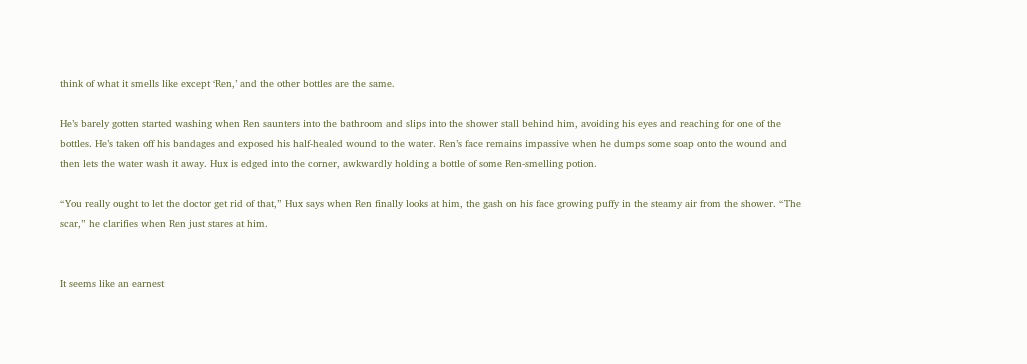think of what it smells like except ‘Ren,’ and the other bottles are the same.

He’s barely gotten started washing when Ren saunters into the bathroom and slips into the shower stall behind him, avoiding his eyes and reaching for one of the bottles. He’s taken off his bandages and exposed his half-healed wound to the water. Ren’s face remains impassive when he dumps some soap onto the wound and then lets the water wash it away. Hux is edged into the corner, awkwardly holding a bottle of some Ren-smelling potion.

“You really ought to let the doctor get rid of that,” Hux says when Ren finally looks at him, the gash on his face growing puffy in the steamy air from the shower. “The scar,” he clarifies when Ren just stares at him.


It seems like an earnest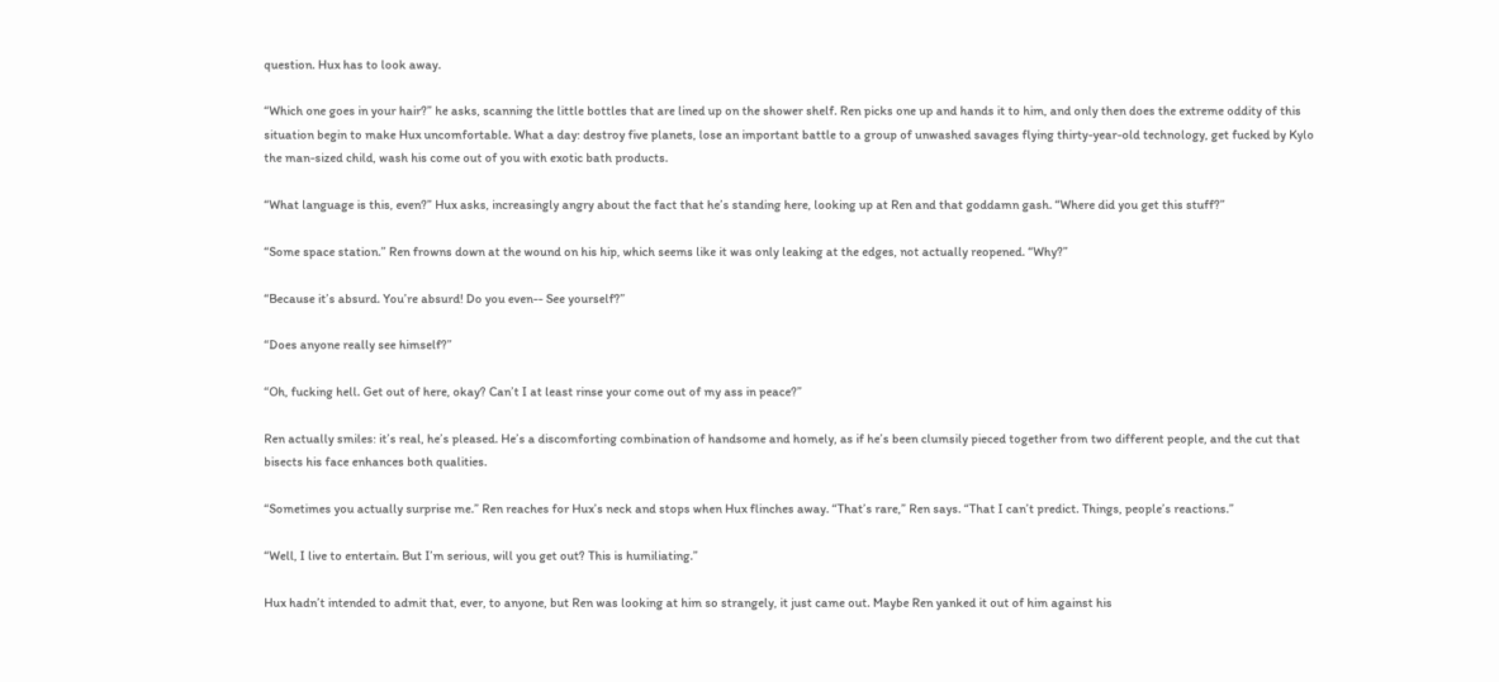question. Hux has to look away.

“Which one goes in your hair?” he asks, scanning the little bottles that are lined up on the shower shelf. Ren picks one up and hands it to him, and only then does the extreme oddity of this situation begin to make Hux uncomfortable. What a day: destroy five planets, lose an important battle to a group of unwashed savages flying thirty-year-old technology, get fucked by Kylo the man-sized child, wash his come out of you with exotic bath products.

“What language is this, even?” Hux asks, increasingly angry about the fact that he’s standing here, looking up at Ren and that goddamn gash. “Where did you get this stuff?”

“Some space station.” Ren frowns down at the wound on his hip, which seems like it was only leaking at the edges, not actually reopened. “Why?”

“Because it’s absurd. You’re absurd! Do you even-- See yourself?”

“Does anyone really see himself?”

“Oh, fucking hell. Get out of here, okay? Can’t I at least rinse your come out of my ass in peace?”

Ren actually smiles: it’s real, he’s pleased. He’s a discomforting combination of handsome and homely, as if he’s been clumsily pieced together from two different people, and the cut that bisects his face enhances both qualities.

“Sometimes you actually surprise me.” Ren reaches for Hux’s neck and stops when Hux flinches away. “That’s rare,” Ren says. “That I can’t predict. Things, people’s reactions.”

“Well, I live to entertain. But I’m serious, will you get out? This is humiliating.”

Hux hadn’t intended to admit that, ever, to anyone, but Ren was looking at him so strangely, it just came out. Maybe Ren yanked it out of him against his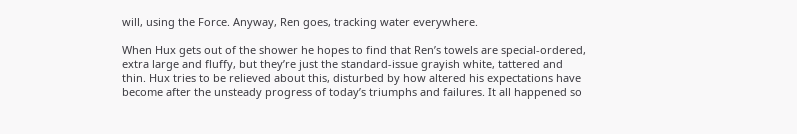will, using the Force. Anyway, Ren goes, tracking water everywhere.

When Hux gets out of the shower he hopes to find that Ren’s towels are special-ordered, extra large and fluffy, but they’re just the standard-issue grayish white, tattered and thin. Hux tries to be relieved about this, disturbed by how altered his expectations have become after the unsteady progress of today’s triumphs and failures. It all happened so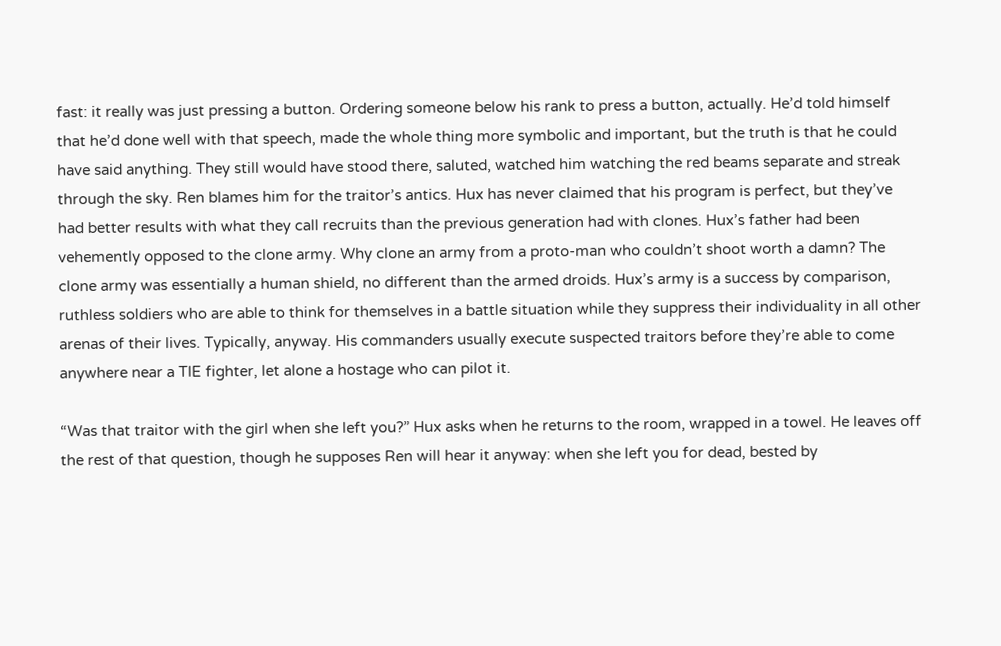fast: it really was just pressing a button. Ordering someone below his rank to press a button, actually. He’d told himself that he’d done well with that speech, made the whole thing more symbolic and important, but the truth is that he could have said anything. They still would have stood there, saluted, watched him watching the red beams separate and streak through the sky. Ren blames him for the traitor’s antics. Hux has never claimed that his program is perfect, but they’ve had better results with what they call recruits than the previous generation had with clones. Hux’s father had been vehemently opposed to the clone army. Why clone an army from a proto-man who couldn’t shoot worth a damn? The clone army was essentially a human shield, no different than the armed droids. Hux’s army is a success by comparison, ruthless soldiers who are able to think for themselves in a battle situation while they suppress their individuality in all other arenas of their lives. Typically, anyway. His commanders usually execute suspected traitors before they’re able to come anywhere near a TIE fighter, let alone a hostage who can pilot it.

“Was that traitor with the girl when she left you?” Hux asks when he returns to the room, wrapped in a towel. He leaves off the rest of that question, though he supposes Ren will hear it anyway: when she left you for dead, bested by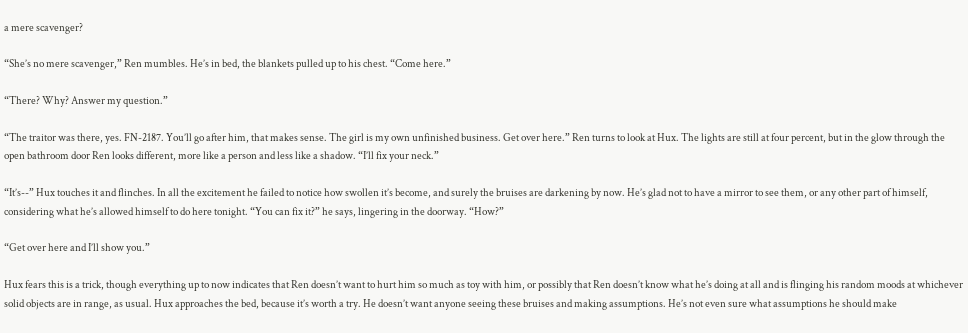a mere scavenger?

“She’s no mere scavenger,” Ren mumbles. He’s in bed, the blankets pulled up to his chest. “Come here.”

“There? Why? Answer my question.”

“The traitor was there, yes. FN-2187. You’ll go after him, that makes sense. The girl is my own unfinished business. Get over here.” Ren turns to look at Hux. The lights are still at four percent, but in the glow through the open bathroom door Ren looks different, more like a person and less like a shadow. “I’ll fix your neck.”

“It’s--” Hux touches it and flinches. In all the excitement he failed to notice how swollen it’s become, and surely the bruises are darkening by now. He’s glad not to have a mirror to see them, or any other part of himself, considering what he’s allowed himself to do here tonight. “You can fix it?” he says, lingering in the doorway. “How?”

“Get over here and I’ll show you.”

Hux fears this is a trick, though everything up to now indicates that Ren doesn’t want to hurt him so much as toy with him, or possibly that Ren doesn’t know what he’s doing at all and is flinging his random moods at whichever solid objects are in range, as usual. Hux approaches the bed, because it’s worth a try. He doesn’t want anyone seeing these bruises and making assumptions. He’s not even sure what assumptions he should make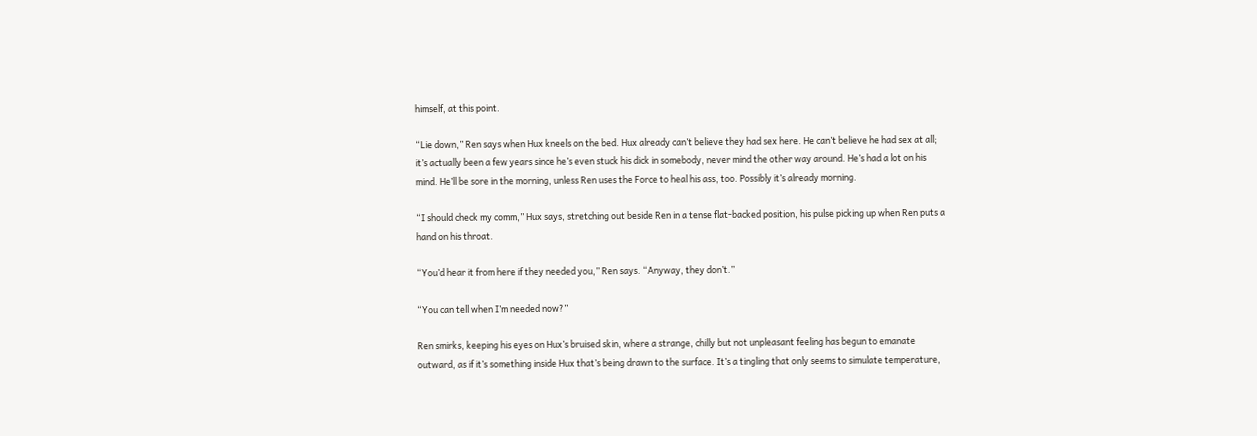himself, at this point.

“Lie down,” Ren says when Hux kneels on the bed. Hux already can’t believe they had sex here. He can’t believe he had sex at all; it’s actually been a few years since he’s even stuck his dick in somebody, never mind the other way around. He’s had a lot on his mind. He’ll be sore in the morning, unless Ren uses the Force to heal his ass, too. Possibly it’s already morning.

“I should check my comm,” Hux says, stretching out beside Ren in a tense flat-backed position, his pulse picking up when Ren puts a hand on his throat.

“You’d hear it from here if they needed you,” Ren says. “Anyway, they don’t.”

“You can tell when I’m needed now?”

Ren smirks, keeping his eyes on Hux’s bruised skin, where a strange, chilly but not unpleasant feeling has begun to emanate outward, as if it’s something inside Hux that’s being drawn to the surface. It’s a tingling that only seems to simulate temperature,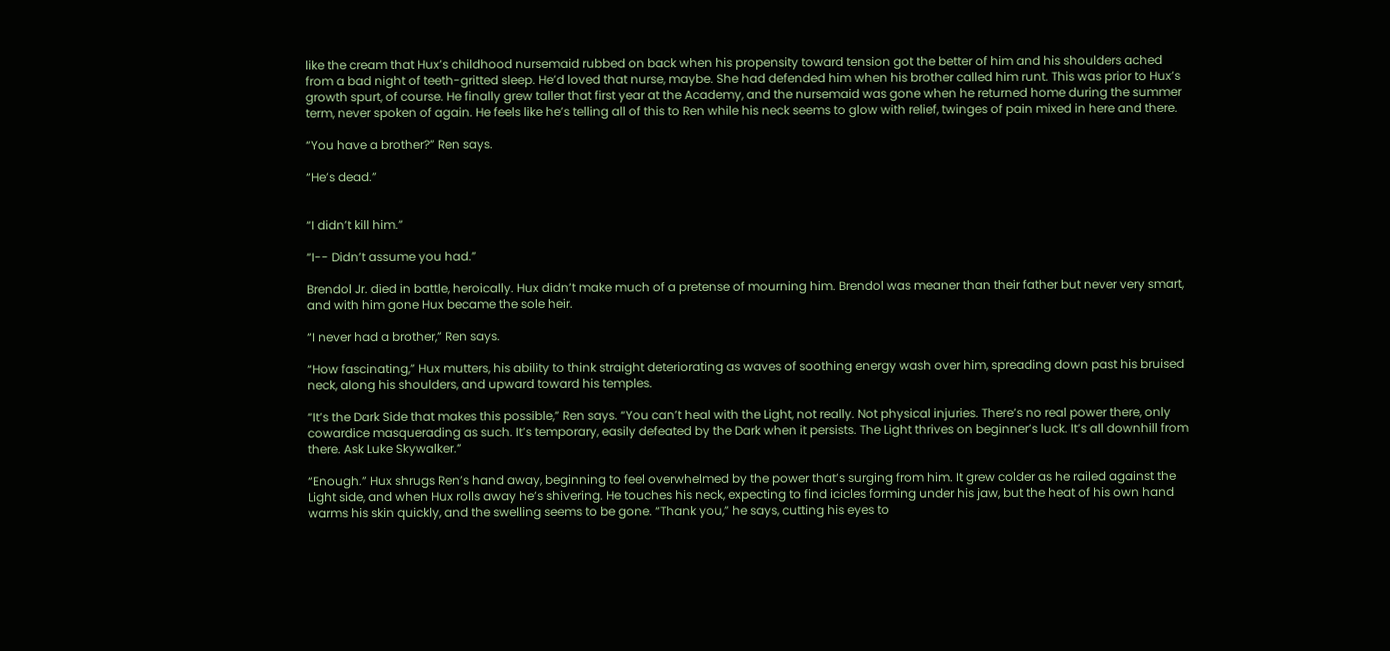like the cream that Hux’s childhood nursemaid rubbed on back when his propensity toward tension got the better of him and his shoulders ached from a bad night of teeth-gritted sleep. He’d loved that nurse, maybe. She had defended him when his brother called him runt. This was prior to Hux’s growth spurt, of course. He finally grew taller that first year at the Academy, and the nursemaid was gone when he returned home during the summer term, never spoken of again. He feels like he’s telling all of this to Ren while his neck seems to glow with relief, twinges of pain mixed in here and there.

“You have a brother?” Ren says.

“He’s dead.”


“I didn’t kill him.”

“I-- Didn’t assume you had.”

Brendol Jr. died in battle, heroically. Hux didn’t make much of a pretense of mourning him. Brendol was meaner than their father but never very smart, and with him gone Hux became the sole heir.

“I never had a brother,” Ren says.

“How fascinating,” Hux mutters, his ability to think straight deteriorating as waves of soothing energy wash over him, spreading down past his bruised neck, along his shoulders, and upward toward his temples.

“It’s the Dark Side that makes this possible,” Ren says. “You can’t heal with the Light, not really. Not physical injuries. There’s no real power there, only cowardice masquerading as such. It’s temporary, easily defeated by the Dark when it persists. The Light thrives on beginner’s luck. It’s all downhill from there. Ask Luke Skywalker.”

“Enough.” Hux shrugs Ren’s hand away, beginning to feel overwhelmed by the power that’s surging from him. It grew colder as he railed against the Light side, and when Hux rolls away he’s shivering. He touches his neck, expecting to find icicles forming under his jaw, but the heat of his own hand warms his skin quickly, and the swelling seems to be gone. “Thank you,” he says, cutting his eyes to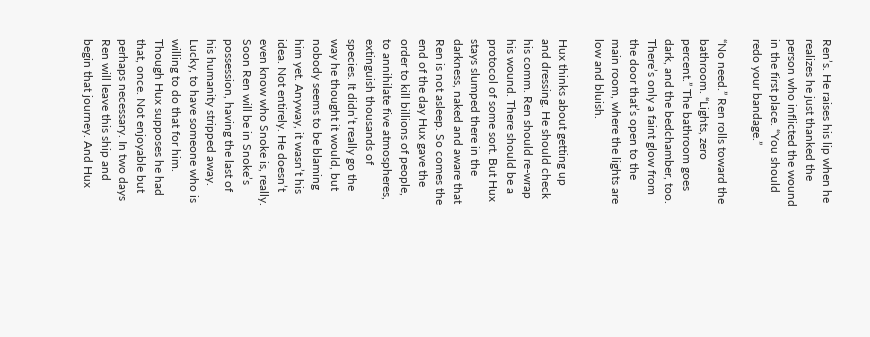Ren’s. He raises his lip when he realizes he just thanked the person who inflicted the wound in the first place. “You should redo your bandage.”

“No need.” Ren rolls toward the bathroom. “Lights, zero percent.” The bathroom goes dark, and the bedchamber, too. There’s only a faint glow from the door that’s open to the main room, where the lights are low and bluish.

Hux thinks about getting up and dressing. He should check his comm. Ren should re-wrap his wound. There should be a protocol of some sort. But Hux stays slumped there in the darkness, naked and aware that Ren is not asleep. So comes the end of the day Hux gave the order to kill billions of people, to annihilate five atmospheres, extinguish thousands of species. It didn’t really go the way he thought it would, but nobody seems to be blaming him yet. Anyway, it wasn’t his idea. Not entirely. He doesn’t even know who Snoke is, really. Soon Ren will be in Snoke’s possession, having the last of his humanity stripped away. Lucky, to have someone who is willing to do that for him. Though Hux supposes he had that, once. Not enjoyable but perhaps necessary. In two days Ren will leave this ship and begin that journey. And Hux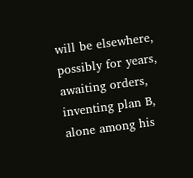will be elsewhere, possibly for years, awaiting orders, inventing plan B, alone among his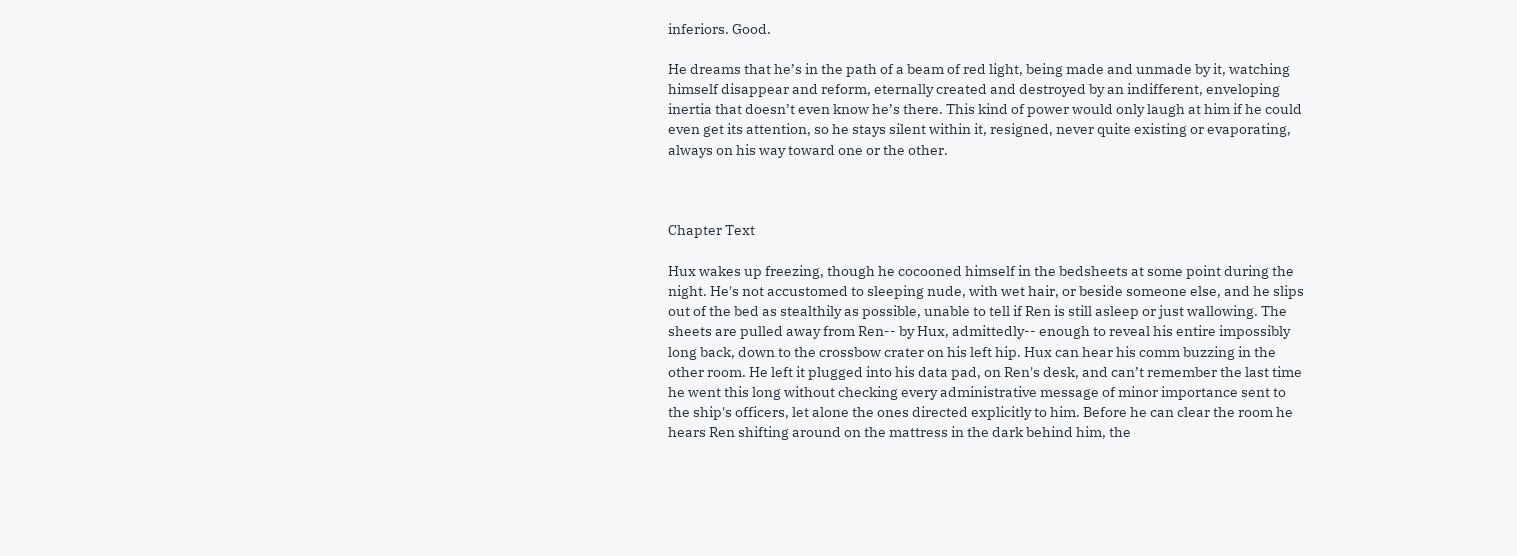inferiors. Good.

He dreams that he’s in the path of a beam of red light, being made and unmade by it, watching himself disappear and reform, eternally created and destroyed by an indifferent, enveloping inertia that doesn’t even know he’s there. This kind of power would only laugh at him if he could even get its attention, so he stays silent within it, resigned, never quite existing or evaporating, always on his way toward one or the other.



Chapter Text

Hux wakes up freezing, though he cocooned himself in the bedsheets at some point during the night. He's not accustomed to sleeping nude, with wet hair, or beside someone else, and he slips out of the bed as stealthily as possible, unable to tell if Ren is still asleep or just wallowing. The sheets are pulled away from Ren-- by Hux, admittedly-- enough to reveal his entire impossibly long back, down to the crossbow crater on his left hip. Hux can hear his comm buzzing in the other room. He left it plugged into his data pad, on Ren's desk, and can’t remember the last time he went this long without checking every administrative message of minor importance sent to the ship's officers, let alone the ones directed explicitly to him. Before he can clear the room he hears Ren shifting around on the mattress in the dark behind him, the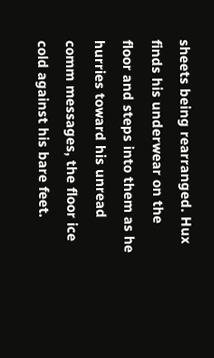sheets being rearranged. Hux finds his underwear on the floor and steps into them as he hurries toward his unread comm messages, the floor ice cold against his bare feet.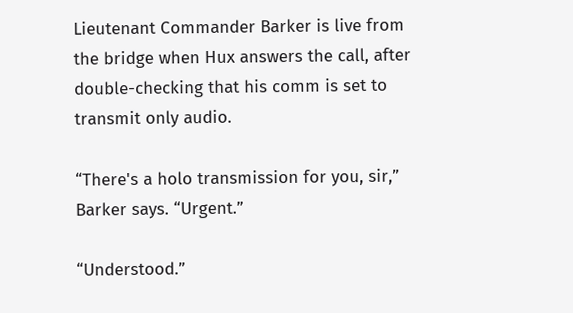Lieutenant Commander Barker is live from the bridge when Hux answers the call, after double-checking that his comm is set to transmit only audio.

“There's a holo transmission for you, sir,” Barker says. “Urgent.”

“Understood.”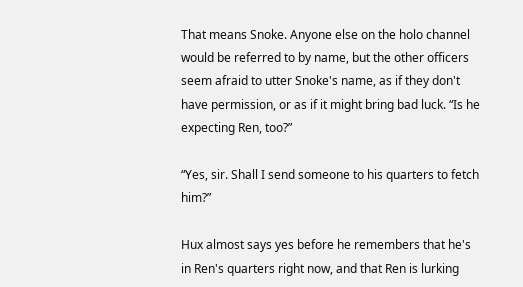That means Snoke. Anyone else on the holo channel would be referred to by name, but the other officers seem afraid to utter Snoke's name, as if they don't have permission, or as if it might bring bad luck. “Is he expecting Ren, too?”

“Yes, sir. Shall I send someone to his quarters to fetch him?”

Hux almost says yes before he remembers that he's in Ren's quarters right now, and that Ren is lurking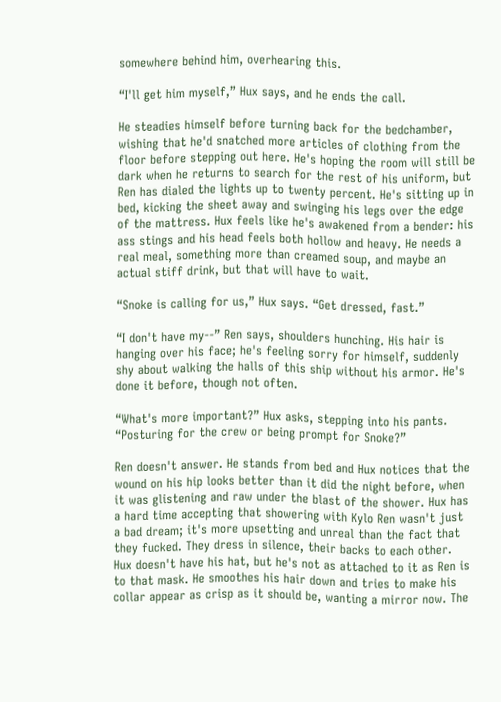somewhere behind him, overhearing this.

“I'll get him myself,” Hux says, and he ends the call.

He steadies himself before turning back for the bedchamber, wishing that he'd snatched more articles of clothing from the floor before stepping out here. He's hoping the room will still be dark when he returns to search for the rest of his uniform, but Ren has dialed the lights up to twenty percent. He's sitting up in bed, kicking the sheet away and swinging his legs over the edge of the mattress. Hux feels like he's awakened from a bender: his ass stings and his head feels both hollow and heavy. He needs a real meal, something more than creamed soup, and maybe an actual stiff drink, but that will have to wait.

“Snoke is calling for us,” Hux says. “Get dressed, fast.”

“I don't have my--” Ren says, shoulders hunching. His hair is hanging over his face; he's feeling sorry for himself, suddenly shy about walking the halls of this ship without his armor. He's done it before, though not often.

“What's more important?” Hux asks, stepping into his pants. “Posturing for the crew or being prompt for Snoke?”

Ren doesn't answer. He stands from bed and Hux notices that the wound on his hip looks better than it did the night before, when it was glistening and raw under the blast of the shower. Hux has a hard time accepting that showering with Kylo Ren wasn't just a bad dream; it's more upsetting and unreal than the fact that they fucked. They dress in silence, their backs to each other. Hux doesn't have his hat, but he's not as attached to it as Ren is to that mask. He smoothes his hair down and tries to make his collar appear as crisp as it should be, wanting a mirror now. The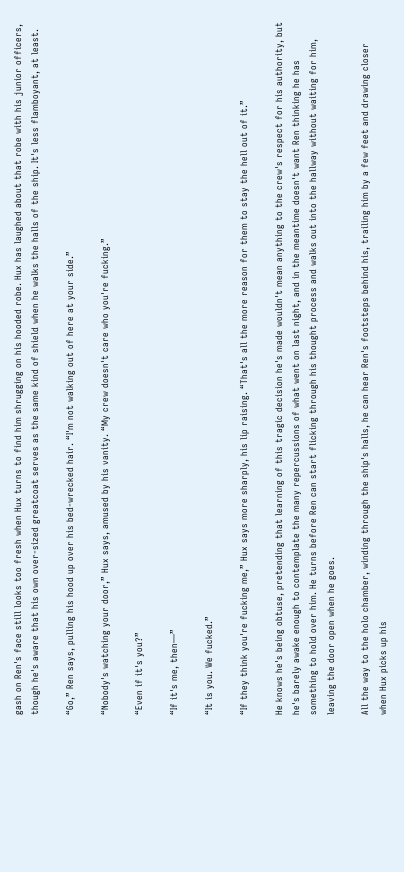gash on Ren's face still looks too fresh when Hux turns to find him shrugging on his hooded robe. Hux has laughed about that robe with his junior officers, though he's aware that his own over-sized greatcoat serves as the same kind of shield when he walks the halls of the ship. It's less flamboyant, at least.

“Go,” Ren says, pulling his hood up over his bed-wrecked hair. “I'm not walking out of here at your side.”

“Nobody's watching your door,” Hux says, amused by his vanity. “My crew doesn't care who you're fucking.”

“Even if it's you?”

“If it's me, then—”

“It is you. We fucked.”

“If they think you're fucking me,” Hux says more sharply, his lip raising. “That's all the more reason for them to stay the hell out of it.”

He knows he's being obtuse, pretending that learning of this tragic decision he's made wouldn't mean anything to the crew's respect for his authority, but he's barely awake enough to contemplate the many repercussions of what went on last night, and in the meantime doesn't want Ren thinking he has something to hold over him. He turns before Ren can start flicking through his thought process and walks out into the hallway without waiting for him, leaving the door open when he goes.

All the way to the holo chamber, winding through the ship's halls, he can hear Ren's footsteps behind his, trailing him by a few feet and drawing closer when Hux picks up his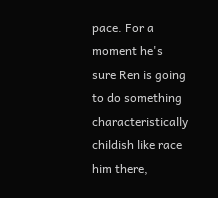pace. For a moment he's sure Ren is going to do something characteristically childish like race him there,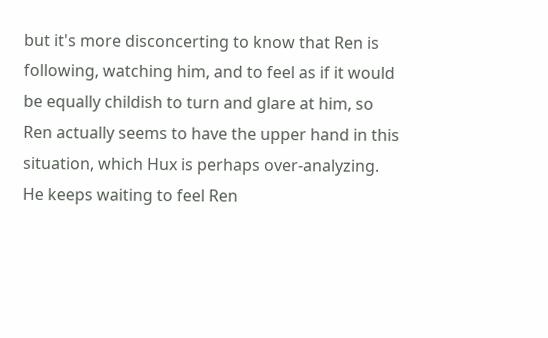but it's more disconcerting to know that Ren is following, watching him, and to feel as if it would be equally childish to turn and glare at him, so Ren actually seems to have the upper hand in this situation, which Hux is perhaps over-analyzing. He keeps waiting to feel Ren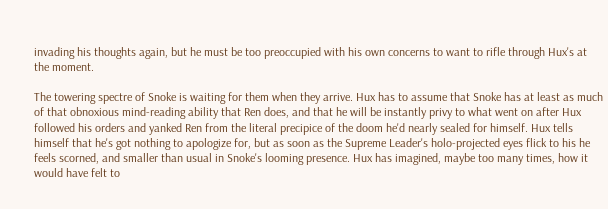invading his thoughts again, but he must be too preoccupied with his own concerns to want to rifle through Hux's at the moment.

The towering spectre of Snoke is waiting for them when they arrive. Hux has to assume that Snoke has at least as much of that obnoxious mind-reading ability that Ren does, and that he will be instantly privy to what went on after Hux followed his orders and yanked Ren from the literal precipice of the doom he'd nearly sealed for himself. Hux tells himself that he's got nothing to apologize for, but as soon as the Supreme Leader's holo-projected eyes flick to his he feels scorned, and smaller than usual in Snoke's looming presence. Hux has imagined, maybe too many times, how it would have felt to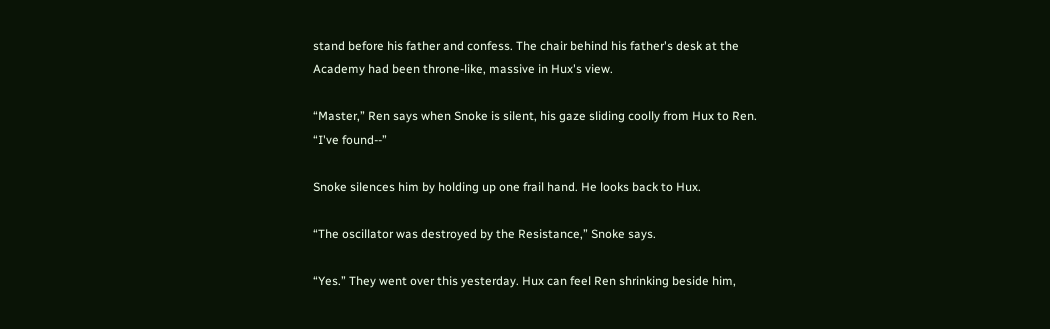stand before his father and confess. The chair behind his father's desk at the Academy had been throne-like, massive in Hux's view.

“Master,” Ren says when Snoke is silent, his gaze sliding coolly from Hux to Ren. “I've found--”

Snoke silences him by holding up one frail hand. He looks back to Hux.

“The oscillator was destroyed by the Resistance,” Snoke says.

“Yes.” They went over this yesterday. Hux can feel Ren shrinking beside him,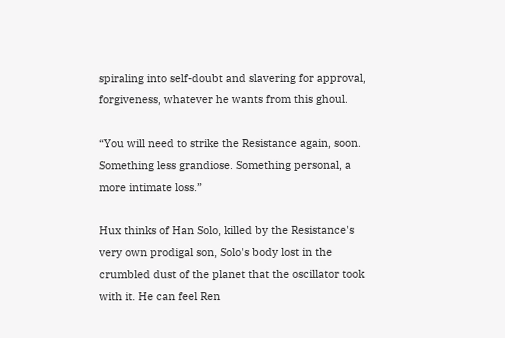spiraling into self-doubt and slavering for approval, forgiveness, whatever he wants from this ghoul.

“You will need to strike the Resistance again, soon. Something less grandiose. Something personal, a more intimate loss.”

Hux thinks of Han Solo, killed by the Resistance's very own prodigal son, Solo's body lost in the crumbled dust of the planet that the oscillator took with it. He can feel Ren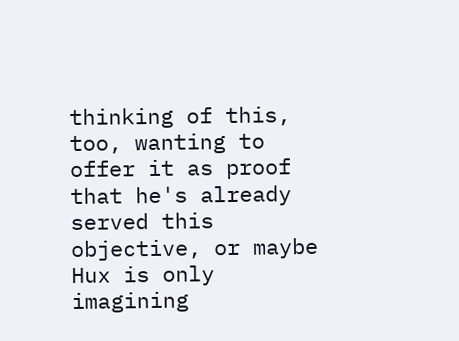thinking of this, too, wanting to offer it as proof that he's already served this objective, or maybe Hux is only imagining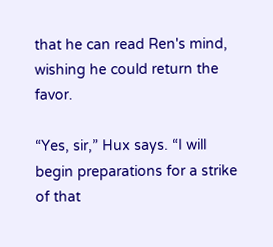that he can read Ren's mind, wishing he could return the favor.

“Yes, sir,” Hux says. “I will begin preparations for a strike of that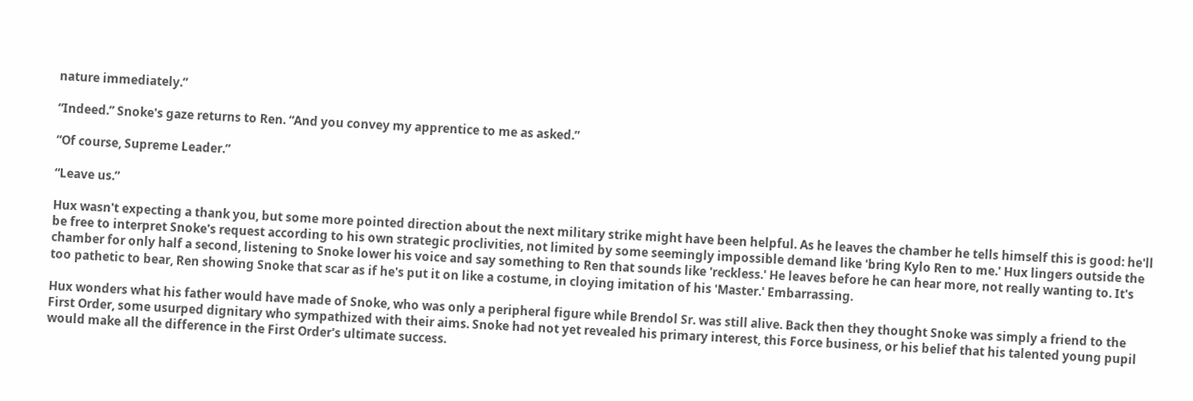nature immediately.”

“Indeed.” Snoke's gaze returns to Ren. “And you convey my apprentice to me as asked.”

“Of course, Supreme Leader.”

“Leave us.”

Hux wasn't expecting a thank you, but some more pointed direction about the next military strike might have been helpful. As he leaves the chamber he tells himself this is good: he'll be free to interpret Snoke's request according to his own strategic proclivities, not limited by some seemingly impossible demand like 'bring Kylo Ren to me.' Hux lingers outside the chamber for only half a second, listening to Snoke lower his voice and say something to Ren that sounds like 'reckless.' He leaves before he can hear more, not really wanting to. It's too pathetic to bear, Ren showing Snoke that scar as if he's put it on like a costume, in cloying imitation of his 'Master.' Embarrassing.

Hux wonders what his father would have made of Snoke, who was only a peripheral figure while Brendol Sr. was still alive. Back then they thought Snoke was simply a friend to the First Order, some usurped dignitary who sympathized with their aims. Snoke had not yet revealed his primary interest, this Force business, or his belief that his talented young pupil would make all the difference in the First Order's ultimate success.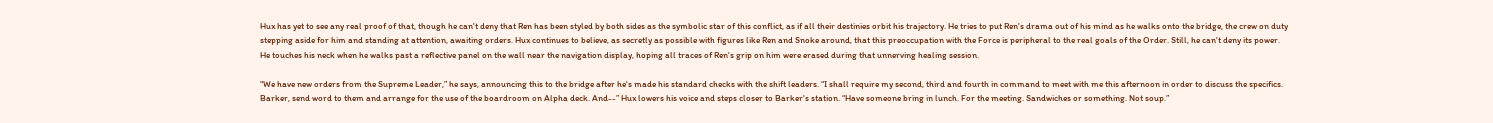Hux has yet to see any real proof of that, though he can't deny that Ren has been styled by both sides as the symbolic star of this conflict, as if all their destinies orbit his trajectory. He tries to put Ren's drama out of his mind as he walks onto the bridge, the crew on duty stepping aside for him and standing at attention, awaiting orders. Hux continues to believe, as secretly as possible with figures like Ren and Snoke around, that this preoccupation with the Force is peripheral to the real goals of the Order. Still, he can't deny its power. He touches his neck when he walks past a reflective panel on the wall near the navigation display, hoping all traces of Ren's grip on him were erased during that unnerving healing session.

“We have new orders from the Supreme Leader,” he says, announcing this to the bridge after he's made his standard checks with the shift leaders. “I shall require my second, third and fourth in command to meet with me this afternoon in order to discuss the specifics. Barker, send word to them and arrange for the use of the boardroom on Alpha deck. And--” Hux lowers his voice and steps closer to Barker's station. “Have someone bring in lunch. For the meeting. Sandwiches or something. Not soup.”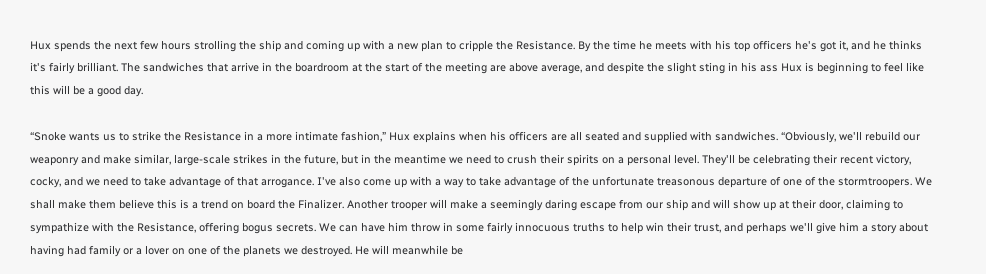Hux spends the next few hours strolling the ship and coming up with a new plan to cripple the Resistance. By the time he meets with his top officers he's got it, and he thinks it's fairly brilliant. The sandwiches that arrive in the boardroom at the start of the meeting are above average, and despite the slight sting in his ass Hux is beginning to feel like this will be a good day.

“Snoke wants us to strike the Resistance in a more intimate fashion,” Hux explains when his officers are all seated and supplied with sandwiches. “Obviously, we'll rebuild our weaponry and make similar, large-scale strikes in the future, but in the meantime we need to crush their spirits on a personal level. They'll be celebrating their recent victory, cocky, and we need to take advantage of that arrogance. I've also come up with a way to take advantage of the unfortunate treasonous departure of one of the stormtroopers. We shall make them believe this is a trend on board the Finalizer. Another trooper will make a seemingly daring escape from our ship and will show up at their door, claiming to sympathize with the Resistance, offering bogus secrets. We can have him throw in some fairly innocuous truths to help win their trust, and perhaps we'll give him a story about having had family or a lover on one of the planets we destroyed. He will meanwhile be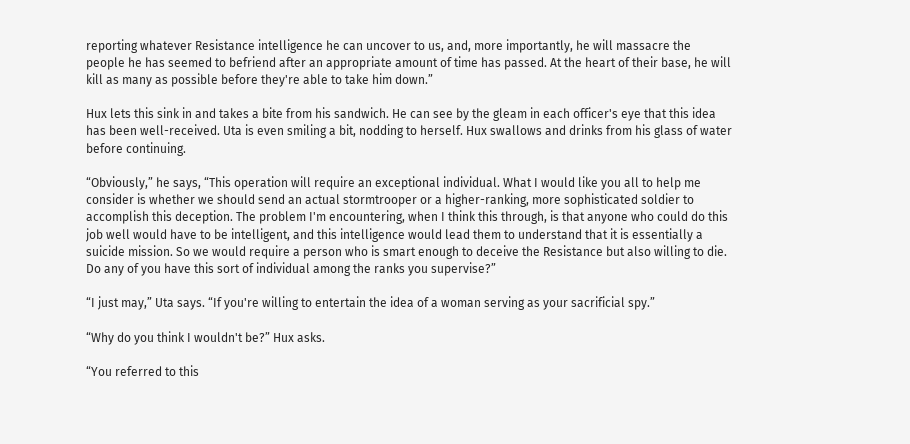reporting whatever Resistance intelligence he can uncover to us, and, more importantly, he will massacre the people he has seemed to befriend after an appropriate amount of time has passed. At the heart of their base, he will kill as many as possible before they're able to take him down.”

Hux lets this sink in and takes a bite from his sandwich. He can see by the gleam in each officer's eye that this idea has been well-received. Uta is even smiling a bit, nodding to herself. Hux swallows and drinks from his glass of water before continuing.

“Obviously,” he says, “This operation will require an exceptional individual. What I would like you all to help me consider is whether we should send an actual stormtrooper or a higher-ranking, more sophisticated soldier to accomplish this deception. The problem I'm encountering, when I think this through, is that anyone who could do this job well would have to be intelligent, and this intelligence would lead them to understand that it is essentially a suicide mission. So we would require a person who is smart enough to deceive the Resistance but also willing to die. Do any of you have this sort of individual among the ranks you supervise?”

“I just may,” Uta says. “If you're willing to entertain the idea of a woman serving as your sacrificial spy.”

“Why do you think I wouldn't be?” Hux asks.

“You referred to this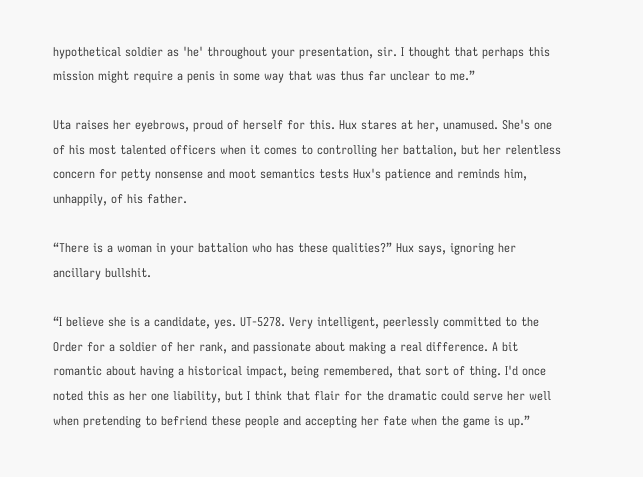hypothetical soldier as 'he' throughout your presentation, sir. I thought that perhaps this mission might require a penis in some way that was thus far unclear to me.”

Uta raises her eyebrows, proud of herself for this. Hux stares at her, unamused. She's one of his most talented officers when it comes to controlling her battalion, but her relentless concern for petty nonsense and moot semantics tests Hux's patience and reminds him, unhappily, of his father.

“There is a woman in your battalion who has these qualities?” Hux says, ignoring her ancillary bullshit.

“I believe she is a candidate, yes. UT-5278. Very intelligent, peerlessly committed to the Order for a soldier of her rank, and passionate about making a real difference. A bit romantic about having a historical impact, being remembered, that sort of thing. I'd once noted this as her one liability, but I think that flair for the dramatic could serve her well when pretending to befriend these people and accepting her fate when the game is up.”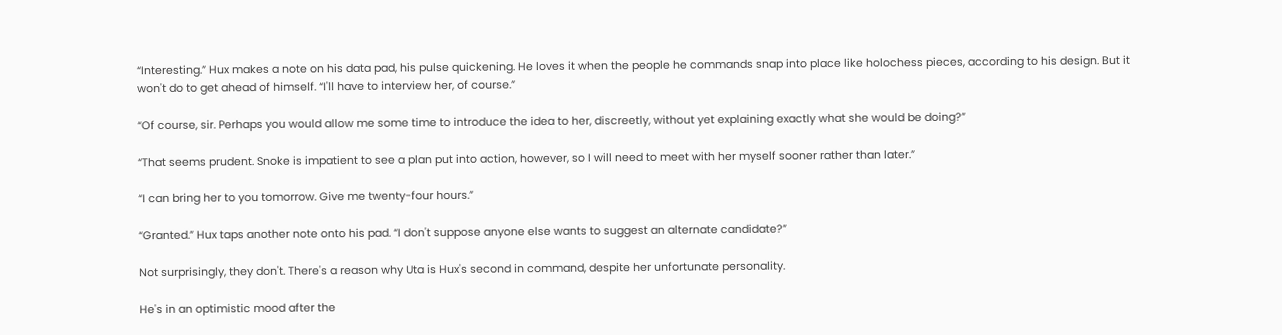“Interesting.” Hux makes a note on his data pad, his pulse quickening. He loves it when the people he commands snap into place like holochess pieces, according to his design. But it won't do to get ahead of himself. “I'll have to interview her, of course.”

“Of course, sir. Perhaps you would allow me some time to introduce the idea to her, discreetly, without yet explaining exactly what she would be doing?”

“That seems prudent. Snoke is impatient to see a plan put into action, however, so I will need to meet with her myself sooner rather than later.”

“I can bring her to you tomorrow. Give me twenty-four hours.”

“Granted.” Hux taps another note onto his pad. “I don't suppose anyone else wants to suggest an alternate candidate?”

Not surprisingly, they don't. There's a reason why Uta is Hux's second in command, despite her unfortunate personality.

He's in an optimistic mood after the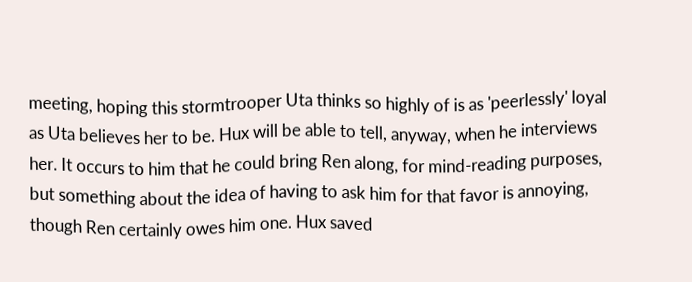meeting, hoping this stormtrooper Uta thinks so highly of is as 'peerlessly' loyal as Uta believes her to be. Hux will be able to tell, anyway, when he interviews her. It occurs to him that he could bring Ren along, for mind-reading purposes, but something about the idea of having to ask him for that favor is annoying, though Ren certainly owes him one. Hux saved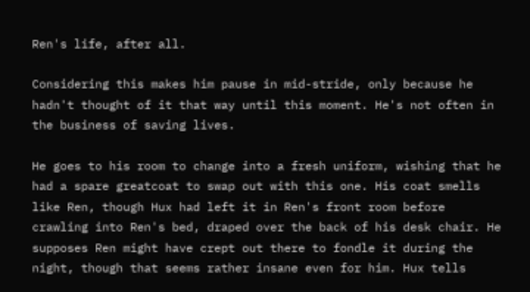Ren's life, after all.

Considering this makes him pause in mid-stride, only because he hadn't thought of it that way until this moment. He's not often in the business of saving lives.

He goes to his room to change into a fresh uniform, wishing that he had a spare greatcoat to swap out with this one. His coat smells like Ren, though Hux had left it in Ren's front room before crawling into Ren's bed, draped over the back of his desk chair. He supposes Ren might have crept out there to fondle it during the night, though that seems rather insane even for him. Hux tells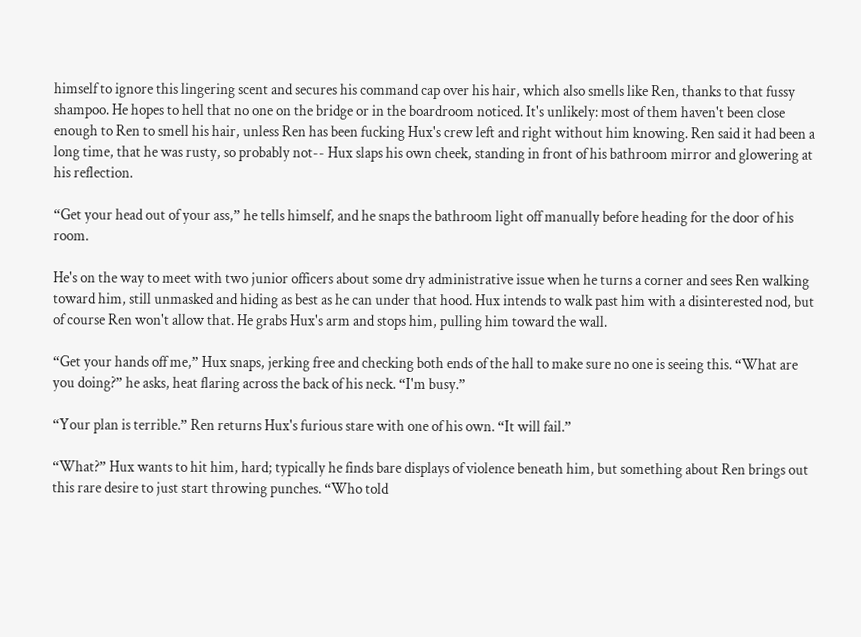himself to ignore this lingering scent and secures his command cap over his hair, which also smells like Ren, thanks to that fussy shampoo. He hopes to hell that no one on the bridge or in the boardroom noticed. It's unlikely: most of them haven't been close enough to Ren to smell his hair, unless Ren has been fucking Hux's crew left and right without him knowing. Ren said it had been a long time, that he was rusty, so probably not-- Hux slaps his own cheek, standing in front of his bathroom mirror and glowering at his reflection.

“Get your head out of your ass,” he tells himself, and he snaps the bathroom light off manually before heading for the door of his room.

He's on the way to meet with two junior officers about some dry administrative issue when he turns a corner and sees Ren walking toward him, still unmasked and hiding as best as he can under that hood. Hux intends to walk past him with a disinterested nod, but of course Ren won't allow that. He grabs Hux's arm and stops him, pulling him toward the wall.

“Get your hands off me,” Hux snaps, jerking free and checking both ends of the hall to make sure no one is seeing this. “What are you doing?” he asks, heat flaring across the back of his neck. “I'm busy.”

“Your plan is terrible.” Ren returns Hux's furious stare with one of his own. “It will fail.”

“What?” Hux wants to hit him, hard; typically he finds bare displays of violence beneath him, but something about Ren brings out this rare desire to just start throwing punches. “Who told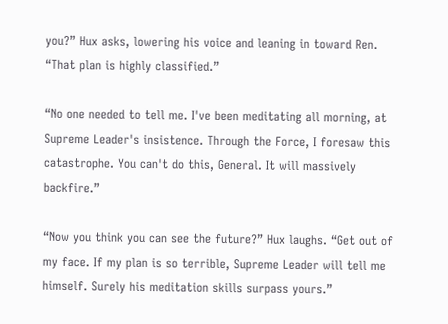you?” Hux asks, lowering his voice and leaning in toward Ren. “That plan is highly classified.”

“No one needed to tell me. I've been meditating all morning, at Supreme Leader's insistence. Through the Force, I foresaw this catastrophe. You can't do this, General. It will massively backfire.”

“Now you think you can see the future?” Hux laughs. “Get out of my face. If my plan is so terrible, Supreme Leader will tell me himself. Surely his meditation skills surpass yours.”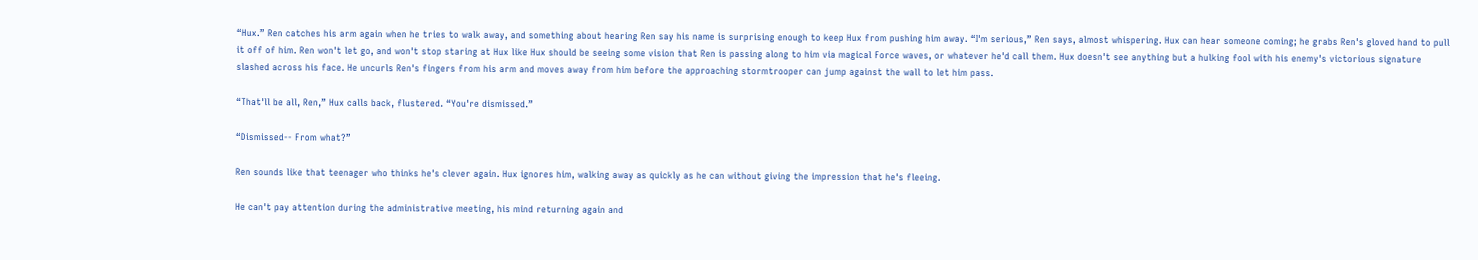“Hux.” Ren catches his arm again when he tries to walk away, and something about hearing Ren say his name is surprising enough to keep Hux from pushing him away. “I'm serious,” Ren says, almost whispering. Hux can hear someone coming; he grabs Ren's gloved hand to pull it off of him. Ren won't let go, and won't stop staring at Hux like Hux should be seeing some vision that Ren is passing along to him via magical Force waves, or whatever he'd call them. Hux doesn't see anything but a hulking fool with his enemy's victorious signature slashed across his face. He uncurls Ren's fingers from his arm and moves away from him before the approaching stormtrooper can jump against the wall to let him pass.

“That'll be all, Ren,” Hux calls back, flustered. “You're dismissed.”

“Dismissed-- From what?”

Ren sounds like that teenager who thinks he's clever again. Hux ignores him, walking away as quickly as he can without giving the impression that he's fleeing.

He can't pay attention during the administrative meeting, his mind returning again and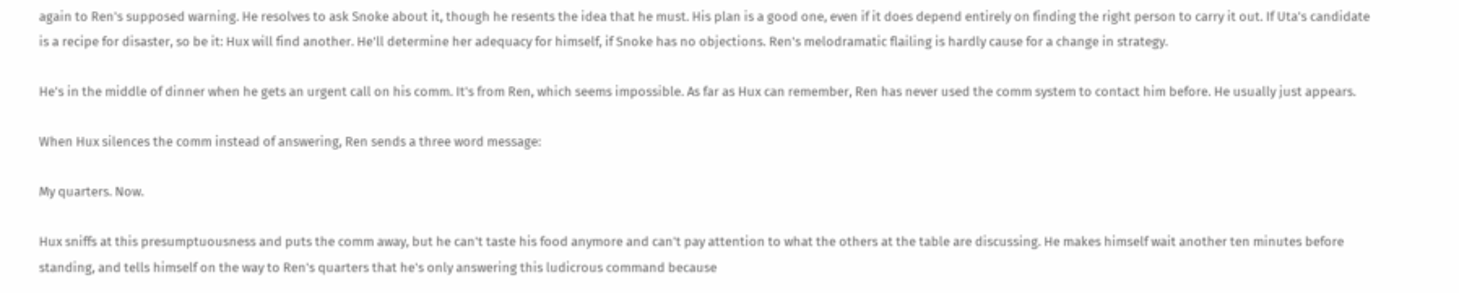again to Ren's supposed warning. He resolves to ask Snoke about it, though he resents the idea that he must. His plan is a good one, even if it does depend entirely on finding the right person to carry it out. If Uta's candidate is a recipe for disaster, so be it: Hux will find another. He'll determine her adequacy for himself, if Snoke has no objections. Ren's melodramatic flailing is hardly cause for a change in strategy.

He's in the middle of dinner when he gets an urgent call on his comm. It's from Ren, which seems impossible. As far as Hux can remember, Ren has never used the comm system to contact him before. He usually just appears.

When Hux silences the comm instead of answering, Ren sends a three word message:

My quarters. Now.

Hux sniffs at this presumptuousness and puts the comm away, but he can't taste his food anymore and can't pay attention to what the others at the table are discussing. He makes himself wait another ten minutes before standing, and tells himself on the way to Ren's quarters that he's only answering this ludicrous command because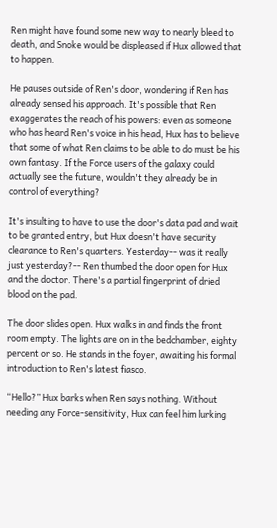Ren might have found some new way to nearly bleed to death, and Snoke would be displeased if Hux allowed that to happen.

He pauses outside of Ren's door, wondering if Ren has already sensed his approach. It's possible that Ren exaggerates the reach of his powers: even as someone who has heard Ren's voice in his head, Hux has to believe that some of what Ren claims to be able to do must be his own fantasy. If the Force users of the galaxy could actually see the future, wouldn't they already be in control of everything?

It's insulting to have to use the door's data pad and wait to be granted entry, but Hux doesn't have security clearance to Ren's quarters. Yesterday-- was it really just yesterday?-- Ren thumbed the door open for Hux and the doctor. There's a partial fingerprint of dried blood on the pad.

The door slides open. Hux walks in and finds the front room empty. The lights are on in the bedchamber, eighty percent or so. He stands in the foyer, awaiting his formal introduction to Ren's latest fiasco.

“Hello?” Hux barks when Ren says nothing. Without needing any Force-sensitivity, Hux can feel him lurking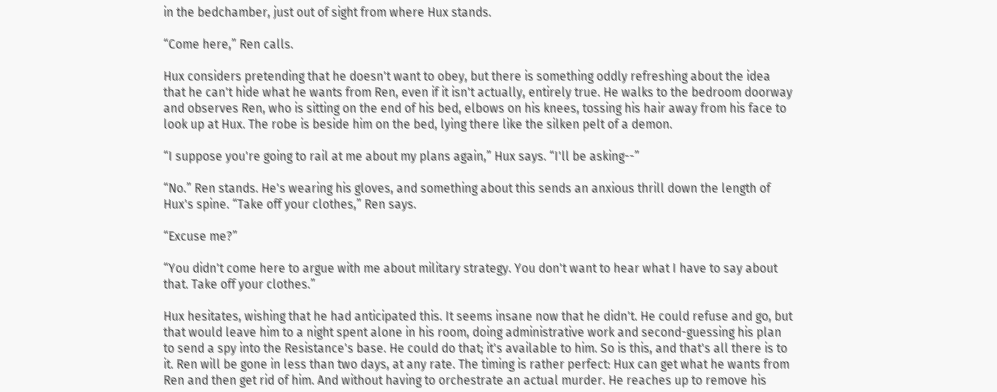in the bedchamber, just out of sight from where Hux stands.

“Come here,” Ren calls.

Hux considers pretending that he doesn't want to obey, but there is something oddly refreshing about the idea that he can't hide what he wants from Ren, even if it isn't actually, entirely true. He walks to the bedroom doorway and observes Ren, who is sitting on the end of his bed, elbows on his knees, tossing his hair away from his face to look up at Hux. The robe is beside him on the bed, lying there like the silken pelt of a demon.

“I suppose you're going to rail at me about my plans again,” Hux says. “I'll be asking--”

“No.” Ren stands. He's wearing his gloves, and something about this sends an anxious thrill down the length of Hux's spine. “Take off your clothes,” Ren says.

“Excuse me?”

“You didn't come here to argue with me about military strategy. You don't want to hear what I have to say about that. Take off your clothes.”

Hux hesitates, wishing that he had anticipated this. It seems insane now that he didn't. He could refuse and go, but that would leave him to a night spent alone in his room, doing administrative work and second-guessing his plan to send a spy into the Resistance's base. He could do that; it's available to him. So is this, and that's all there is to it. Ren will be gone in less than two days, at any rate. The timing is rather perfect: Hux can get what he wants from Ren and then get rid of him. And without having to orchestrate an actual murder. He reaches up to remove his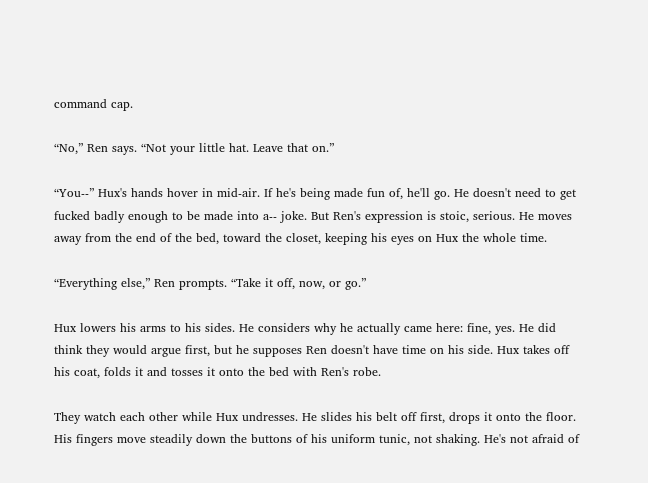command cap.

“No,” Ren says. “Not your little hat. Leave that on.”

“You--” Hux's hands hover in mid-air. If he's being made fun of, he'll go. He doesn't need to get fucked badly enough to be made into a-- joke. But Ren's expression is stoic, serious. He moves away from the end of the bed, toward the closet, keeping his eyes on Hux the whole time.

“Everything else,” Ren prompts. “Take it off, now, or go.”

Hux lowers his arms to his sides. He considers why he actually came here: fine, yes. He did think they would argue first, but he supposes Ren doesn't have time on his side. Hux takes off his coat, folds it and tosses it onto the bed with Ren's robe.

They watch each other while Hux undresses. He slides his belt off first, drops it onto the floor. His fingers move steadily down the buttons of his uniform tunic, not shaking. He's not afraid of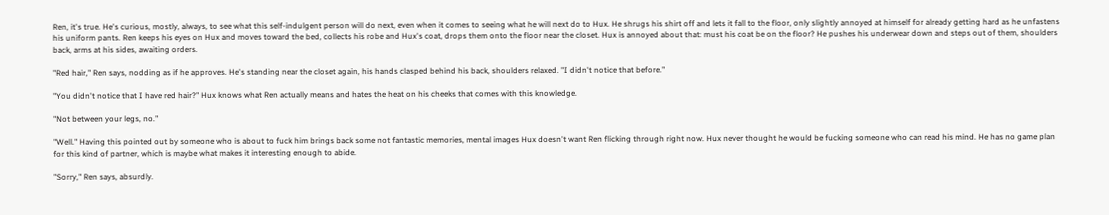Ren, it's true. He's curious, mostly, always, to see what this self-indulgent person will do next, even when it comes to seeing what he will next do to Hux. He shrugs his shirt off and lets it fall to the floor, only slightly annoyed at himself for already getting hard as he unfastens his uniform pants. Ren keeps his eyes on Hux and moves toward the bed, collects his robe and Hux's coat, drops them onto the floor near the closet. Hux is annoyed about that: must his coat be on the floor? He pushes his underwear down and steps out of them, shoulders back, arms at his sides, awaiting orders.

"Red hair," Ren says, nodding as if he approves. He's standing near the closet again, his hands clasped behind his back, shoulders relaxed. "I didn't notice that before."

"You didn't notice that I have red hair?" Hux knows what Ren actually means and hates the heat on his cheeks that comes with this knowledge.

"Not between your legs, no."

"Well." Having this pointed out by someone who is about to fuck him brings back some not fantastic memories, mental images Hux doesn't want Ren flicking through right now. Hux never thought he would be fucking someone who can read his mind. He has no game plan for this kind of partner, which is maybe what makes it interesting enough to abide.

"Sorry," Ren says, absurdly.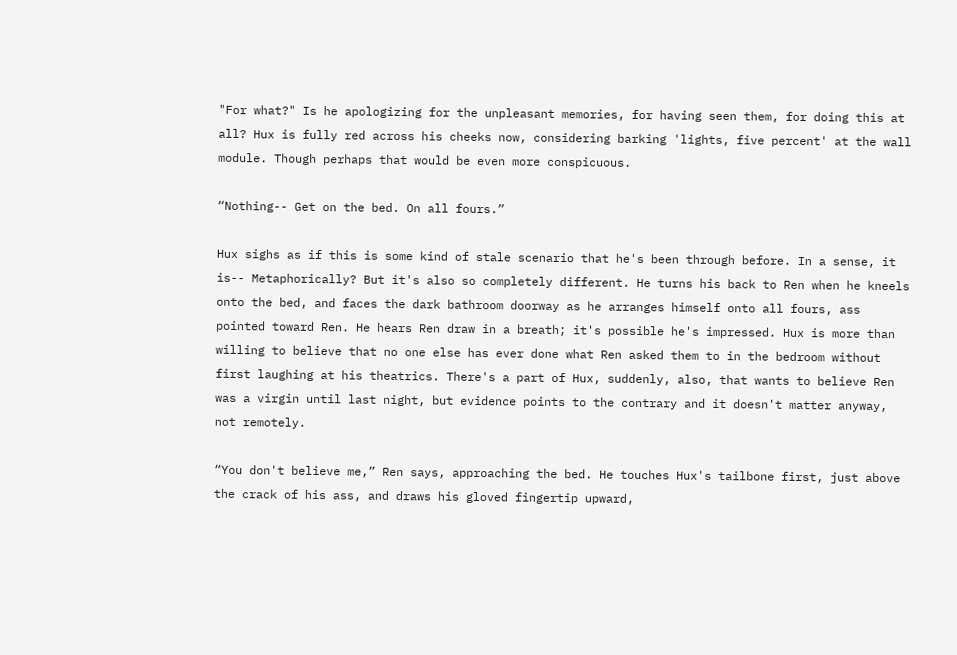"For what?" Is he apologizing for the unpleasant memories, for having seen them, for doing this at all? Hux is fully red across his cheeks now, considering barking 'lights, five percent' at the wall module. Though perhaps that would be even more conspicuous.

“Nothing-- Get on the bed. On all fours.”

Hux sighs as if this is some kind of stale scenario that he's been through before. In a sense, it is-- Metaphorically? But it's also so completely different. He turns his back to Ren when he kneels onto the bed, and faces the dark bathroom doorway as he arranges himself onto all fours, ass pointed toward Ren. He hears Ren draw in a breath; it's possible he's impressed. Hux is more than willing to believe that no one else has ever done what Ren asked them to in the bedroom without first laughing at his theatrics. There's a part of Hux, suddenly, also, that wants to believe Ren was a virgin until last night, but evidence points to the contrary and it doesn't matter anyway, not remotely.

“You don't believe me,” Ren says, approaching the bed. He touches Hux's tailbone first, just above the crack of his ass, and draws his gloved fingertip upward,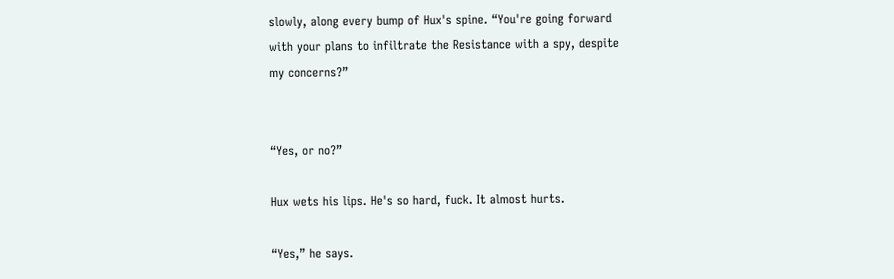slowly, along every bump of Hux's spine. “You're going forward with your plans to infiltrate the Resistance with a spy, despite my concerns?”


“Yes, or no?”

Hux wets his lips. He's so hard, fuck. It almost hurts.

“Yes,” he says.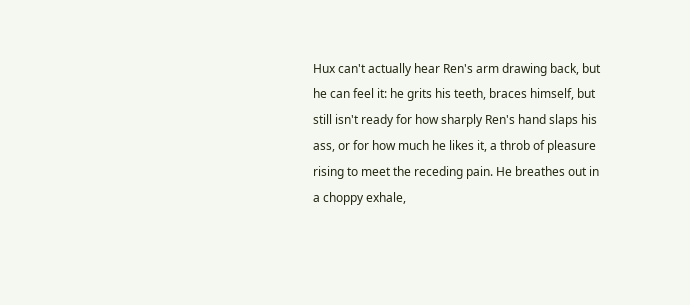Hux can't actually hear Ren's arm drawing back, but he can feel it: he grits his teeth, braces himself, but still isn't ready for how sharply Ren's hand slaps his ass, or for how much he likes it, a throb of pleasure rising to meet the receding pain. He breathes out in a choppy exhale,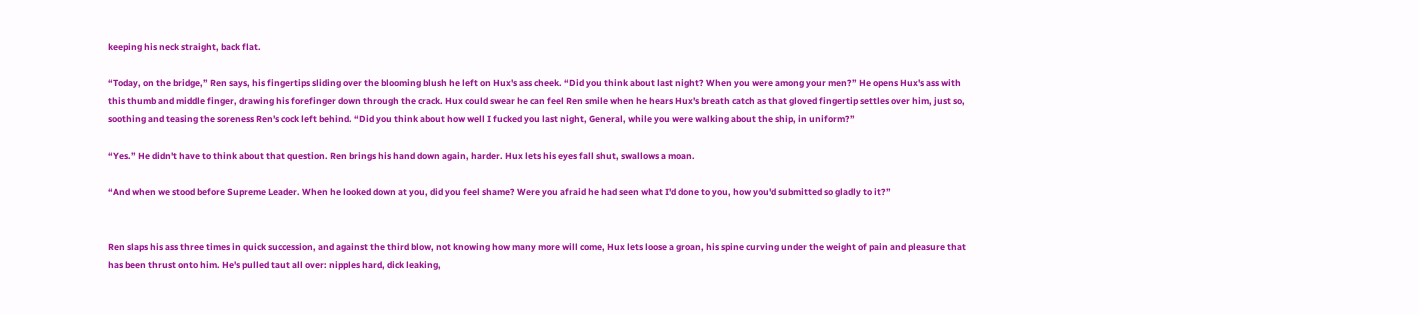keeping his neck straight, back flat.

“Today, on the bridge,” Ren says, his fingertips sliding over the blooming blush he left on Hux's ass cheek. “Did you think about last night? When you were among your men?” He opens Hux's ass with this thumb and middle finger, drawing his forefinger down through the crack. Hux could swear he can feel Ren smile when he hears Hux's breath catch as that gloved fingertip settles over him, just so, soothing and teasing the soreness Ren's cock left behind. “Did you think about how well I fucked you last night, General, while you were walking about the ship, in uniform?”

“Yes.” He didn't have to think about that question. Ren brings his hand down again, harder. Hux lets his eyes fall shut, swallows a moan.

“And when we stood before Supreme Leader. When he looked down at you, did you feel shame? Were you afraid he had seen what I'd done to you, how you'd submitted so gladly to it?”


Ren slaps his ass three times in quick succession, and against the third blow, not knowing how many more will come, Hux lets loose a groan, his spine curving under the weight of pain and pleasure that has been thrust onto him. He's pulled taut all over: nipples hard, dick leaking,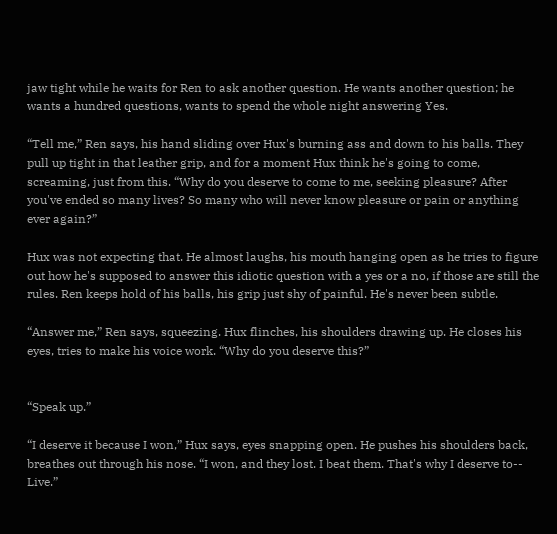jaw tight while he waits for Ren to ask another question. He wants another question; he wants a hundred questions, wants to spend the whole night answering Yes.

“Tell me,” Ren says, his hand sliding over Hux's burning ass and down to his balls. They pull up tight in that leather grip, and for a moment Hux think he's going to come, screaming, just from this. “Why do you deserve to come to me, seeking pleasure? After you've ended so many lives? So many who will never know pleasure or pain or anything ever again?”

Hux was not expecting that. He almost laughs, his mouth hanging open as he tries to figure out how he's supposed to answer this idiotic question with a yes or a no, if those are still the rules. Ren keeps hold of his balls, his grip just shy of painful. He's never been subtle.

“Answer me,” Ren says, squeezing. Hux flinches, his shoulders drawing up. He closes his eyes, tries to make his voice work. “Why do you deserve this?”


“Speak up.”

“I deserve it because I won,” Hux says, eyes snapping open. He pushes his shoulders back, breathes out through his nose. “I won, and they lost. I beat them. That's why I deserve to-- Live.”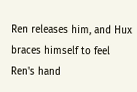Ren releases him, and Hux braces himself to feel Ren's hand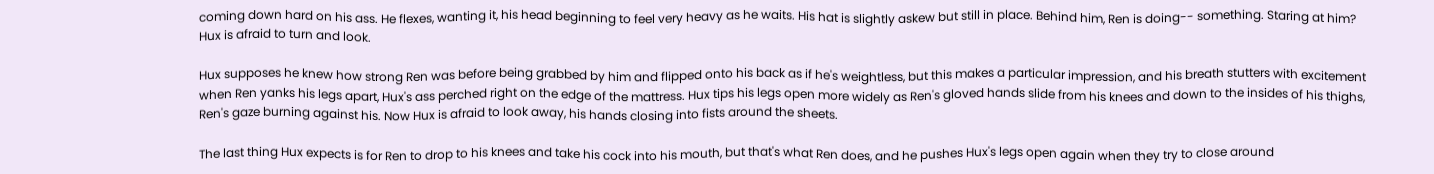coming down hard on his ass. He flexes, wanting it, his head beginning to feel very heavy as he waits. His hat is slightly askew but still in place. Behind him, Ren is doing-- something. Staring at him? Hux is afraid to turn and look.

Hux supposes he knew how strong Ren was before being grabbed by him and flipped onto his back as if he's weightless, but this makes a particular impression, and his breath stutters with excitement when Ren yanks his legs apart, Hux's ass perched right on the edge of the mattress. Hux tips his legs open more widely as Ren's gloved hands slide from his knees and down to the insides of his thighs, Ren's gaze burning against his. Now Hux is afraid to look away, his hands closing into fists around the sheets.

The last thing Hux expects is for Ren to drop to his knees and take his cock into his mouth, but that's what Ren does, and he pushes Hux's legs open again when they try to close around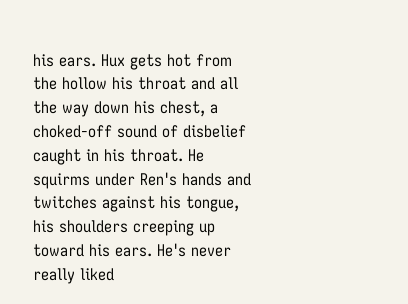his ears. Hux gets hot from the hollow his throat and all the way down his chest, a choked-off sound of disbelief caught in his throat. He squirms under Ren's hands and twitches against his tongue, his shoulders creeping up toward his ears. He's never really liked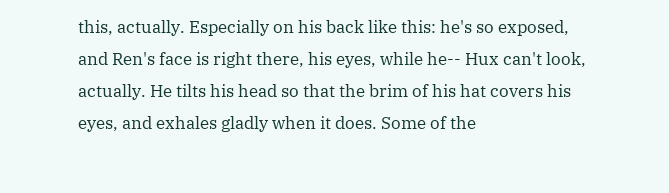this, actually. Especially on his back like this: he's so exposed, and Ren's face is right there, his eyes, while he-- Hux can't look, actually. He tilts his head so that the brim of his hat covers his eyes, and exhales gladly when it does. Some of the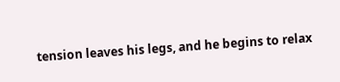tension leaves his legs, and he begins to relax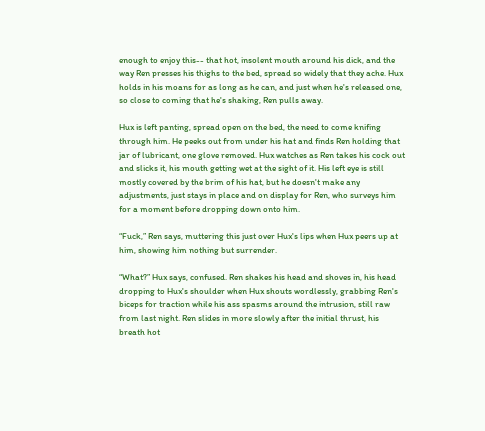enough to enjoy this-- that hot, insolent mouth around his dick, and the way Ren presses his thighs to the bed, spread so widely that they ache. Hux holds in his moans for as long as he can, and just when he's released one, so close to coming that he's shaking, Ren pulls away.

Hux is left panting, spread open on the bed, the need to come knifing through him. He peeks out from under his hat and finds Ren holding that jar of lubricant, one glove removed. Hux watches as Ren takes his cock out and slicks it, his mouth getting wet at the sight of it. His left eye is still mostly covered by the brim of his hat, but he doesn't make any adjustments, just stays in place and on display for Ren, who surveys him for a moment before dropping down onto him.

“Fuck,” Ren says, muttering this just over Hux's lips when Hux peers up at him, showing him nothing but surrender.

“What?” Hux says, confused. Ren shakes his head and shoves in, his head dropping to Hux's shoulder when Hux shouts wordlessly, grabbing Ren's biceps for traction while his ass spasms around the intrusion, still raw from last night. Ren slides in more slowly after the initial thrust, his breath hot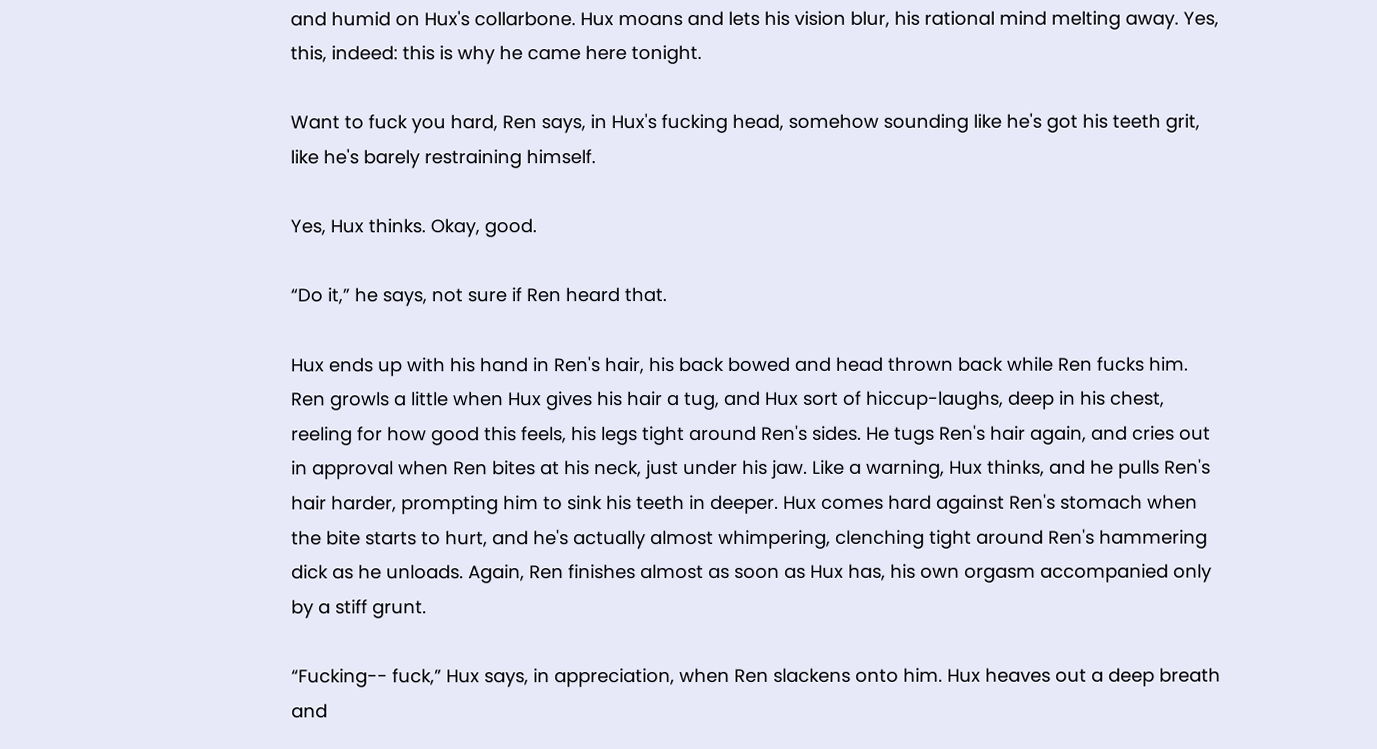and humid on Hux's collarbone. Hux moans and lets his vision blur, his rational mind melting away. Yes, this, indeed: this is why he came here tonight.

Want to fuck you hard, Ren says, in Hux's fucking head, somehow sounding like he's got his teeth grit, like he's barely restraining himself.

Yes, Hux thinks. Okay, good.

“Do it,” he says, not sure if Ren heard that.

Hux ends up with his hand in Ren's hair, his back bowed and head thrown back while Ren fucks him. Ren growls a little when Hux gives his hair a tug, and Hux sort of hiccup-laughs, deep in his chest, reeling for how good this feels, his legs tight around Ren's sides. He tugs Ren's hair again, and cries out in approval when Ren bites at his neck, just under his jaw. Like a warning, Hux thinks, and he pulls Ren's hair harder, prompting him to sink his teeth in deeper. Hux comes hard against Ren's stomach when the bite starts to hurt, and he's actually almost whimpering, clenching tight around Ren's hammering dick as he unloads. Again, Ren finishes almost as soon as Hux has, his own orgasm accompanied only by a stiff grunt.

“Fucking-- fuck,” Hux says, in appreciation, when Ren slackens onto him. Hux heaves out a deep breath and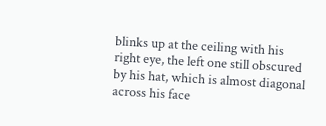blinks up at the ceiling with his right eye, the left one still obscured by his hat, which is almost diagonal across his face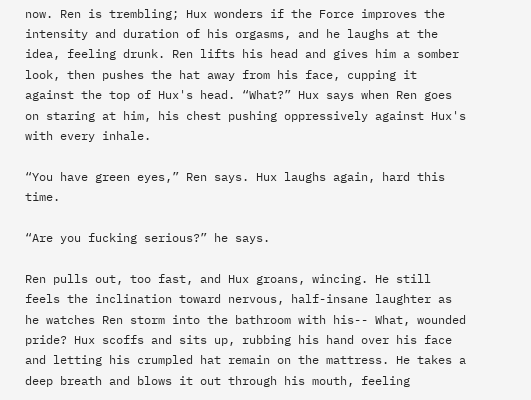now. Ren is trembling; Hux wonders if the Force improves the intensity and duration of his orgasms, and he laughs at the idea, feeling drunk. Ren lifts his head and gives him a somber look, then pushes the hat away from his face, cupping it against the top of Hux's head. “What?” Hux says when Ren goes on staring at him, his chest pushing oppressively against Hux's with every inhale.

“You have green eyes,” Ren says. Hux laughs again, hard this time.

“Are you fucking serious?” he says.

Ren pulls out, too fast, and Hux groans, wincing. He still feels the inclination toward nervous, half-insane laughter as he watches Ren storm into the bathroom with his-- What, wounded pride? Hux scoffs and sits up, rubbing his hand over his face and letting his crumpled hat remain on the mattress. He takes a deep breath and blows it out through his mouth, feeling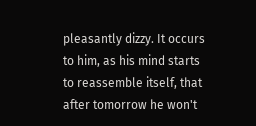pleasantly dizzy. It occurs to him, as his mind starts to reassemble itself, that after tomorrow he won't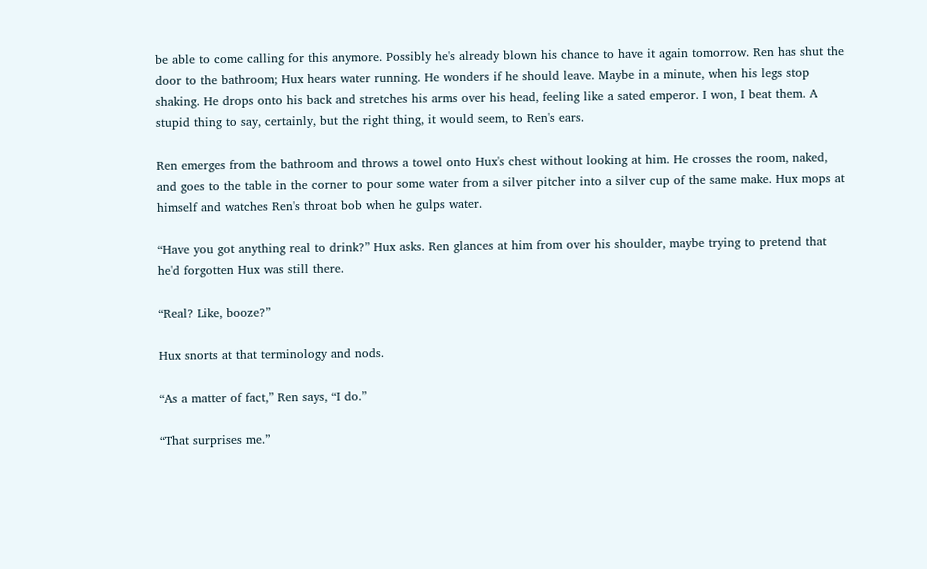be able to come calling for this anymore. Possibly he's already blown his chance to have it again tomorrow. Ren has shut the door to the bathroom; Hux hears water running. He wonders if he should leave. Maybe in a minute, when his legs stop shaking. He drops onto his back and stretches his arms over his head, feeling like a sated emperor. I won, I beat them. A stupid thing to say, certainly, but the right thing, it would seem, to Ren's ears.

Ren emerges from the bathroom and throws a towel onto Hux's chest without looking at him. He crosses the room, naked, and goes to the table in the corner to pour some water from a silver pitcher into a silver cup of the same make. Hux mops at himself and watches Ren's throat bob when he gulps water.

“Have you got anything real to drink?” Hux asks. Ren glances at him from over his shoulder, maybe trying to pretend that he'd forgotten Hux was still there.

“Real? Like, booze?”

Hux snorts at that terminology and nods.

“As a matter of fact,” Ren says, “I do.”

“That surprises me.”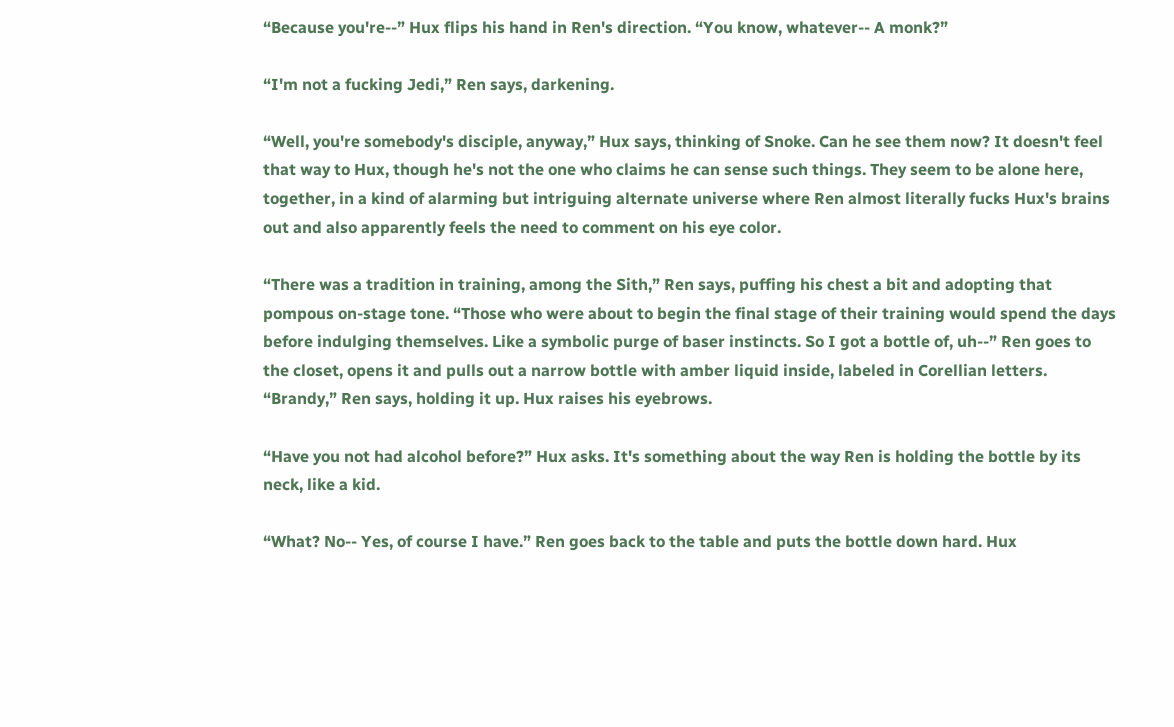“Because you're--” Hux flips his hand in Ren's direction. “You know, whatever-- A monk?”

“I'm not a fucking Jedi,” Ren says, darkening.

“Well, you're somebody's disciple, anyway,” Hux says, thinking of Snoke. Can he see them now? It doesn't feel that way to Hux, though he's not the one who claims he can sense such things. They seem to be alone here, together, in a kind of alarming but intriguing alternate universe where Ren almost literally fucks Hux's brains out and also apparently feels the need to comment on his eye color.

“There was a tradition in training, among the Sith,” Ren says, puffing his chest a bit and adopting that pompous on-stage tone. “Those who were about to begin the final stage of their training would spend the days before indulging themselves. Like a symbolic purge of baser instincts. So I got a bottle of, uh--” Ren goes to the closet, opens it and pulls out a narrow bottle with amber liquid inside, labeled in Corellian letters. “Brandy,” Ren says, holding it up. Hux raises his eyebrows.

“Have you not had alcohol before?” Hux asks. It's something about the way Ren is holding the bottle by its neck, like a kid.

“What? No-- Yes, of course I have.” Ren goes back to the table and puts the bottle down hard. Hux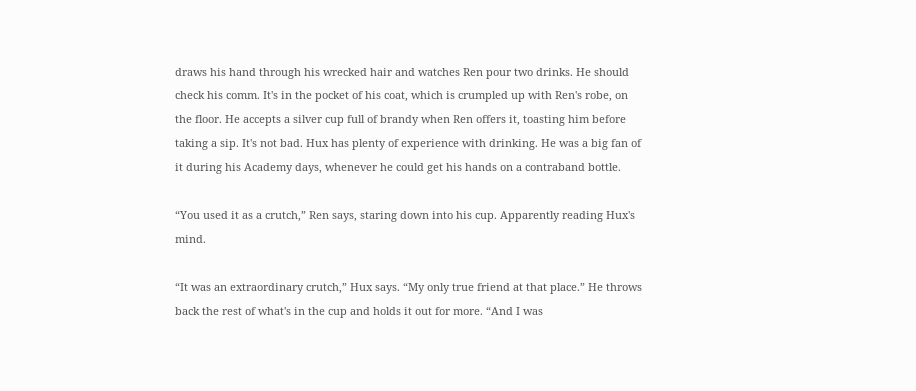draws his hand through his wrecked hair and watches Ren pour two drinks. He should check his comm. It's in the pocket of his coat, which is crumpled up with Ren's robe, on the floor. He accepts a silver cup full of brandy when Ren offers it, toasting him before taking a sip. It's not bad. Hux has plenty of experience with drinking. He was a big fan of it during his Academy days, whenever he could get his hands on a contraband bottle.

“You used it as a crutch,” Ren says, staring down into his cup. Apparently reading Hux's mind.

“It was an extraordinary crutch,” Hux says. “My only true friend at that place.” He throws back the rest of what's in the cup and holds it out for more. “And I was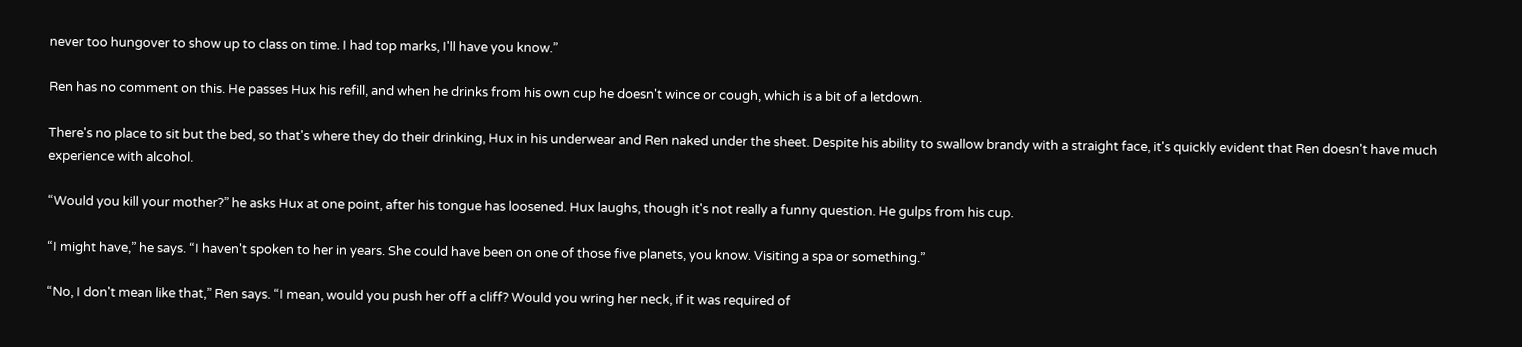never too hungover to show up to class on time. I had top marks, I'll have you know.”

Ren has no comment on this. He passes Hux his refill, and when he drinks from his own cup he doesn't wince or cough, which is a bit of a letdown.

There's no place to sit but the bed, so that's where they do their drinking, Hux in his underwear and Ren naked under the sheet. Despite his ability to swallow brandy with a straight face, it's quickly evident that Ren doesn't have much experience with alcohol.

“Would you kill your mother?” he asks Hux at one point, after his tongue has loosened. Hux laughs, though it's not really a funny question. He gulps from his cup.

“I might have,” he says. “I haven't spoken to her in years. She could have been on one of those five planets, you know. Visiting a spa or something.”

“No, I don't mean like that,” Ren says. “I mean, would you push her off a cliff? Would you wring her neck, if it was required of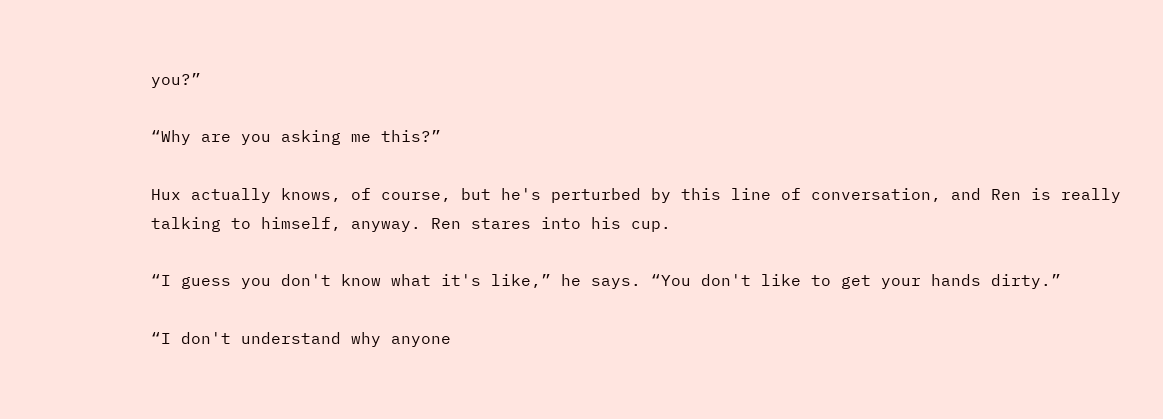you?”

“Why are you asking me this?”

Hux actually knows, of course, but he's perturbed by this line of conversation, and Ren is really talking to himself, anyway. Ren stares into his cup.

“I guess you don't know what it's like,” he says. “You don't like to get your hands dirty.”

“I don't understand why anyone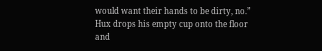would want their hands to be dirty, no.” Hux drops his empty cup onto the floor and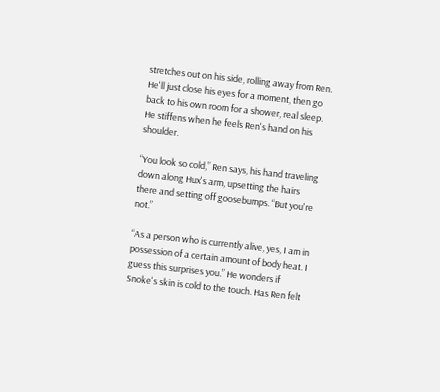stretches out on his side, rolling away from Ren. He'll just close his eyes for a moment, then go back to his own room for a shower, real sleep. He stiffens when he feels Ren's hand on his shoulder.

“You look so cold,” Ren says, his hand traveling down along Hux's arm, upsetting the hairs there and setting off goosebumps. “But you're not.”

“As a person who is currently alive, yes, I am in possession of a certain amount of body heat. I guess this surprises you.” He wonders if Snoke's skin is cold to the touch. Has Ren felt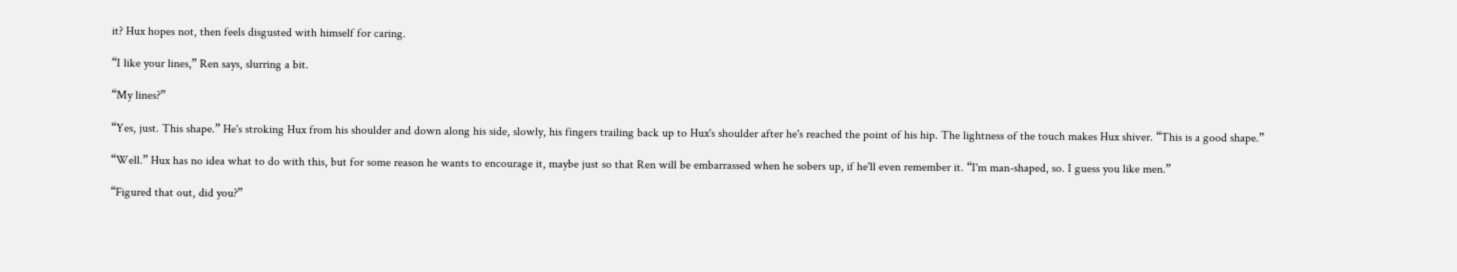it? Hux hopes not, then feels disgusted with himself for caring.

“I like your lines,” Ren says, slurring a bit.

“My lines?”

“Yes, just. This shape.” He's stroking Hux from his shoulder and down along his side, slowly, his fingers trailing back up to Hux's shoulder after he's reached the point of his hip. The lightness of the touch makes Hux shiver. “This is a good shape.”

“Well.” Hux has no idea what to do with this, but for some reason he wants to encourage it, maybe just so that Ren will be embarrassed when he sobers up, if he'll even remember it. “I'm man-shaped, so. I guess you like men.”

“Figured that out, did you?”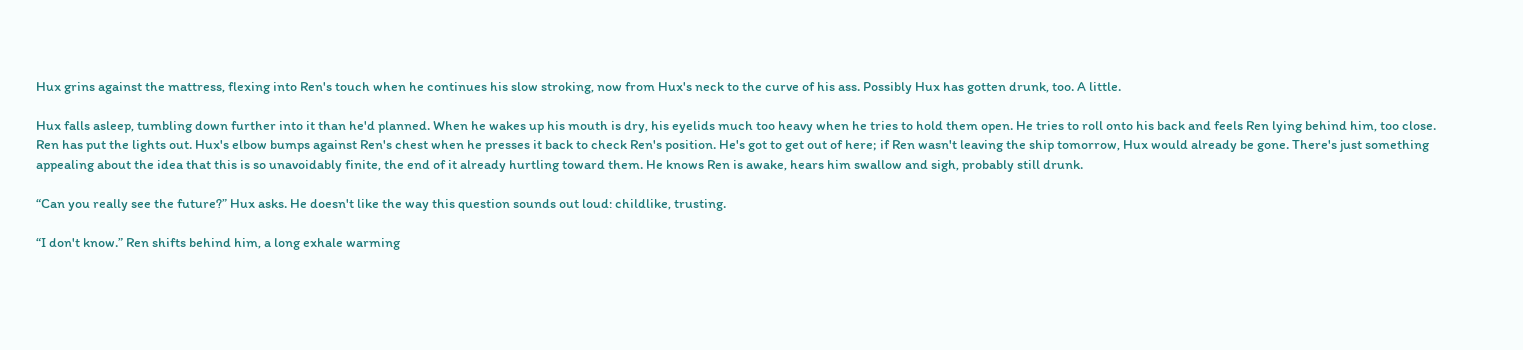Hux grins against the mattress, flexing into Ren's touch when he continues his slow stroking, now from Hux's neck to the curve of his ass. Possibly Hux has gotten drunk, too. A little.

Hux falls asleep, tumbling down further into it than he'd planned. When he wakes up his mouth is dry, his eyelids much too heavy when he tries to hold them open. He tries to roll onto his back and feels Ren lying behind him, too close. Ren has put the lights out. Hux's elbow bumps against Ren's chest when he presses it back to check Ren's position. He's got to get out of here; if Ren wasn't leaving the ship tomorrow, Hux would already be gone. There's just something appealing about the idea that this is so unavoidably finite, the end of it already hurtling toward them. He knows Ren is awake, hears him swallow and sigh, probably still drunk.

“Can you really see the future?” Hux asks. He doesn't like the way this question sounds out loud: childlike, trusting.

“I don't know.” Ren shifts behind him, a long exhale warming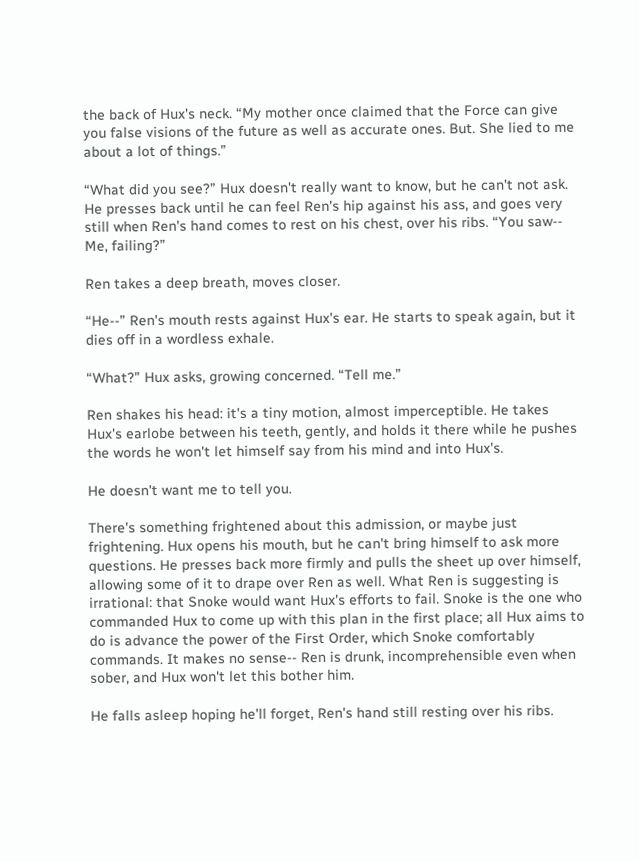the back of Hux's neck. “My mother once claimed that the Force can give you false visions of the future as well as accurate ones. But. She lied to me about a lot of things.”

“What did you see?” Hux doesn't really want to know, but he can't not ask. He presses back until he can feel Ren's hip against his ass, and goes very still when Ren's hand comes to rest on his chest, over his ribs. “You saw-- Me, failing?”

Ren takes a deep breath, moves closer.

“He--” Ren's mouth rests against Hux's ear. He starts to speak again, but it dies off in a wordless exhale.

“What?” Hux asks, growing concerned. “Tell me.”

Ren shakes his head: it's a tiny motion, almost imperceptible. He takes Hux's earlobe between his teeth, gently, and holds it there while he pushes the words he won't let himself say from his mind and into Hux's.

He doesn't want me to tell you.

There's something frightened about this admission, or maybe just frightening. Hux opens his mouth, but he can't bring himself to ask more questions. He presses back more firmly and pulls the sheet up over himself, allowing some of it to drape over Ren as well. What Ren is suggesting is irrational: that Snoke would want Hux's efforts to fail. Snoke is the one who commanded Hux to come up with this plan in the first place; all Hux aims to do is advance the power of the First Order, which Snoke comfortably commands. It makes no sense-- Ren is drunk, incomprehensible even when sober, and Hux won't let this bother him.

He falls asleep hoping he'll forget, Ren's hand still resting over his ribs.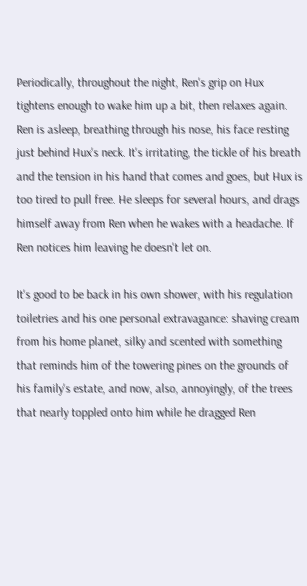Periodically, throughout the night, Ren's grip on Hux tightens enough to wake him up a bit, then relaxes again. Ren is asleep, breathing through his nose, his face resting just behind Hux's neck. It's irritating, the tickle of his breath and the tension in his hand that comes and goes, but Hux is too tired to pull free. He sleeps for several hours, and drags himself away from Ren when he wakes with a headache. If Ren notices him leaving he doesn't let on.

It's good to be back in his own shower, with his regulation toiletries and his one personal extravagance: shaving cream from his home planet, silky and scented with something that reminds him of the towering pines on the grounds of his family's estate, and now, also, annoyingly, of the trees that nearly toppled onto him while he dragged Ren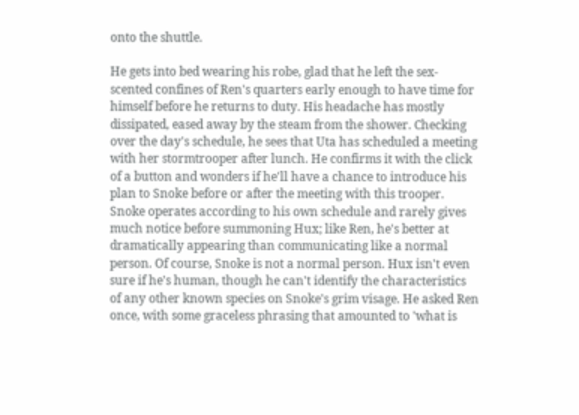onto the shuttle.

He gets into bed wearing his robe, glad that he left the sex-scented confines of Ren's quarters early enough to have time for himself before he returns to duty. His headache has mostly dissipated, eased away by the steam from the shower. Checking over the day's schedule, he sees that Uta has scheduled a meeting with her stormtrooper after lunch. He confirms it with the click of a button and wonders if he'll have a chance to introduce his plan to Snoke before or after the meeting with this trooper. Snoke operates according to his own schedule and rarely gives much notice before summoning Hux; like Ren, he's better at dramatically appearing than communicating like a normal person. Of course, Snoke is not a normal person. Hux isn't even sure if he's human, though he can't identify the characteristics of any other known species on Snoke's grim visage. He asked Ren once, with some graceless phrasing that amounted to 'what is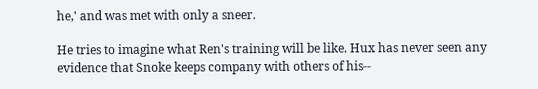he,' and was met with only a sneer.

He tries to imagine what Ren's training will be like. Hux has never seen any evidence that Snoke keeps company with others of his--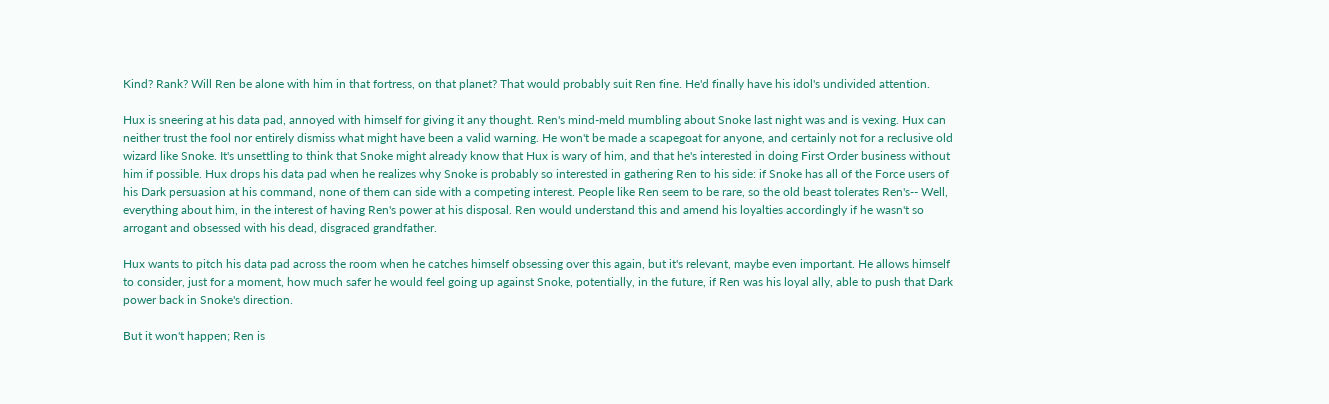Kind? Rank? Will Ren be alone with him in that fortress, on that planet? That would probably suit Ren fine. He'd finally have his idol's undivided attention.

Hux is sneering at his data pad, annoyed with himself for giving it any thought. Ren's mind-meld mumbling about Snoke last night was and is vexing. Hux can neither trust the fool nor entirely dismiss what might have been a valid warning. He won't be made a scapegoat for anyone, and certainly not for a reclusive old wizard like Snoke. It's unsettling to think that Snoke might already know that Hux is wary of him, and that he's interested in doing First Order business without him if possible. Hux drops his data pad when he realizes why Snoke is probably so interested in gathering Ren to his side: if Snoke has all of the Force users of his Dark persuasion at his command, none of them can side with a competing interest. People like Ren seem to be rare, so the old beast tolerates Ren's-- Well, everything about him, in the interest of having Ren's power at his disposal. Ren would understand this and amend his loyalties accordingly if he wasn't so arrogant and obsessed with his dead, disgraced grandfather.

Hux wants to pitch his data pad across the room when he catches himself obsessing over this again, but it's relevant, maybe even important. He allows himself to consider, just for a moment, how much safer he would feel going up against Snoke, potentially, in the future, if Ren was his loyal ally, able to push that Dark power back in Snoke's direction.

But it won't happen; Ren is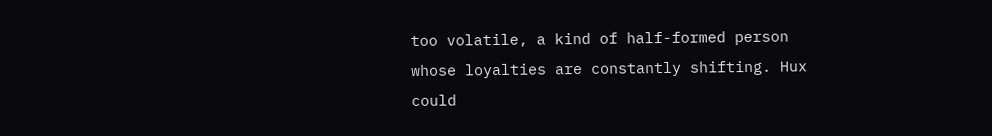too volatile, a kind of half-formed person whose loyalties are constantly shifting. Hux could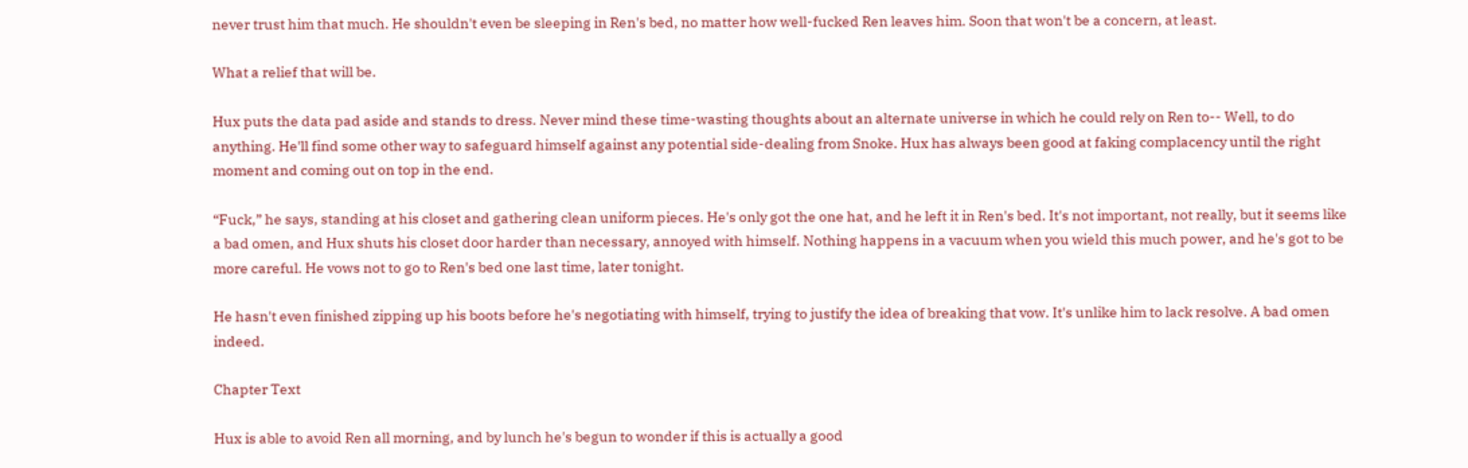never trust him that much. He shouldn't even be sleeping in Ren's bed, no matter how well-fucked Ren leaves him. Soon that won't be a concern, at least.

What a relief that will be.

Hux puts the data pad aside and stands to dress. Never mind these time-wasting thoughts about an alternate universe in which he could rely on Ren to-- Well, to do anything. He'll find some other way to safeguard himself against any potential side-dealing from Snoke. Hux has always been good at faking complacency until the right moment and coming out on top in the end.

“Fuck,” he says, standing at his closet and gathering clean uniform pieces. He's only got the one hat, and he left it in Ren's bed. It's not important, not really, but it seems like a bad omen, and Hux shuts his closet door harder than necessary, annoyed with himself. Nothing happens in a vacuum when you wield this much power, and he's got to be more careful. He vows not to go to Ren's bed one last time, later tonight.

He hasn't even finished zipping up his boots before he's negotiating with himself, trying to justify the idea of breaking that vow. It's unlike him to lack resolve. A bad omen indeed.

Chapter Text

Hux is able to avoid Ren all morning, and by lunch he's begun to wonder if this is actually a good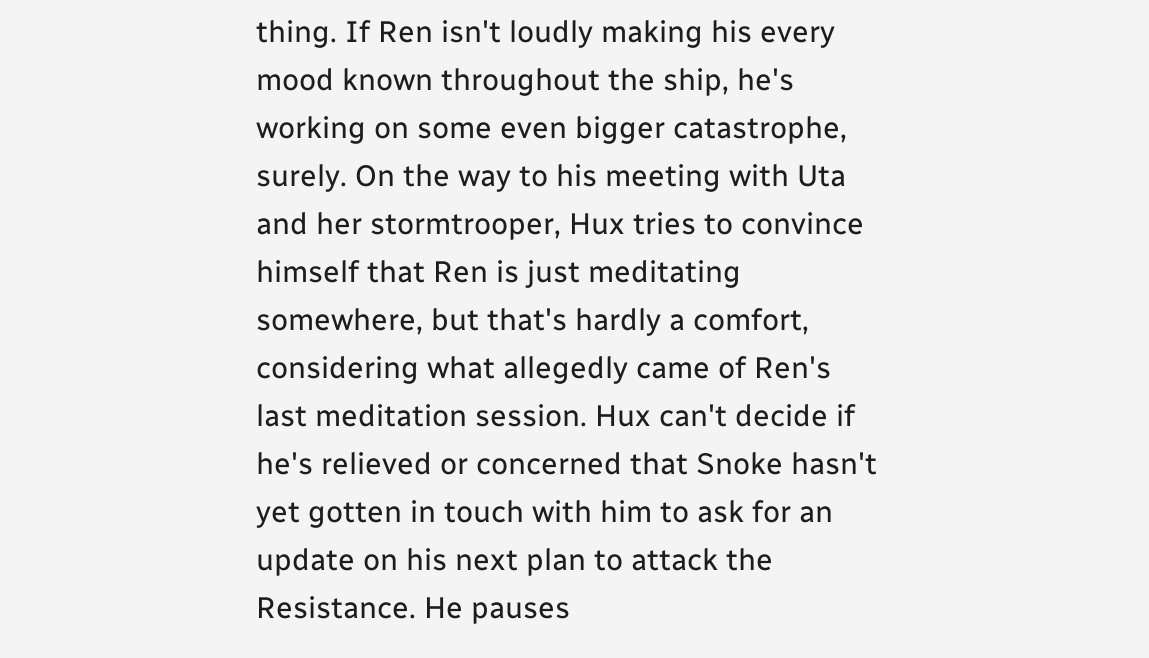thing. If Ren isn't loudly making his every mood known throughout the ship, he's working on some even bigger catastrophe, surely. On the way to his meeting with Uta and her stormtrooper, Hux tries to convince himself that Ren is just meditating somewhere, but that's hardly a comfort, considering what allegedly came of Ren's last meditation session. Hux can't decide if he's relieved or concerned that Snoke hasn't yet gotten in touch with him to ask for an update on his next plan to attack the Resistance. He pauses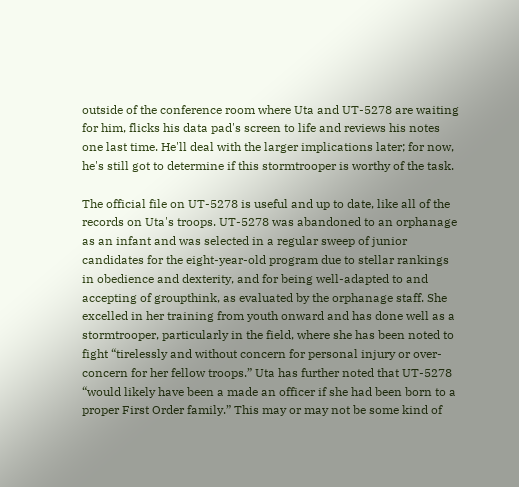outside of the conference room where Uta and UT-5278 are waiting for him, flicks his data pad's screen to life and reviews his notes one last time. He'll deal with the larger implications later; for now, he's still got to determine if this stormtrooper is worthy of the task.

The official file on UT-5278 is useful and up to date, like all of the records on Uta's troops. UT-5278 was abandoned to an orphanage as an infant and was selected in a regular sweep of junior candidates for the eight-year-old program due to stellar rankings in obedience and dexterity, and for being well-adapted to and accepting of groupthink, as evaluated by the orphanage staff. She excelled in her training from youth onward and has done well as a stormtrooper, particularly in the field, where she has been noted to fight “tirelessly and without concern for personal injury or over-concern for her fellow troops.” Uta has further noted that UT-5278 “would likely have been a made an officer if she had been born to a proper First Order family.” This may or may not be some kind of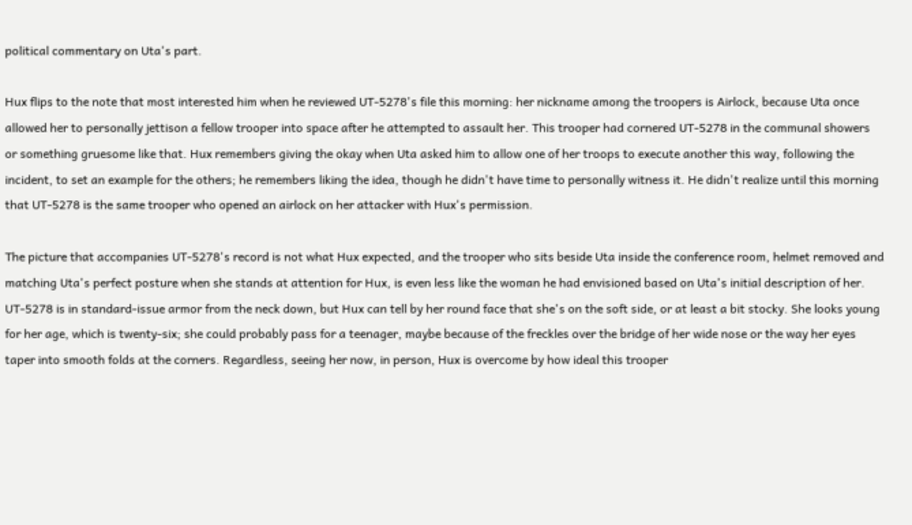political commentary on Uta's part.

Hux flips to the note that most interested him when he reviewed UT-5278's file this morning: her nickname among the troopers is Airlock, because Uta once allowed her to personally jettison a fellow trooper into space after he attempted to assault her. This trooper had cornered UT-5278 in the communal showers or something gruesome like that. Hux remembers giving the okay when Uta asked him to allow one of her troops to execute another this way, following the incident, to set an example for the others; he remembers liking the idea, though he didn't have time to personally witness it. He didn't realize until this morning that UT-5278 is the same trooper who opened an airlock on her attacker with Hux's permission.

The picture that accompanies UT-5278's record is not what Hux expected, and the trooper who sits beside Uta inside the conference room, helmet removed and matching Uta's perfect posture when she stands at attention for Hux, is even less like the woman he had envisioned based on Uta's initial description of her. UT-5278 is in standard-issue armor from the neck down, but Hux can tell by her round face that she's on the soft side, or at least a bit stocky. She looks young for her age, which is twenty-six; she could probably pass for a teenager, maybe because of the freckles over the bridge of her wide nose or the way her eyes taper into smooth folds at the corners. Regardless, seeing her now, in person, Hux is overcome by how ideal this trooper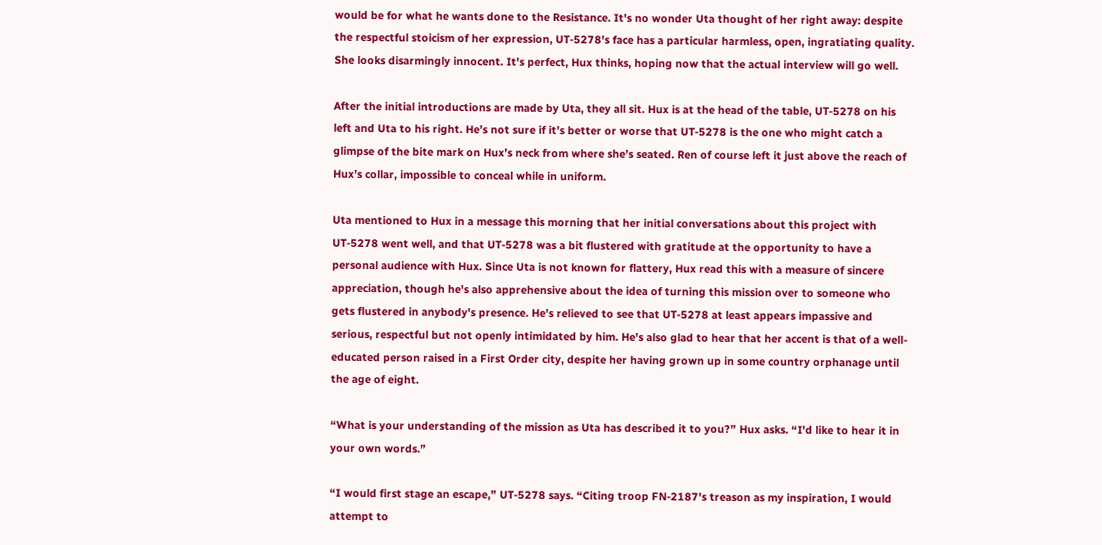would be for what he wants done to the Resistance. It's no wonder Uta thought of her right away: despite the respectful stoicism of her expression, UT-5278's face has a particular harmless, open, ingratiating quality. She looks disarmingly innocent. It's perfect, Hux thinks, hoping now that the actual interview will go well.

After the initial introductions are made by Uta, they all sit. Hux is at the head of the table, UT-5278 on his left and Uta to his right. He’s not sure if it’s better or worse that UT-5278 is the one who might catch a glimpse of the bite mark on Hux’s neck from where she’s seated. Ren of course left it just above the reach of Hux’s collar, impossible to conceal while in uniform.

Uta mentioned to Hux in a message this morning that her initial conversations about this project with UT-5278 went well, and that UT-5278 was a bit flustered with gratitude at the opportunity to have a personal audience with Hux. Since Uta is not known for flattery, Hux read this with a measure of sincere appreciation, though he's also apprehensive about the idea of turning this mission over to someone who gets flustered in anybody's presence. He's relieved to see that UT-5278 at least appears impassive and serious, respectful but not openly intimidated by him. He's also glad to hear that her accent is that of a well-educated person raised in a First Order city, despite her having grown up in some country orphanage until the age of eight.

“What is your understanding of the mission as Uta has described it to you?” Hux asks. “I'd like to hear it in your own words.”

“I would first stage an escape,” UT-5278 says. “Citing troop FN-2187's treason as my inspiration, I would attempt to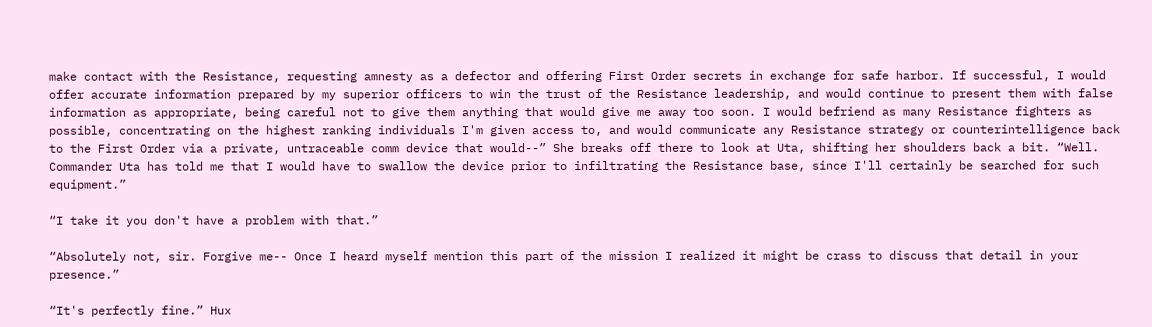make contact with the Resistance, requesting amnesty as a defector and offering First Order secrets in exchange for safe harbor. If successful, I would offer accurate information prepared by my superior officers to win the trust of the Resistance leadership, and would continue to present them with false information as appropriate, being careful not to give them anything that would give me away too soon. I would befriend as many Resistance fighters as possible, concentrating on the highest ranking individuals I'm given access to, and would communicate any Resistance strategy or counterintelligence back to the First Order via a private, untraceable comm device that would--” She breaks off there to look at Uta, shifting her shoulders back a bit. “Well. Commander Uta has told me that I would have to swallow the device prior to infiltrating the Resistance base, since I'll certainly be searched for such equipment.”

“I take it you don't have a problem with that.”

“Absolutely not, sir. Forgive me-- Once I heard myself mention this part of the mission I realized it might be crass to discuss that detail in your presence.”

“It's perfectly fine.” Hux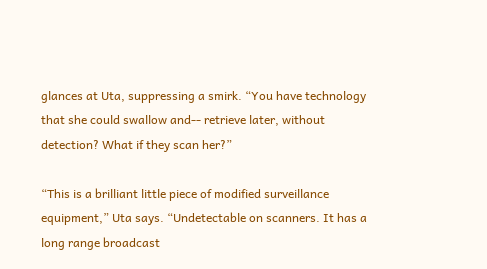glances at Uta, suppressing a smirk. “You have technology that she could swallow and-- retrieve later, without detection? What if they scan her?”

“This is a brilliant little piece of modified surveillance equipment,” Uta says. “Undetectable on scanners. It has a long range broadcast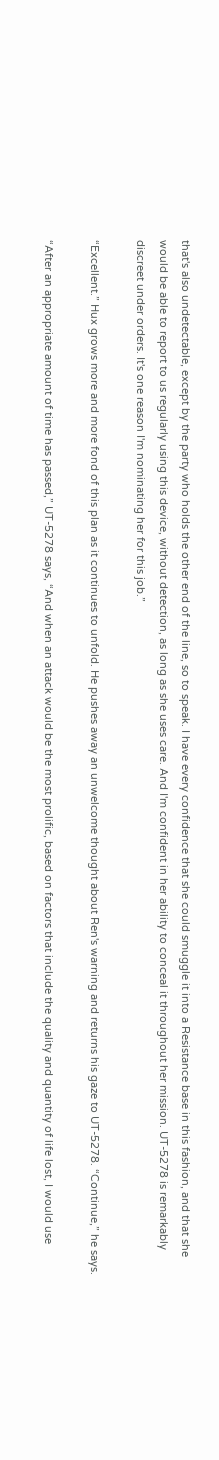that's also undetectable, except by the party who holds the other end of the line, so to speak. I have every confidence that she could smuggle it into a Resistance base in this fashion, and that she would be able to report to us regularly using this device, without detection, as long as she uses care. And I'm confident in her ability to conceal it throughout her mission. UT-5278 is remarkably discreet under orders. It's one reason I'm nominating her for this job.”

“Excellent.” Hux grows more and more fond of this plan as it continues to unfold. He pushes away an unwelcome thought about Ren's warning and returns his gaze to UT-5278. “Continue,” he says.

“After an appropriate amount of time has passed,” UT-5278 says, “And when an attack would be the most prolific, based on factors that include the quality and quantity of life lost, I would use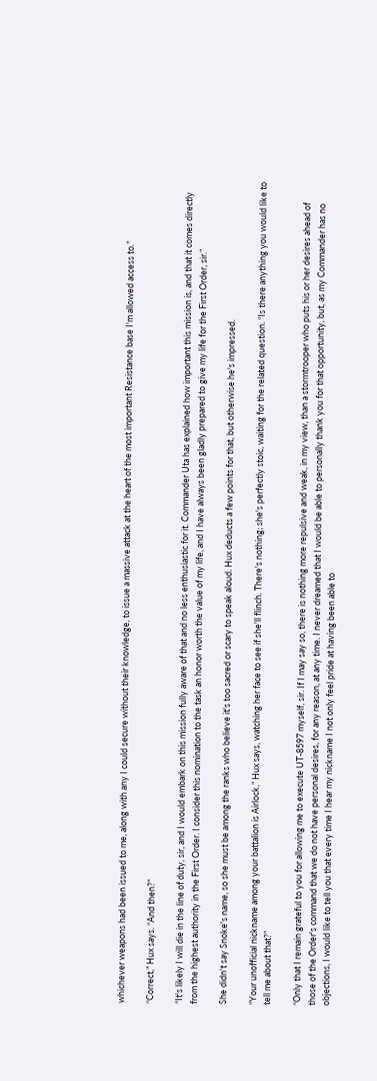whichever weapons had been issued to me, along with any I could secure without their knowledge, to issue a massive attack at the heart of the most important Resistance base I'm allowed access to.”

“Correct,” Hux says. “And then?”

“It's likely I will die in the line of duty, sir, and I would embark on this mission fully aware of that and no less enthusiastic for it. Commander Uta has explained how important this mission is, and that it comes directly from the highest authority in the First Order. I consider this nomination to the task an honor worth the value of my life, and I have always been gladly prepared to give my life for the First Order, sir.”

She didn't say Snoke's name, so she must be among the ranks who believe it's too sacred or scary to speak aloud. Hux deducts a few points for that, but otherwise he's impressed.

“Your unofficial nickname among your battalion is Airlock,” Hux says, watching her face to see if she'll flinch. There's nothing; she's perfectly stoic, waiting for the related question. “Is there anything you would like to tell me about that?”

“Only that I remain grateful to you for allowing me to execute UT-8597 myself, sir. If I may say so, there is nothing more repulsive and weak, in my view, than a stormtrooper who puts his or her desires ahead of those of the Order's command that we do not have personal desires, for any reason, at any time. I never dreamed that I would be able to personally thank you for that opportunity, but, as my Commander has no objections, I would like to tell you that every time I hear my nickname I not only feel pride at having been able to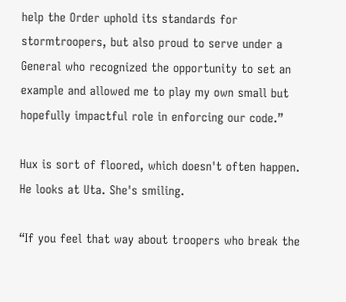help the Order uphold its standards for stormtroopers, but also proud to serve under a General who recognized the opportunity to set an example and allowed me to play my own small but hopefully impactful role in enforcing our code.”

Hux is sort of floored, which doesn't often happen. He looks at Uta. She's smiling.

“If you feel that way about troopers who break the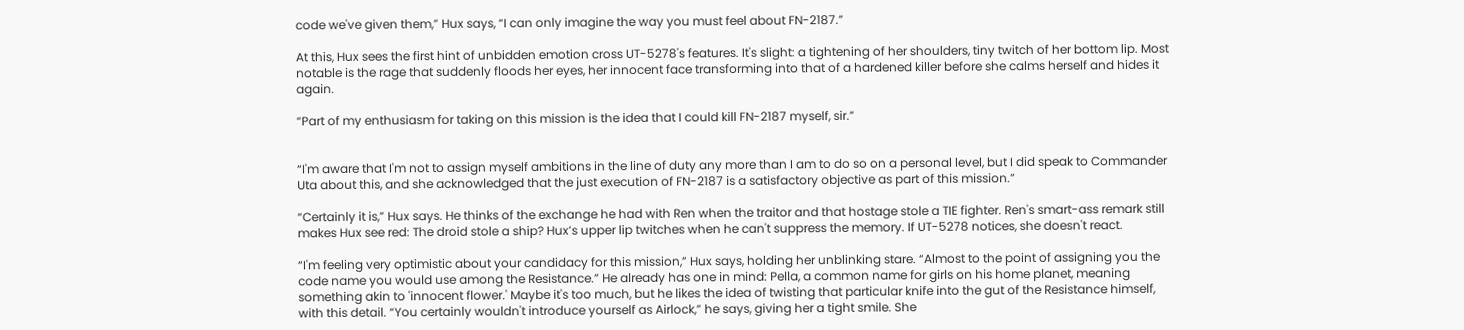code we've given them,” Hux says, “I can only imagine the way you must feel about FN-2187.”

At this, Hux sees the first hint of unbidden emotion cross UT-5278's features. It's slight: a tightening of her shoulders, tiny twitch of her bottom lip. Most notable is the rage that suddenly floods her eyes, her innocent face transforming into that of a hardened killer before she calms herself and hides it again.

“Part of my enthusiasm for taking on this mission is the idea that I could kill FN-2187 myself, sir.”


“I'm aware that I'm not to assign myself ambitions in the line of duty any more than I am to do so on a personal level, but I did speak to Commander Uta about this, and she acknowledged that the just execution of FN-2187 is a satisfactory objective as part of this mission.”

“Certainly it is,” Hux says. He thinks of the exchange he had with Ren when the traitor and that hostage stole a TIE fighter. Ren's smart-ass remark still makes Hux see red: The droid stole a ship? Hux’s upper lip twitches when he can't suppress the memory. If UT-5278 notices, she doesn't react.

“I'm feeling very optimistic about your candidacy for this mission,” Hux says, holding her unblinking stare. “Almost to the point of assigning you the code name you would use among the Resistance.” He already has one in mind: Pella, a common name for girls on his home planet, meaning something akin to 'innocent flower.' Maybe it's too much, but he likes the idea of twisting that particular knife into the gut of the Resistance himself, with this detail. “You certainly wouldn't introduce yourself as Airlock,” he says, giving her a tight smile. She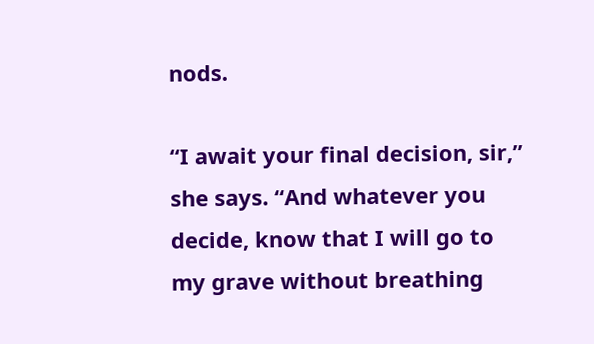nods.

“I await your final decision, sir,” she says. “And whatever you decide, know that I will go to my grave without breathing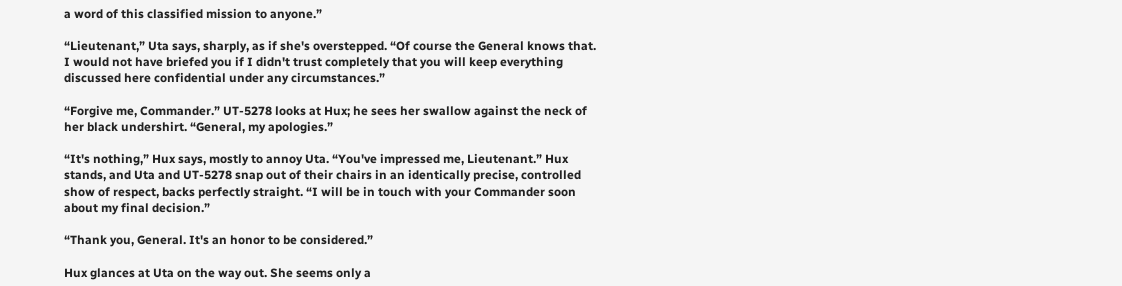a word of this classified mission to anyone.”

“Lieutenant,” Uta says, sharply, as if she's overstepped. “Of course the General knows that. I would not have briefed you if I didn't trust completely that you will keep everything discussed here confidential under any circumstances.”

“Forgive me, Commander.” UT-5278 looks at Hux; he sees her swallow against the neck of her black undershirt. “General, my apologies.”

“It's nothing,” Hux says, mostly to annoy Uta. “You've impressed me, Lieutenant.” Hux stands, and Uta and UT-5278 snap out of their chairs in an identically precise, controlled show of respect, backs perfectly straight. “I will be in touch with your Commander soon about my final decision.”

“Thank you, General. It's an honor to be considered.”

Hux glances at Uta on the way out. She seems only a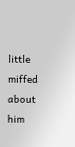little miffed about him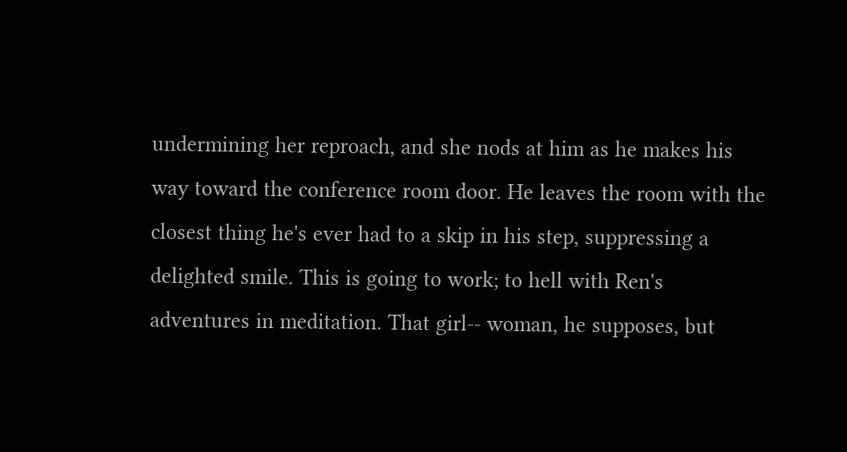undermining her reproach, and she nods at him as he makes his way toward the conference room door. He leaves the room with the closest thing he's ever had to a skip in his step, suppressing a delighted smile. This is going to work; to hell with Ren's adventures in meditation. That girl-- woman, he supposes, but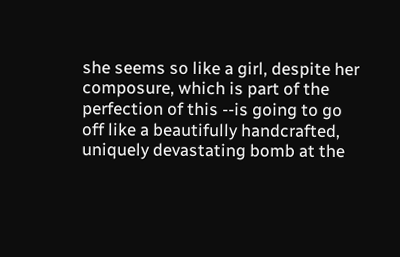she seems so like a girl, despite her composure, which is part of the perfection of this --is going to go off like a beautifully handcrafted, uniquely devastating bomb at the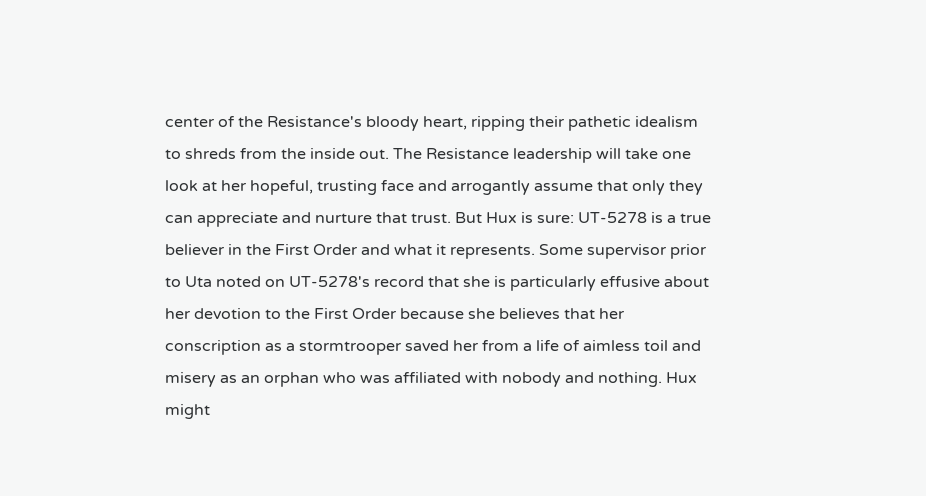center of the Resistance's bloody heart, ripping their pathetic idealism to shreds from the inside out. The Resistance leadership will take one look at her hopeful, trusting face and arrogantly assume that only they can appreciate and nurture that trust. But Hux is sure: UT-5278 is a true believer in the First Order and what it represents. Some supervisor prior to Uta noted on UT-5278's record that she is particularly effusive about her devotion to the First Order because she believes that her conscription as a stormtrooper saved her from a life of aimless toil and misery as an orphan who was affiliated with nobody and nothing. Hux might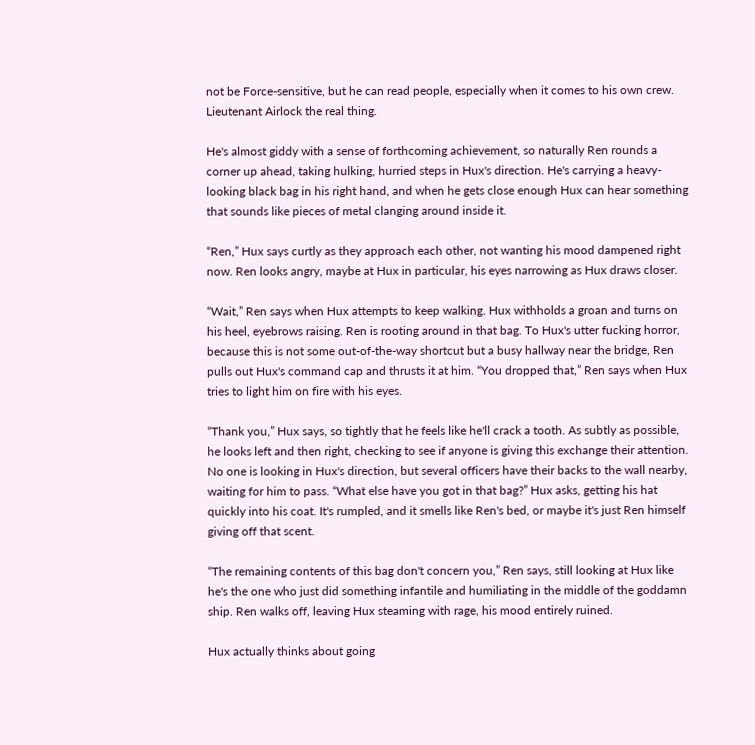not be Force-sensitive, but he can read people, especially when it comes to his own crew. Lieutenant Airlock the real thing.

He's almost giddy with a sense of forthcoming achievement, so naturally Ren rounds a corner up ahead, taking hulking, hurried steps in Hux's direction. He's carrying a heavy-looking black bag in his right hand, and when he gets close enough Hux can hear something that sounds like pieces of metal clanging around inside it.

“Ren,” Hux says curtly as they approach each other, not wanting his mood dampened right now. Ren looks angry, maybe at Hux in particular, his eyes narrowing as Hux draws closer.

“Wait,” Ren says when Hux attempts to keep walking. Hux withholds a groan and turns on his heel, eyebrows raising. Ren is rooting around in that bag. To Hux's utter fucking horror, because this is not some out-of-the-way shortcut but a busy hallway near the bridge, Ren pulls out Hux's command cap and thrusts it at him. “You dropped that,” Ren says when Hux tries to light him on fire with his eyes.

“Thank you,” Hux says, so tightly that he feels like he'll crack a tooth. As subtly as possible, he looks left and then right, checking to see if anyone is giving this exchange their attention. No one is looking in Hux's direction, but several officers have their backs to the wall nearby, waiting for him to pass. “What else have you got in that bag?” Hux asks, getting his hat quickly into his coat. It's rumpled, and it smells like Ren's bed, or maybe it's just Ren himself giving off that scent.

“The remaining contents of this bag don't concern you,” Ren says, still looking at Hux like he's the one who just did something infantile and humiliating in the middle of the goddamn ship. Ren walks off, leaving Hux steaming with rage, his mood entirely ruined.

Hux actually thinks about going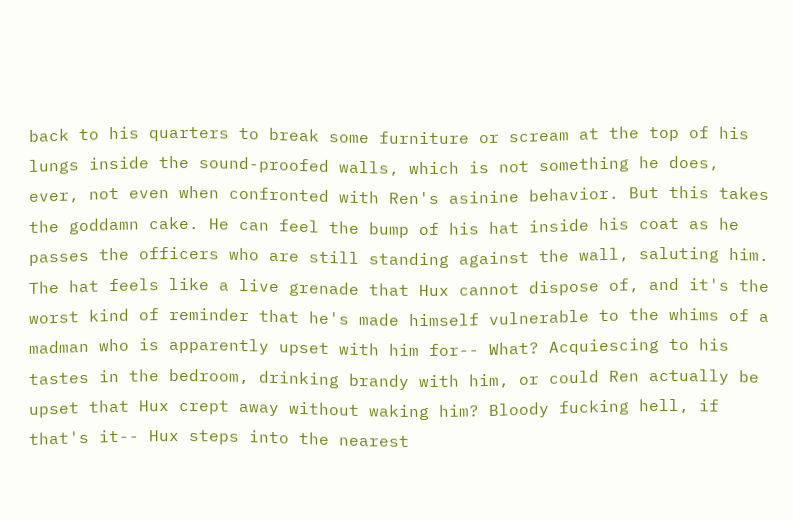back to his quarters to break some furniture or scream at the top of his lungs inside the sound-proofed walls, which is not something he does, ever, not even when confronted with Ren's asinine behavior. But this takes the goddamn cake. He can feel the bump of his hat inside his coat as he passes the officers who are still standing against the wall, saluting him. The hat feels like a live grenade that Hux cannot dispose of, and it's the worst kind of reminder that he's made himself vulnerable to the whims of a madman who is apparently upset with him for-- What? Acquiescing to his tastes in the bedroom, drinking brandy with him, or could Ren actually be upset that Hux crept away without waking him? Bloody fucking hell, if that's it-- Hux steps into the nearest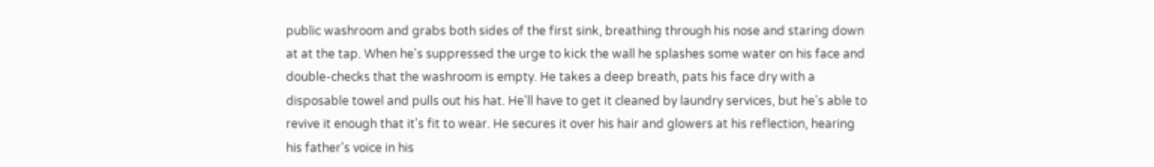public washroom and grabs both sides of the first sink, breathing through his nose and staring down at at the tap. When he's suppressed the urge to kick the wall he splashes some water on his face and double-checks that the washroom is empty. He takes a deep breath, pats his face dry with a disposable towel and pulls out his hat. He'll have to get it cleaned by laundry services, but he's able to revive it enough that it's fit to wear. He secures it over his hair and glowers at his reflection, hearing his father's voice in his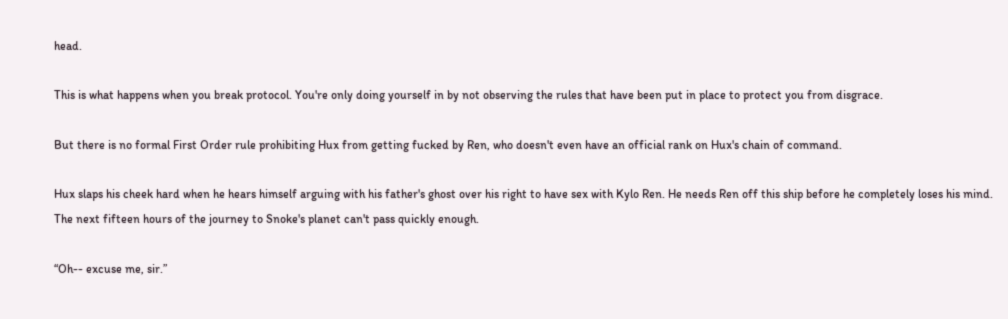head.

This is what happens when you break protocol. You're only doing yourself in by not observing the rules that have been put in place to protect you from disgrace.

But there is no formal First Order rule prohibiting Hux from getting fucked by Ren, who doesn't even have an official rank on Hux's chain of command.

Hux slaps his cheek hard when he hears himself arguing with his father's ghost over his right to have sex with Kylo Ren. He needs Ren off this ship before he completely loses his mind. The next fifteen hours of the journey to Snoke's planet can't pass quickly enough.

“Oh-- excuse me, sir.”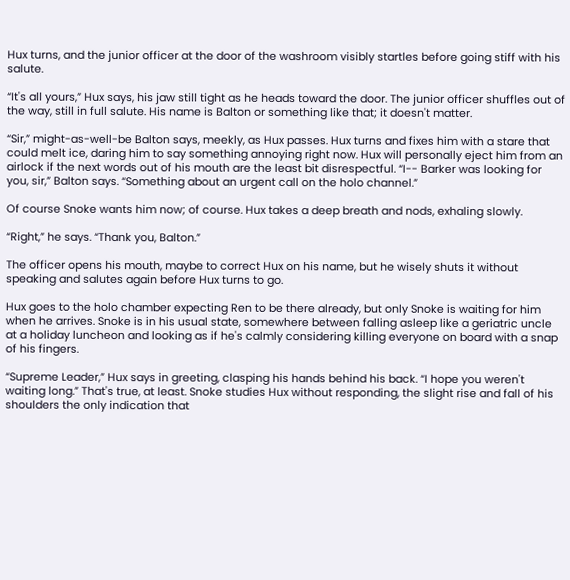Hux turns, and the junior officer at the door of the washroom visibly startles before going stiff with his salute.

“It's all yours,” Hux says, his jaw still tight as he heads toward the door. The junior officer shuffles out of the way, still in full salute. His name is Balton or something like that; it doesn't matter.

“Sir,” might-as-well-be Balton says, meekly, as Hux passes. Hux turns and fixes him with a stare that could melt ice, daring him to say something annoying right now. Hux will personally eject him from an airlock if the next words out of his mouth are the least bit disrespectful. “I-- Barker was looking for you, sir,” Balton says. “Something about an urgent call on the holo channel.”

Of course Snoke wants him now; of course. Hux takes a deep breath and nods, exhaling slowly.

“Right,” he says. “Thank you, Balton.”

The officer opens his mouth, maybe to correct Hux on his name, but he wisely shuts it without speaking and salutes again before Hux turns to go.

Hux goes to the holo chamber expecting Ren to be there already, but only Snoke is waiting for him when he arrives. Snoke is in his usual state, somewhere between falling asleep like a geriatric uncle at a holiday luncheon and looking as if he's calmly considering killing everyone on board with a snap of his fingers.

“Supreme Leader,” Hux says in greeting, clasping his hands behind his back. “I hope you weren't waiting long.” That's true, at least. Snoke studies Hux without responding, the slight rise and fall of his shoulders the only indication that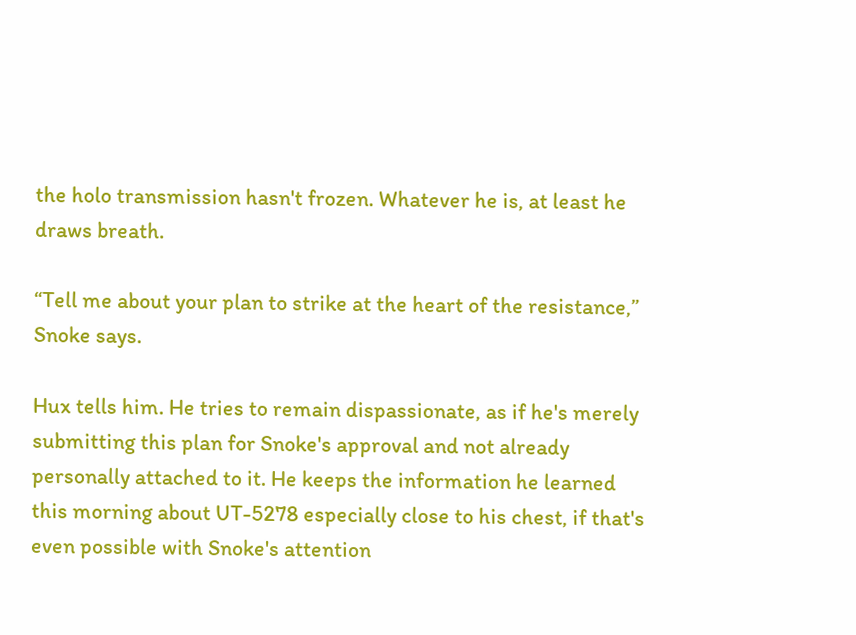the holo transmission hasn't frozen. Whatever he is, at least he draws breath.

“Tell me about your plan to strike at the heart of the resistance,” Snoke says.

Hux tells him. He tries to remain dispassionate, as if he's merely submitting this plan for Snoke's approval and not already personally attached to it. He keeps the information he learned this morning about UT-5278 especially close to his chest, if that's even possible with Snoke's attention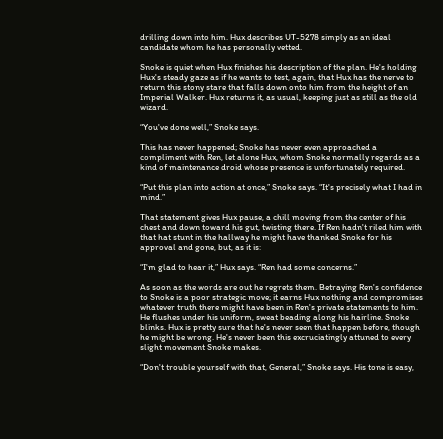drilling down into him. Hux describes UT-5278 simply as an ideal candidate whom he has personally vetted.

Snoke is quiet when Hux finishes his description of the plan. He's holding Hux's steady gaze as if he wants to test, again, that Hux has the nerve to return this stony stare that falls down onto him from the height of an Imperial Walker. Hux returns it, as usual, keeping just as still as the old wizard.

“You've done well,” Snoke says.

This has never happened; Snoke has never even approached a compliment with Ren, let alone Hux, whom Snoke normally regards as a kind of maintenance droid whose presence is unfortunately required.

“Put this plan into action at once,” Snoke says. “It's precisely what I had in mind.”

That statement gives Hux pause, a chill moving from the center of his chest and down toward his gut, twisting there. If Ren hadn't riled him with that hat stunt in the hallway he might have thanked Snoke for his approval and gone, but, as it is:

“I'm glad to hear it,” Hux says. “Ren had some concerns.”

As soon as the words are out he regrets them. Betraying Ren's confidence to Snoke is a poor strategic move; it earns Hux nothing and compromises whatever truth there might have been in Ren's private statements to him. He flushes under his uniform, sweat beading along his hairline. Snoke blinks. Hux is pretty sure that he's never seen that happen before, though he might be wrong. He's never been this excruciatingly attuned to every slight movement Snoke makes.

“Don't trouble yourself with that, General,” Snoke says. His tone is easy,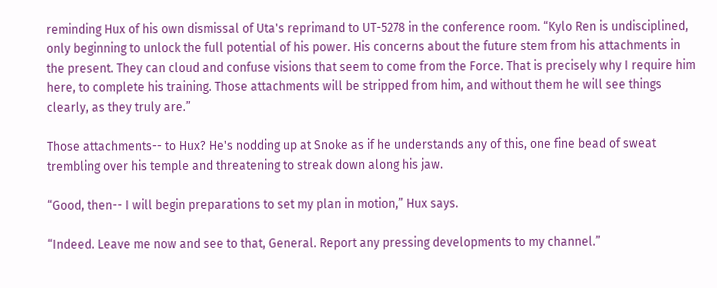reminding Hux of his own dismissal of Uta's reprimand to UT-5278 in the conference room. “Kylo Ren is undisciplined, only beginning to unlock the full potential of his power. His concerns about the future stem from his attachments in the present. They can cloud and confuse visions that seem to come from the Force. That is precisely why I require him here, to complete his training. Those attachments will be stripped from him, and without them he will see things clearly, as they truly are.”

Those attachments-- to Hux? He's nodding up at Snoke as if he understands any of this, one fine bead of sweat trembling over his temple and threatening to streak down along his jaw.

“Good, then-- I will begin preparations to set my plan in motion,” Hux says.

“Indeed. Leave me now and see to that, General. Report any pressing developments to my channel.”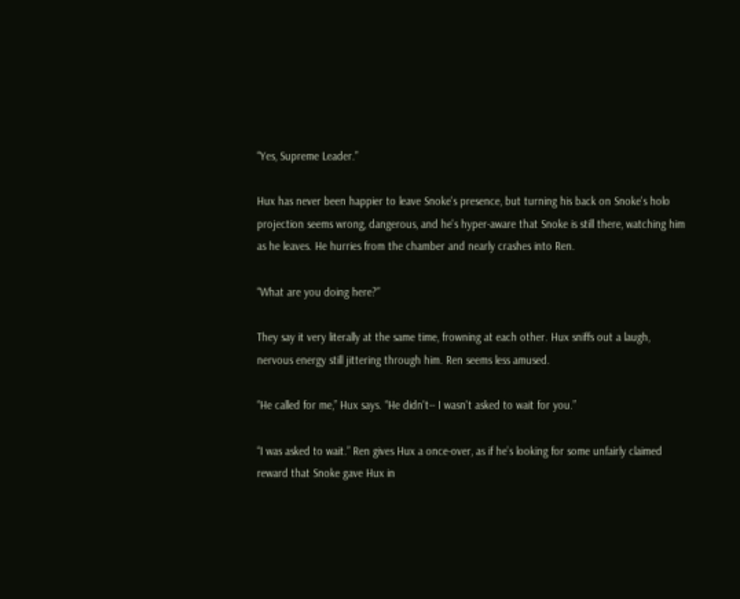“Yes, Supreme Leader.”

Hux has never been happier to leave Snoke's presence, but turning his back on Snoke's holo projection seems wrong, dangerous, and he's hyper-aware that Snoke is still there, watching him as he leaves. He hurries from the chamber and nearly crashes into Ren.

“What are you doing here?”

They say it very literally at the same time, frowning at each other. Hux sniffs out a laugh, nervous energy still jittering through him. Ren seems less amused.

“He called for me,” Hux says. “He didn't-- I wasn't asked to wait for you.”

“I was asked to wait.” Ren gives Hux a once-over, as if he’s looking for some unfairly claimed reward that Snoke gave Hux in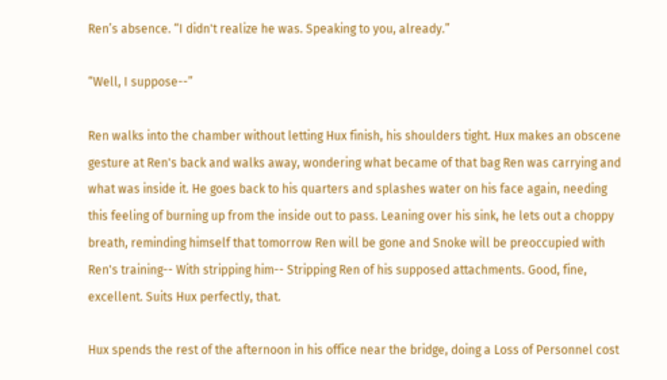Ren’s absence. “I didn't realize he was. Speaking to you, already.”

“Well, I suppose--”

Ren walks into the chamber without letting Hux finish, his shoulders tight. Hux makes an obscene gesture at Ren's back and walks away, wondering what became of that bag Ren was carrying and what was inside it. He goes back to his quarters and splashes water on his face again, needing this feeling of burning up from the inside out to pass. Leaning over his sink, he lets out a choppy breath, reminding himself that tomorrow Ren will be gone and Snoke will be preoccupied with Ren's training-- With stripping him-- Stripping Ren of his supposed attachments. Good, fine, excellent. Suits Hux perfectly, that.

Hux spends the rest of the afternoon in his office near the bridge, doing a Loss of Personnel cost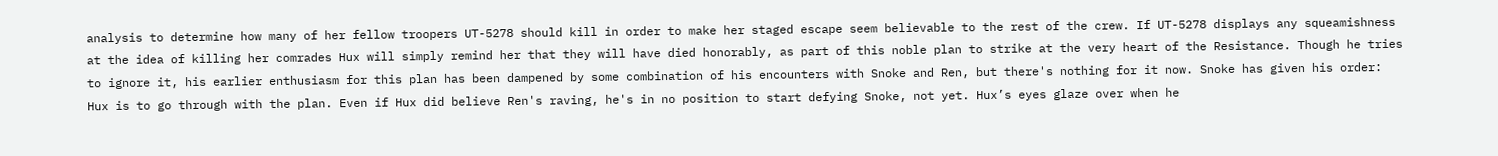analysis to determine how many of her fellow troopers UT-5278 should kill in order to make her staged escape seem believable to the rest of the crew. If UT-5278 displays any squeamishness at the idea of killing her comrades Hux will simply remind her that they will have died honorably, as part of this noble plan to strike at the very heart of the Resistance. Though he tries to ignore it, his earlier enthusiasm for this plan has been dampened by some combination of his encounters with Snoke and Ren, but there's nothing for it now. Snoke has given his order: Hux is to go through with the plan. Even if Hux did believe Ren's raving, he's in no position to start defying Snoke, not yet. Hux’s eyes glaze over when he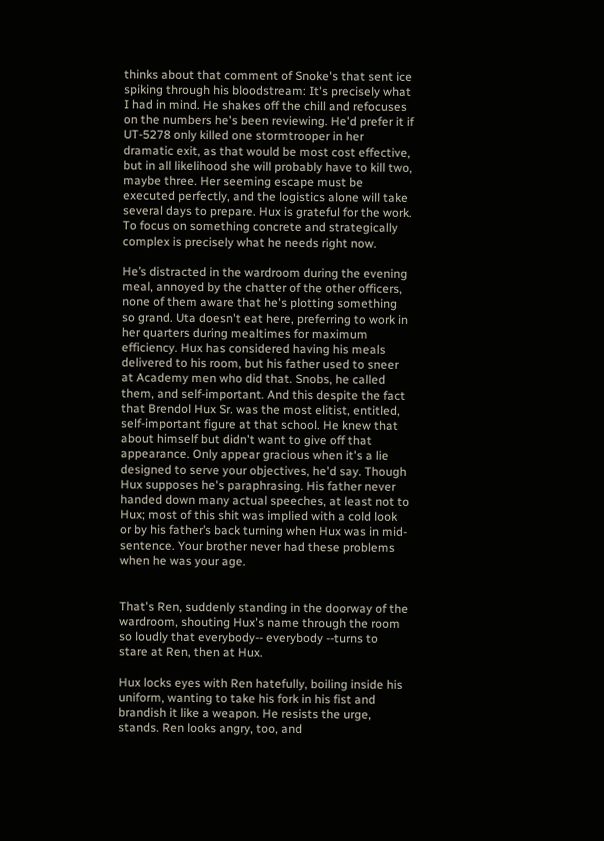thinks about that comment of Snoke's that sent ice spiking through his bloodstream: It's precisely what I had in mind. He shakes off the chill and refocuses on the numbers he's been reviewing. He'd prefer it if UT-5278 only killed one stormtrooper in her dramatic exit, as that would be most cost effective, but in all likelihood she will probably have to kill two, maybe three. Her seeming escape must be executed perfectly, and the logistics alone will take several days to prepare. Hux is grateful for the work. To focus on something concrete and strategically complex is precisely what he needs right now.

He’s distracted in the wardroom during the evening meal, annoyed by the chatter of the other officers, none of them aware that he's plotting something so grand. Uta doesn't eat here, preferring to work in her quarters during mealtimes for maximum efficiency. Hux has considered having his meals delivered to his room, but his father used to sneer at Academy men who did that. Snobs, he called them, and self-important. And this despite the fact that Brendol Hux Sr. was the most elitist, entitled, self-important figure at that school. He knew that about himself but didn't want to give off that appearance. Only appear gracious when it's a lie designed to serve your objectives, he'd say. Though Hux supposes he's paraphrasing. His father never handed down many actual speeches, at least not to Hux; most of this shit was implied with a cold look or by his father’s back turning when Hux was in mid-sentence. Your brother never had these problems when he was your age.


That's Ren, suddenly standing in the doorway of the wardroom, shouting Hux's name through the room so loudly that everybody-- everybody --turns to stare at Ren, then at Hux.

Hux locks eyes with Ren hatefully, boiling inside his uniform, wanting to take his fork in his fist and brandish it like a weapon. He resists the urge, stands. Ren looks angry, too, and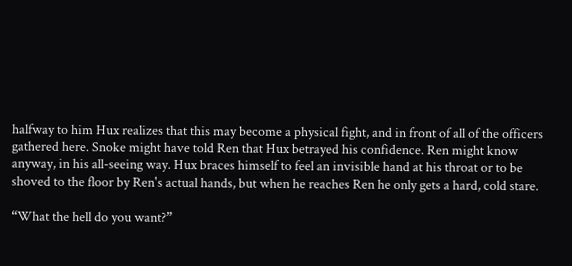halfway to him Hux realizes that this may become a physical fight, and in front of all of the officers gathered here. Snoke might have told Ren that Hux betrayed his confidence. Ren might know anyway, in his all-seeing way. Hux braces himself to feel an invisible hand at his throat or to be shoved to the floor by Ren's actual hands, but when he reaches Ren he only gets a hard, cold stare.

“What the hell do you want?”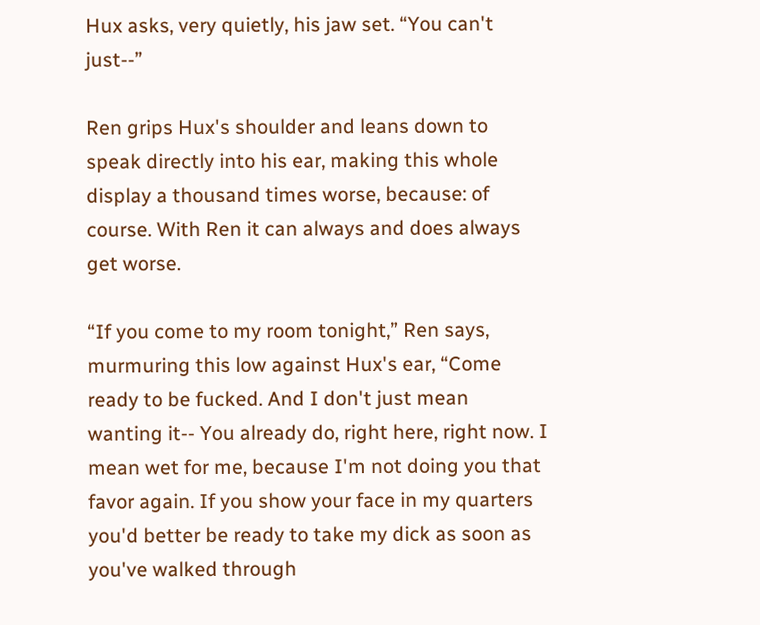Hux asks, very quietly, his jaw set. “You can't just--”

Ren grips Hux's shoulder and leans down to speak directly into his ear, making this whole display a thousand times worse, because: of course. With Ren it can always and does always get worse.

“If you come to my room tonight,” Ren says, murmuring this low against Hux's ear, “Come ready to be fucked. And I don't just mean wanting it-- You already do, right here, right now. I mean wet for me, because I'm not doing you that favor again. If you show your face in my quarters you'd better be ready to take my dick as soon as you've walked through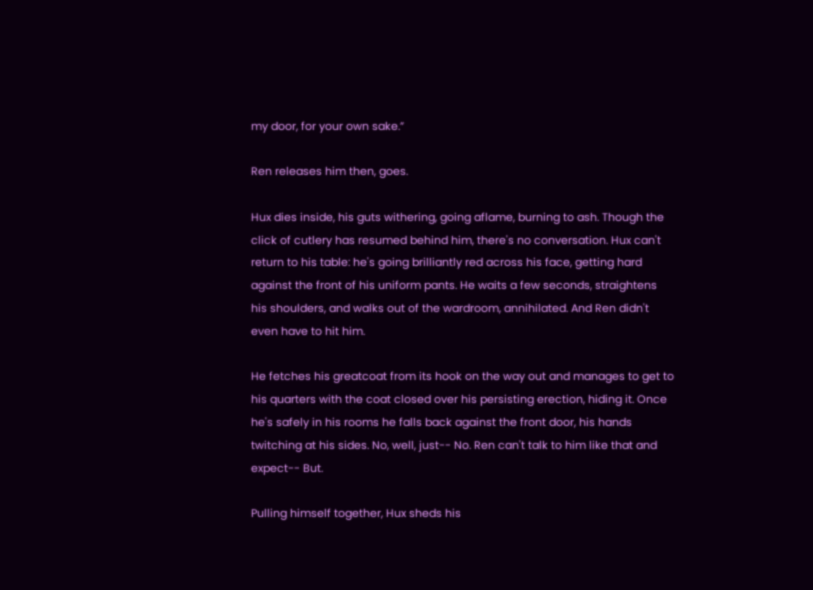my door, for your own sake.”

Ren releases him then, goes.

Hux dies inside, his guts withering, going aflame, burning to ash. Though the click of cutlery has resumed behind him, there's no conversation. Hux can't return to his table: he's going brilliantly red across his face, getting hard against the front of his uniform pants. He waits a few seconds, straightens his shoulders, and walks out of the wardroom, annihilated. And Ren didn't even have to hit him.

He fetches his greatcoat from its hook on the way out and manages to get to his quarters with the coat closed over his persisting erection, hiding it. Once he's safely in his rooms he falls back against the front door, his hands twitching at his sides. No, well, just-- No. Ren can't talk to him like that and expect-- But.

Pulling himself together, Hux sheds his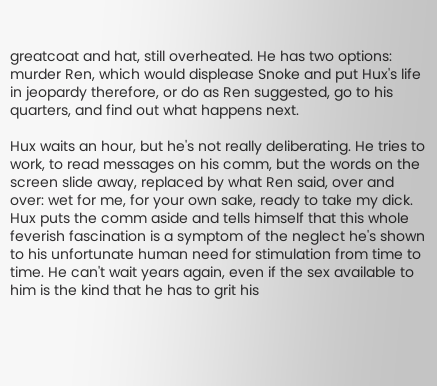greatcoat and hat, still overheated. He has two options: murder Ren, which would displease Snoke and put Hux's life in jeopardy therefore, or do as Ren suggested, go to his quarters, and find out what happens next.

Hux waits an hour, but he's not really deliberating. He tries to work, to read messages on his comm, but the words on the screen slide away, replaced by what Ren said, over and over: wet for me, for your own sake, ready to take my dick. Hux puts the comm aside and tells himself that this whole feverish fascination is a symptom of the neglect he's shown to his unfortunate human need for stimulation from time to time. He can't wait years again, even if the sex available to him is the kind that he has to grit his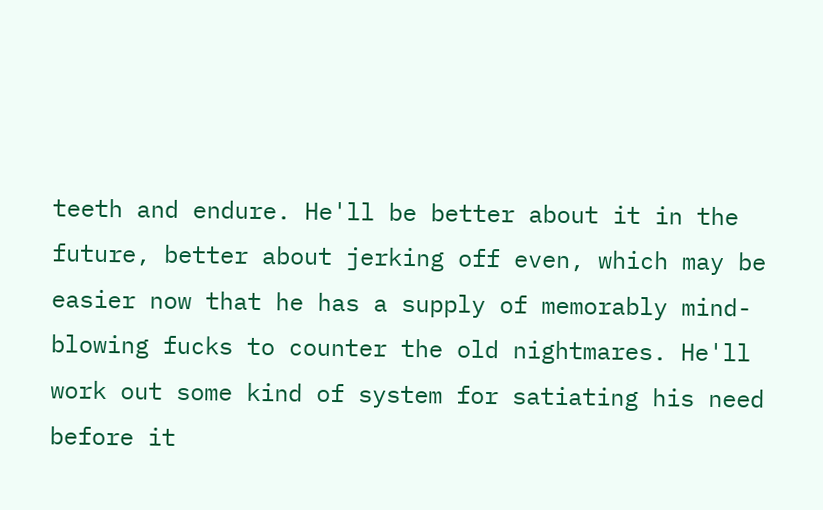teeth and endure. He'll be better about it in the future, better about jerking off even, which may be easier now that he has a supply of memorably mind-blowing fucks to counter the old nightmares. He'll work out some kind of system for satiating his need before it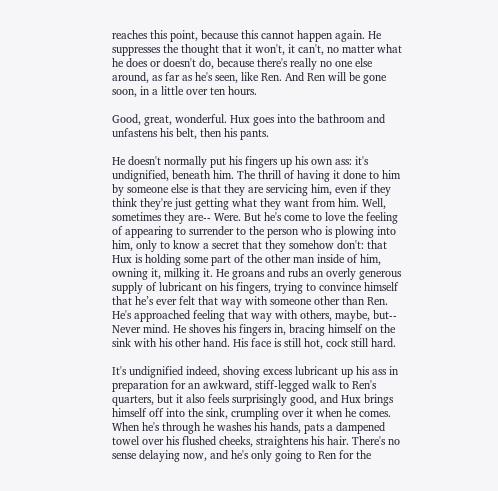reaches this point, because this cannot happen again. He suppresses the thought that it won't, it can't, no matter what he does or doesn't do, because there's really no one else around, as far as he's seen, like Ren. And Ren will be gone soon, in a little over ten hours.

Good, great, wonderful. Hux goes into the bathroom and unfastens his belt, then his pants.

He doesn't normally put his fingers up his own ass: it's undignified, beneath him. The thrill of having it done to him by someone else is that they are servicing him, even if they think they're just getting what they want from him. Well, sometimes they are-- Were. But he's come to love the feeling of appearing to surrender to the person who is plowing into him, only to know a secret that they somehow don't: that Hux is holding some part of the other man inside of him, owning it, milking it. He groans and rubs an overly generous supply of lubricant on his fingers, trying to convince himself that he’s ever felt that way with someone other than Ren. He's approached feeling that way with others, maybe, but-- Never mind. He shoves his fingers in, bracing himself on the sink with his other hand. His face is still hot, cock still hard.

It's undignified indeed, shoving excess lubricant up his ass in preparation for an awkward, stiff-legged walk to Ren's quarters, but it also feels surprisingly good, and Hux brings himself off into the sink, crumpling over it when he comes. When he's through he washes his hands, pats a dampened towel over his flushed cheeks, straightens his hair. There's no sense delaying now, and he's only going to Ren for the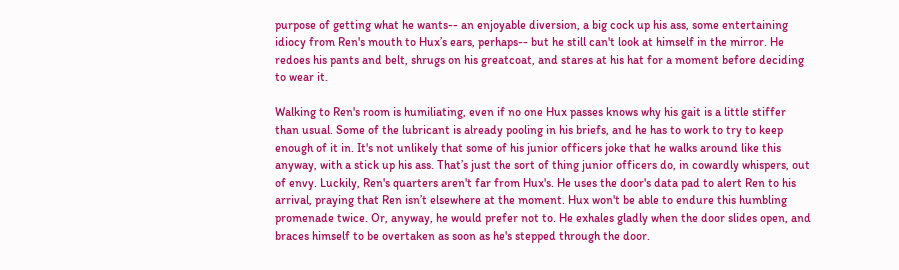purpose of getting what he wants-- an enjoyable diversion, a big cock up his ass, some entertaining idiocy from Ren's mouth to Hux’s ears, perhaps-- but he still can't look at himself in the mirror. He redoes his pants and belt, shrugs on his greatcoat, and stares at his hat for a moment before deciding to wear it.

Walking to Ren's room is humiliating, even if no one Hux passes knows why his gait is a little stiffer than usual. Some of the lubricant is already pooling in his briefs, and he has to work to try to keep enough of it in. It's not unlikely that some of his junior officers joke that he walks around like this anyway, with a stick up his ass. That’s just the sort of thing junior officers do, in cowardly whispers, out of envy. Luckily, Ren's quarters aren't far from Hux's. He uses the door's data pad to alert Ren to his arrival, praying that Ren isn’t elsewhere at the moment. Hux won't be able to endure this humbling promenade twice. Or, anyway, he would prefer not to. He exhales gladly when the door slides open, and braces himself to be overtaken as soon as he's stepped through the door.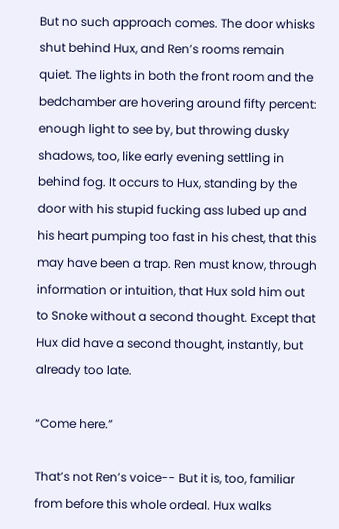But no such approach comes. The door whisks shut behind Hux, and Ren’s rooms remain quiet. The lights in both the front room and the bedchamber are hovering around fifty percent: enough light to see by, but throwing dusky shadows, too, like early evening settling in behind fog. It occurs to Hux, standing by the door with his stupid fucking ass lubed up and his heart pumping too fast in his chest, that this may have been a trap. Ren must know, through information or intuition, that Hux sold him out to Snoke without a second thought. Except that Hux did have a second thought, instantly, but already too late.

“Come here.”

That’s not Ren’s voice-- But it is, too, familiar from before this whole ordeal. Hux walks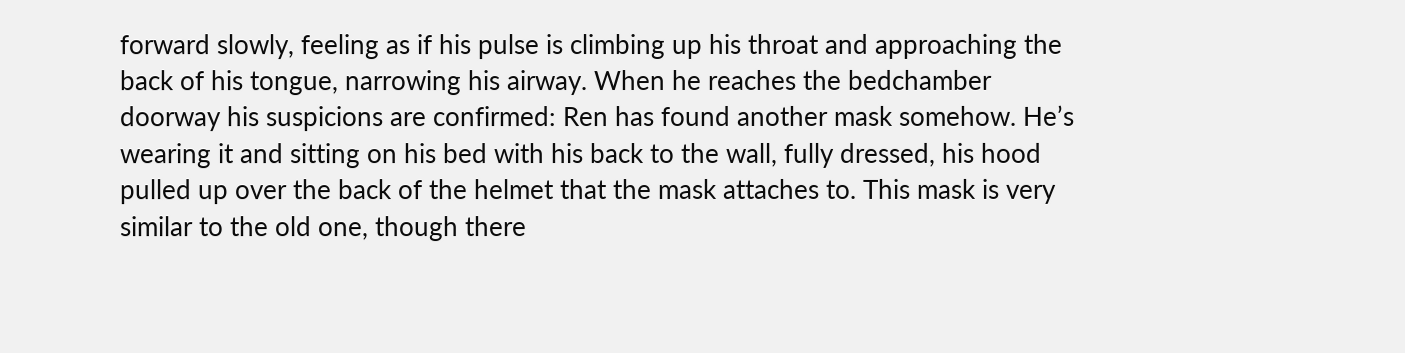forward slowly, feeling as if his pulse is climbing up his throat and approaching the back of his tongue, narrowing his airway. When he reaches the bedchamber doorway his suspicions are confirmed: Ren has found another mask somehow. He’s wearing it and sitting on his bed with his back to the wall, fully dressed, his hood pulled up over the back of the helmet that the mask attaches to. This mask is very similar to the old one, though there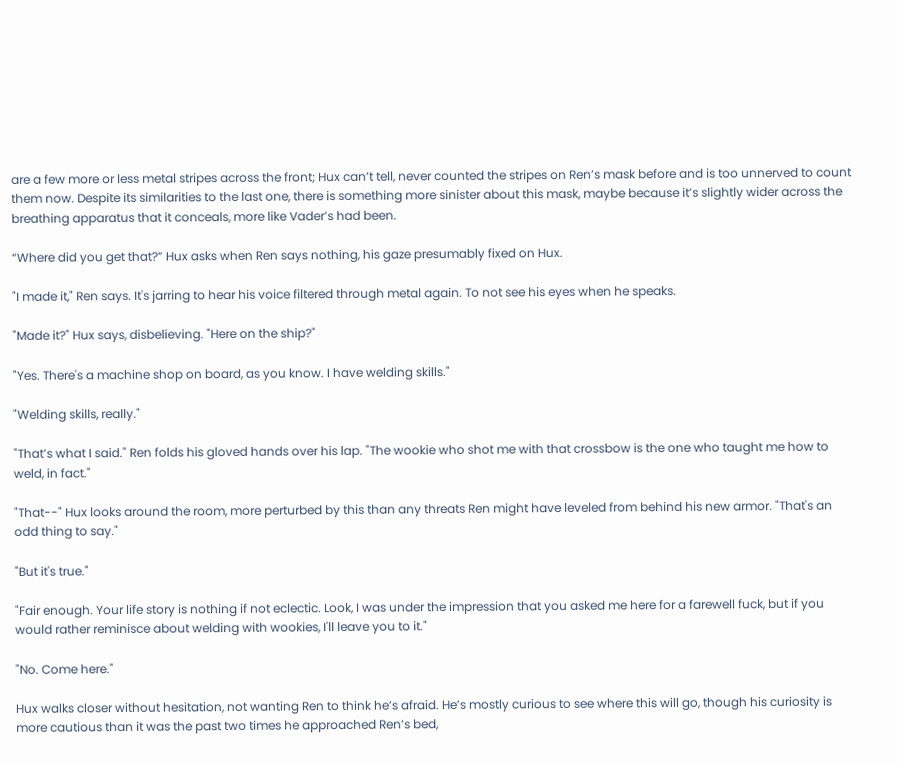are a few more or less metal stripes across the front; Hux can’t tell, never counted the stripes on Ren’s mask before and is too unnerved to count them now. Despite its similarities to the last one, there is something more sinister about this mask, maybe because it’s slightly wider across the breathing apparatus that it conceals, more like Vader’s had been.

“Where did you get that?” Hux asks when Ren says nothing, his gaze presumably fixed on Hux.

"I made it," Ren says. It's jarring to hear his voice filtered through metal again. To not see his eyes when he speaks.

"Made it?" Hux says, disbelieving. "Here on the ship?"

"Yes. There's a machine shop on board, as you know. I have welding skills."

"Welding skills, really."

"That’s what I said." Ren folds his gloved hands over his lap. "The wookie who shot me with that crossbow is the one who taught me how to weld, in fact."

"That--" Hux looks around the room, more perturbed by this than any threats Ren might have leveled from behind his new armor. "That's an odd thing to say."

"But it's true."

"Fair enough. Your life story is nothing if not eclectic. Look, I was under the impression that you asked me here for a farewell fuck, but if you would rather reminisce about welding with wookies, I'll leave you to it."

"No. Come here."

Hux walks closer without hesitation, not wanting Ren to think he’s afraid. He’s mostly curious to see where this will go, though his curiosity is more cautious than it was the past two times he approached Ren’s bed,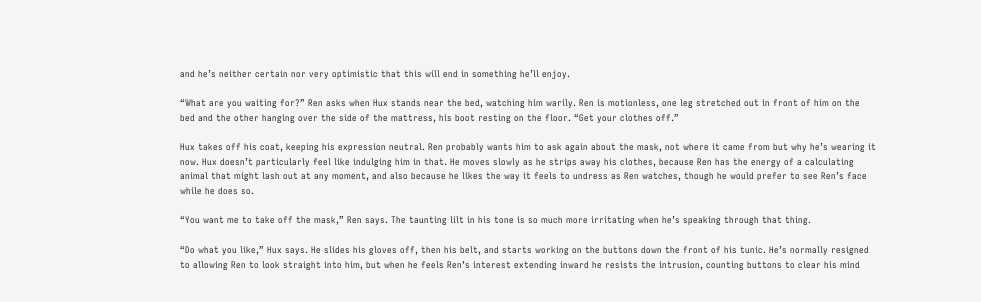and he’s neither certain nor very optimistic that this will end in something he’ll enjoy.

“What are you waiting for?” Ren asks when Hux stands near the bed, watching him warily. Ren is motionless, one leg stretched out in front of him on the bed and the other hanging over the side of the mattress, his boot resting on the floor. “Get your clothes off.”

Hux takes off his coat, keeping his expression neutral. Ren probably wants him to ask again about the mask, not where it came from but why he’s wearing it now. Hux doesn’t particularly feel like indulging him in that. He moves slowly as he strips away his clothes, because Ren has the energy of a calculating animal that might lash out at any moment, and also because he likes the way it feels to undress as Ren watches, though he would prefer to see Ren’s face while he does so.

“You want me to take off the mask,” Ren says. The taunting lilt in his tone is so much more irritating when he’s speaking through that thing.

“Do what you like,” Hux says. He slides his gloves off, then his belt, and starts working on the buttons down the front of his tunic. He’s normally resigned to allowing Ren to look straight into him, but when he feels Ren’s interest extending inward he resists the intrusion, counting buttons to clear his mind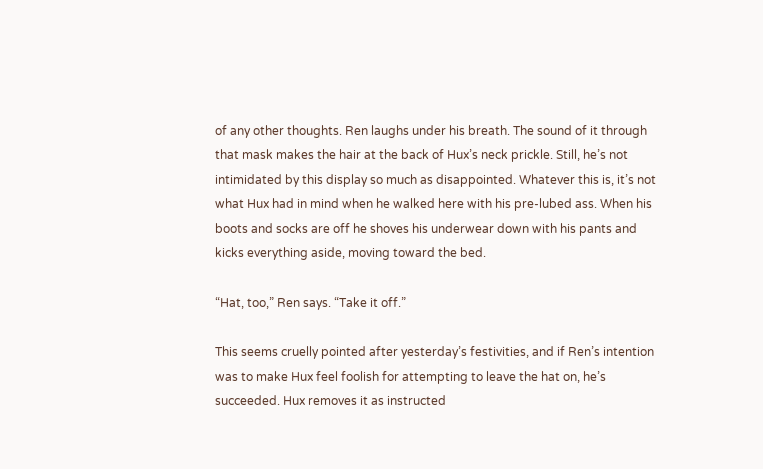of any other thoughts. Ren laughs under his breath. The sound of it through that mask makes the hair at the back of Hux’s neck prickle. Still, he’s not intimidated by this display so much as disappointed. Whatever this is, it’s not what Hux had in mind when he walked here with his pre-lubed ass. When his boots and socks are off he shoves his underwear down with his pants and kicks everything aside, moving toward the bed.

“Hat, too,” Ren says. “Take it off.”

This seems cruelly pointed after yesterday’s festivities, and if Ren’s intention was to make Hux feel foolish for attempting to leave the hat on, he’s succeeded. Hux removes it as instructed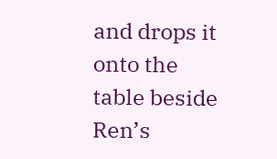and drops it onto the table beside Ren’s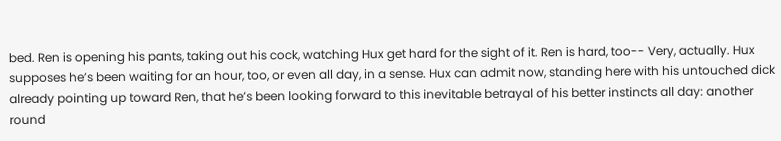bed. Ren is opening his pants, taking out his cock, watching Hux get hard for the sight of it. Ren is hard, too-- Very, actually. Hux supposes he’s been waiting for an hour, too, or even all day, in a sense. Hux can admit now, standing here with his untouched dick already pointing up toward Ren, that he’s been looking forward to this inevitable betrayal of his better instincts all day: another round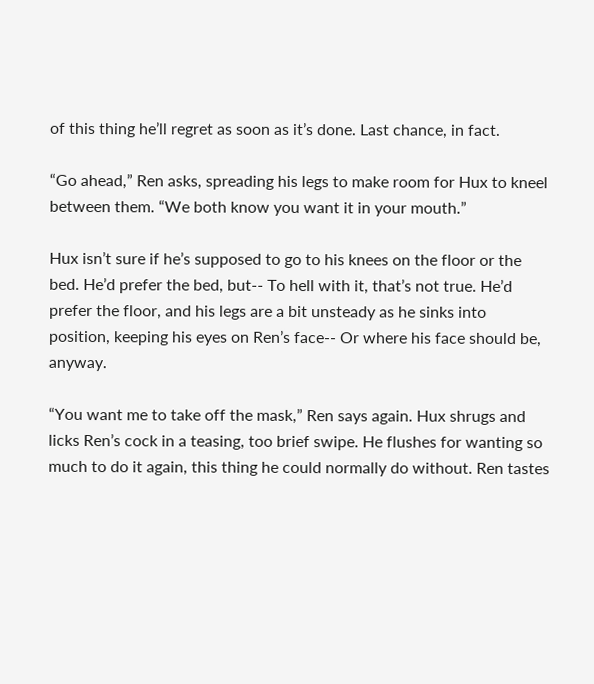of this thing he’ll regret as soon as it’s done. Last chance, in fact.

“Go ahead,” Ren asks, spreading his legs to make room for Hux to kneel between them. “We both know you want it in your mouth.”

Hux isn’t sure if he’s supposed to go to his knees on the floor or the bed. He’d prefer the bed, but-- To hell with it, that’s not true. He’d prefer the floor, and his legs are a bit unsteady as he sinks into position, keeping his eyes on Ren’s face-- Or where his face should be, anyway.

“You want me to take off the mask,” Ren says again. Hux shrugs and licks Ren’s cock in a teasing, too brief swipe. He flushes for wanting so much to do it again, this thing he could normally do without. Ren tastes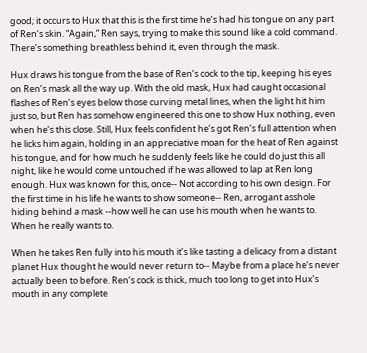good; it occurs to Hux that this is the first time he’s had his tongue on any part of Ren’s skin. “Again,” Ren says, trying to make this sound like a cold command. There’s something breathless behind it, even through the mask.

Hux draws his tongue from the base of Ren’s cock to the tip, keeping his eyes on Ren’s mask all the way up. With the old mask, Hux had caught occasional flashes of Ren’s eyes below those curving metal lines, when the light hit him just so, but Ren has somehow engineered this one to show Hux nothing, even when he’s this close. Still, Hux feels confident he’s got Ren’s full attention when he licks him again, holding in an appreciative moan for the heat of Ren against his tongue, and for how much he suddenly feels like he could do just this all night, like he would come untouched if he was allowed to lap at Ren long enough. Hux was known for this, once-- Not according to his own design. For the first time in his life he wants to show someone-- Ren, arrogant asshole hiding behind a mask --how well he can use his mouth when he wants to. When he really wants to.

When he takes Ren fully into his mouth it’s like tasting a delicacy from a distant planet Hux thought he would never return to-- Maybe from a place he’s never actually been to before. Ren’s cock is thick, much too long to get into Hux’s mouth in any complete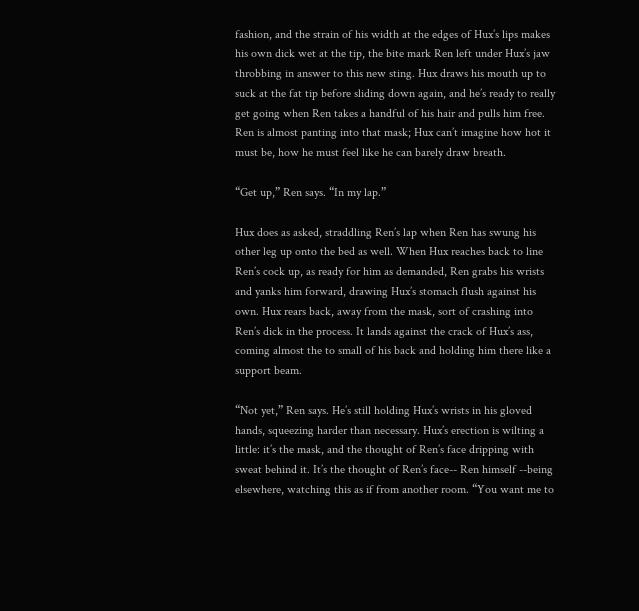fashion, and the strain of his width at the edges of Hux’s lips makes his own dick wet at the tip, the bite mark Ren left under Hux’s jaw throbbing in answer to this new sting. Hux draws his mouth up to suck at the fat tip before sliding down again, and he’s ready to really get going when Ren takes a handful of his hair and pulls him free. Ren is almost panting into that mask; Hux can’t imagine how hot it must be, how he must feel like he can barely draw breath.

“Get up,” Ren says. “In my lap.”

Hux does as asked, straddling Ren’s lap when Ren has swung his other leg up onto the bed as well. When Hux reaches back to line Ren’s cock up, as ready for him as demanded, Ren grabs his wrists and yanks him forward, drawing Hux’s stomach flush against his own. Hux rears back, away from the mask, sort of crashing into Ren’s dick in the process. It lands against the crack of Hux’s ass, coming almost the to small of his back and holding him there like a support beam.

“Not yet,” Ren says. He’s still holding Hux’s wrists in his gloved hands, squeezing harder than necessary. Hux’s erection is wilting a little: it’s the mask, and the thought of Ren’s face dripping with sweat behind it. It’s the thought of Ren’s face-- Ren himself --being elsewhere, watching this as if from another room. “You want me to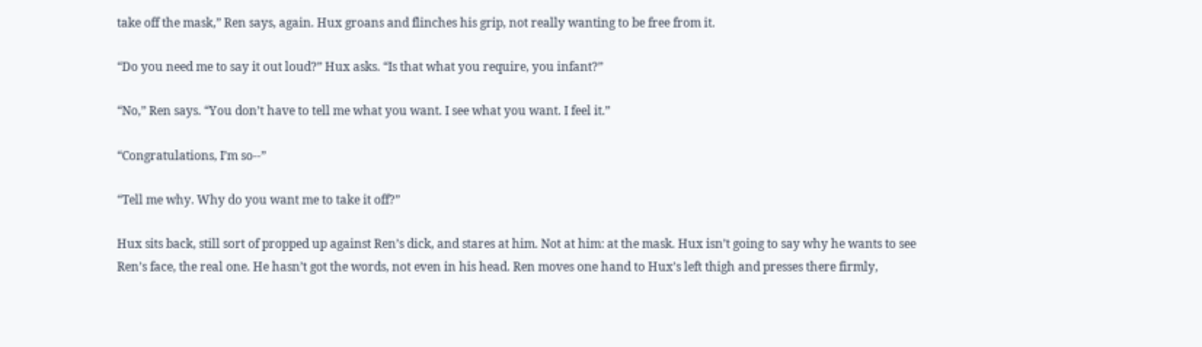take off the mask,” Ren says, again. Hux groans and flinches his grip, not really wanting to be free from it.

“Do you need me to say it out loud?” Hux asks. “Is that what you require, you infant?”

“No,” Ren says. “You don’t have to tell me what you want. I see what you want. I feel it.”

“Congratulations, I’m so--”

“Tell me why. Why do you want me to take it off?”

Hux sits back, still sort of propped up against Ren’s dick, and stares at him. Not at him: at the mask. Hux isn’t going to say why he wants to see Ren’s face, the real one. He hasn’t got the words, not even in his head. Ren moves one hand to Hux’s left thigh and presses there firmly,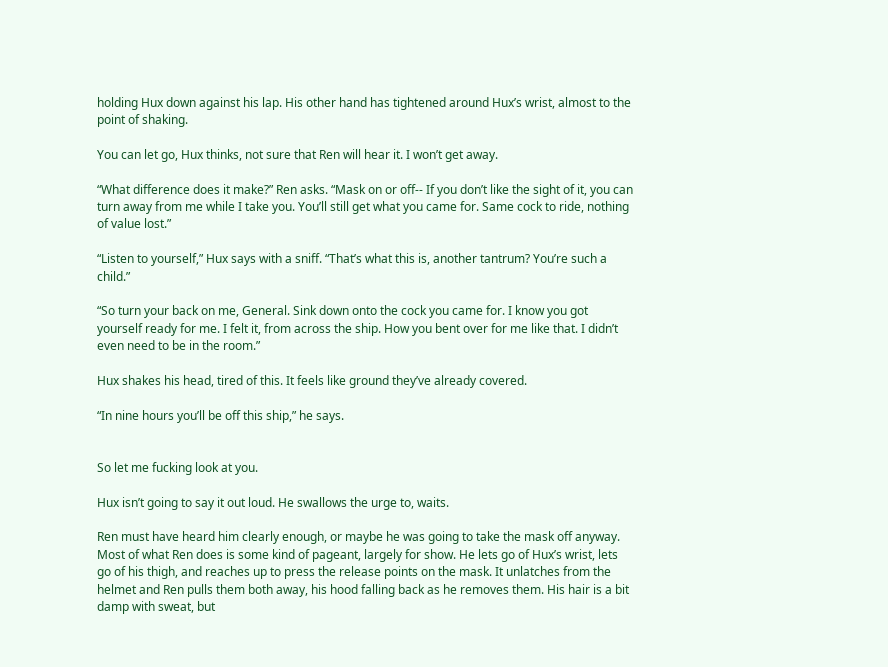holding Hux down against his lap. His other hand has tightened around Hux’s wrist, almost to the point of shaking.

You can let go, Hux thinks, not sure that Ren will hear it. I won’t get away.

“What difference does it make?” Ren asks. “Mask on or off-- If you don’t like the sight of it, you can turn away from me while I take you. You’ll still get what you came for. Same cock to ride, nothing of value lost.”

“Listen to yourself,” Hux says with a sniff. “That’s what this is, another tantrum? You’re such a child.”

“So turn your back on me, General. Sink down onto the cock you came for. I know you got yourself ready for me. I felt it, from across the ship. How you bent over for me like that. I didn’t even need to be in the room.”

Hux shakes his head, tired of this. It feels like ground they’ve already covered.

“In nine hours you’ll be off this ship,” he says.


So let me fucking look at you.

Hux isn’t going to say it out loud. He swallows the urge to, waits.

Ren must have heard him clearly enough, or maybe he was going to take the mask off anyway. Most of what Ren does is some kind of pageant, largely for show. He lets go of Hux’s wrist, lets go of his thigh, and reaches up to press the release points on the mask. It unlatches from the helmet and Ren pulls them both away, his hood falling back as he removes them. His hair is a bit damp with sweat, but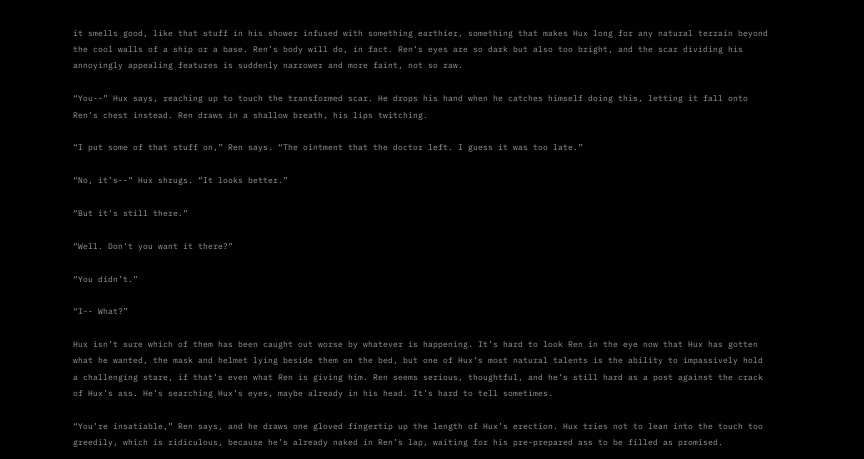it smells good, like that stuff in his shower infused with something earthier, something that makes Hux long for any natural terrain beyond the cool walls of a ship or a base. Ren’s body will do, in fact. Ren’s eyes are so dark but also too bright, and the scar dividing his annoyingly appealing features is suddenly narrower and more faint, not so raw.

“You--” Hux says, reaching up to touch the transformed scar. He drops his hand when he catches himself doing this, letting it fall onto Ren’s chest instead. Ren draws in a shallow breath, his lips twitching.

“I put some of that stuff on,” Ren says. “The ointment that the doctor left. I guess it was too late.”

“No, it’s--” Hux shrugs. “It looks better.”

“But it’s still there.”

“Well. Don’t you want it there?”

“You didn’t.”

“I-- What?”

Hux isn’t sure which of them has been caught out worse by whatever is happening. It’s hard to look Ren in the eye now that Hux has gotten what he wanted, the mask and helmet lying beside them on the bed, but one of Hux’s most natural talents is the ability to impassively hold a challenging stare, if that’s even what Ren is giving him. Ren seems serious, thoughtful, and he’s still hard as a post against the crack of Hux’s ass. He’s searching Hux’s eyes, maybe already in his head. It’s hard to tell sometimes.

“You’re insatiable,” Ren says, and he draws one gloved fingertip up the length of Hux’s erection. Hux tries not to lean into the touch too greedily, which is ridiculous, because he’s already naked in Ren’s lap, waiting for his pre-prepared ass to be filled as promised.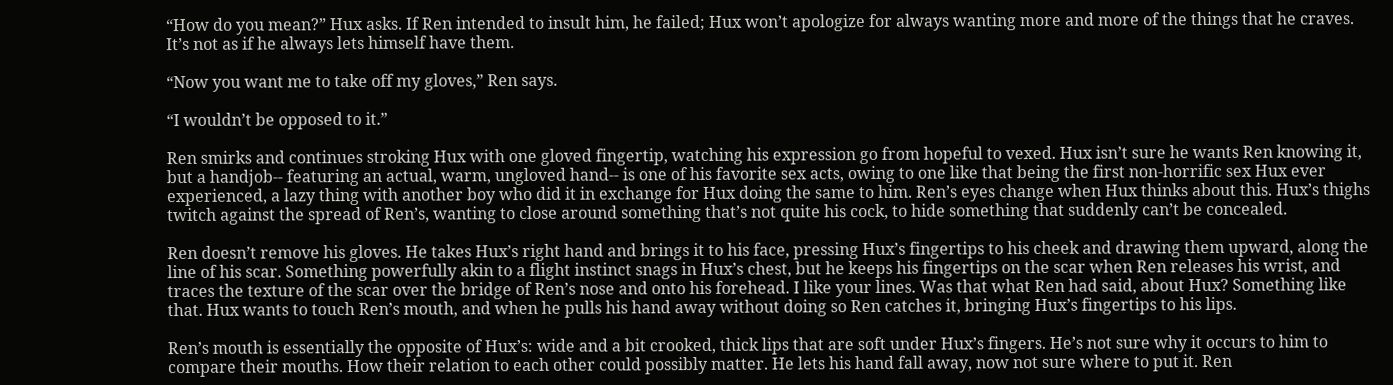“How do you mean?” Hux asks. If Ren intended to insult him, he failed; Hux won’t apologize for always wanting more and more of the things that he craves. It’s not as if he always lets himself have them.

“Now you want me to take off my gloves,” Ren says.

“I wouldn’t be opposed to it.”

Ren smirks and continues stroking Hux with one gloved fingertip, watching his expression go from hopeful to vexed. Hux isn’t sure he wants Ren knowing it, but a handjob-- featuring an actual, warm, ungloved hand-- is one of his favorite sex acts, owing to one like that being the first non-horrific sex Hux ever experienced, a lazy thing with another boy who did it in exchange for Hux doing the same to him. Ren’s eyes change when Hux thinks about this. Hux’s thighs twitch against the spread of Ren’s, wanting to close around something that’s not quite his cock, to hide something that suddenly can’t be concealed.

Ren doesn’t remove his gloves. He takes Hux’s right hand and brings it to his face, pressing Hux’s fingertips to his cheek and drawing them upward, along the line of his scar. Something powerfully akin to a flight instinct snags in Hux’s chest, but he keeps his fingertips on the scar when Ren releases his wrist, and traces the texture of the scar over the bridge of Ren’s nose and onto his forehead. I like your lines. Was that what Ren had said, about Hux? Something like that. Hux wants to touch Ren’s mouth, and when he pulls his hand away without doing so Ren catches it, bringing Hux’s fingertips to his lips.

Ren’s mouth is essentially the opposite of Hux’s: wide and a bit crooked, thick lips that are soft under Hux’s fingers. He’s not sure why it occurs to him to compare their mouths. How their relation to each other could possibly matter. He lets his hand fall away, now not sure where to put it. Ren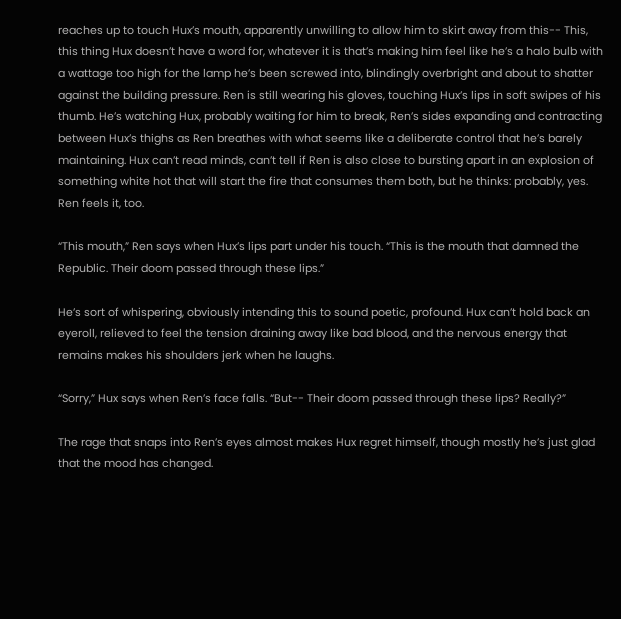reaches up to touch Hux’s mouth, apparently unwilling to allow him to skirt away from this-- This, this thing Hux doesn’t have a word for, whatever it is that’s making him feel like he’s a halo bulb with a wattage too high for the lamp he’s been screwed into, blindingly overbright and about to shatter against the building pressure. Ren is still wearing his gloves, touching Hux’s lips in soft swipes of his thumb. He’s watching Hux, probably waiting for him to break, Ren’s sides expanding and contracting between Hux’s thighs as Ren breathes with what seems like a deliberate control that he’s barely maintaining. Hux can’t read minds, can’t tell if Ren is also close to bursting apart in an explosion of something white hot that will start the fire that consumes them both, but he thinks: probably, yes. Ren feels it, too.

“This mouth,” Ren says when Hux’s lips part under his touch. “This is the mouth that damned the Republic. Their doom passed through these lips.”

He’s sort of whispering, obviously intending this to sound poetic, profound. Hux can’t hold back an eyeroll, relieved to feel the tension draining away like bad blood, and the nervous energy that remains makes his shoulders jerk when he laughs.

“Sorry,” Hux says when Ren’s face falls. “But-- Their doom passed through these lips? Really?”

The rage that snaps into Ren’s eyes almost makes Hux regret himself, though mostly he’s just glad that the mood has changed.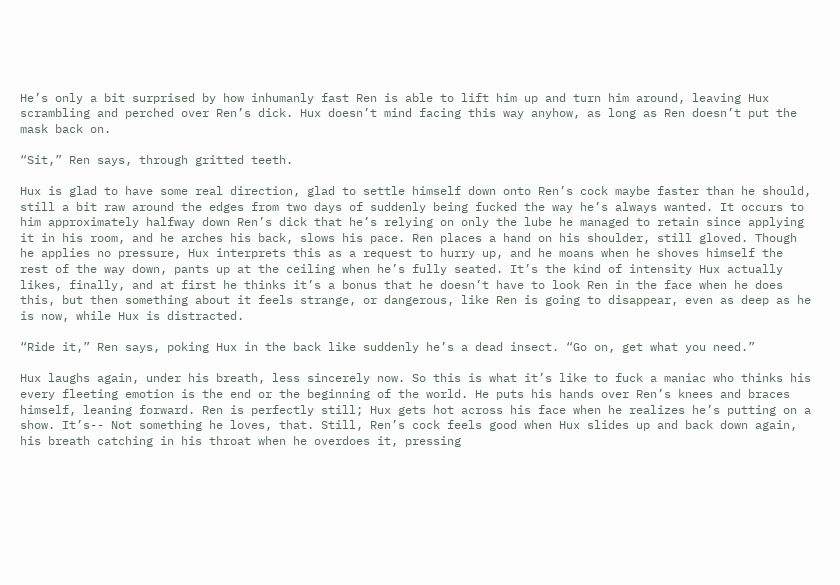He’s only a bit surprised by how inhumanly fast Ren is able to lift him up and turn him around, leaving Hux scrambling and perched over Ren’s dick. Hux doesn’t mind facing this way anyhow, as long as Ren doesn’t put the mask back on.

“Sit,” Ren says, through gritted teeth.

Hux is glad to have some real direction, glad to settle himself down onto Ren’s cock maybe faster than he should, still a bit raw around the edges from two days of suddenly being fucked the way he’s always wanted. It occurs to him approximately halfway down Ren’s dick that he’s relying on only the lube he managed to retain since applying it in his room, and he arches his back, slows his pace. Ren places a hand on his shoulder, still gloved. Though he applies no pressure, Hux interprets this as a request to hurry up, and he moans when he shoves himself the rest of the way down, pants up at the ceiling when he’s fully seated. It’s the kind of intensity Hux actually likes, finally, and at first he thinks it’s a bonus that he doesn’t have to look Ren in the face when he does this, but then something about it feels strange, or dangerous, like Ren is going to disappear, even as deep as he is now, while Hux is distracted.

“Ride it,” Ren says, poking Hux in the back like suddenly he’s a dead insect. “Go on, get what you need.”

Hux laughs again, under his breath, less sincerely now. So this is what it’s like to fuck a maniac who thinks his every fleeting emotion is the end or the beginning of the world. He puts his hands over Ren’s knees and braces himself, leaning forward. Ren is perfectly still; Hux gets hot across his face when he realizes he’s putting on a show. It’s-- Not something he loves, that. Still, Ren’s cock feels good when Hux slides up and back down again, his breath catching in his throat when he overdoes it, pressing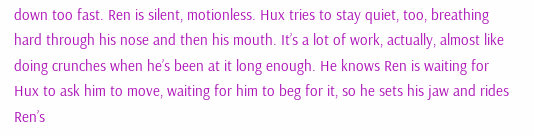down too fast. Ren is silent, motionless. Hux tries to stay quiet, too, breathing hard through his nose and then his mouth. It’s a lot of work, actually, almost like doing crunches when he’s been at it long enough. He knows Ren is waiting for Hux to ask him to move, waiting for him to beg for it, so he sets his jaw and rides Ren’s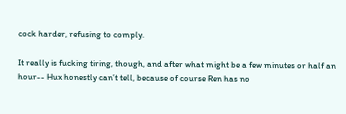cock harder, refusing to comply.

It really is fucking tiring, though, and after what might be a few minutes or half an hour-- Hux honestly can’t tell, because of course Ren has no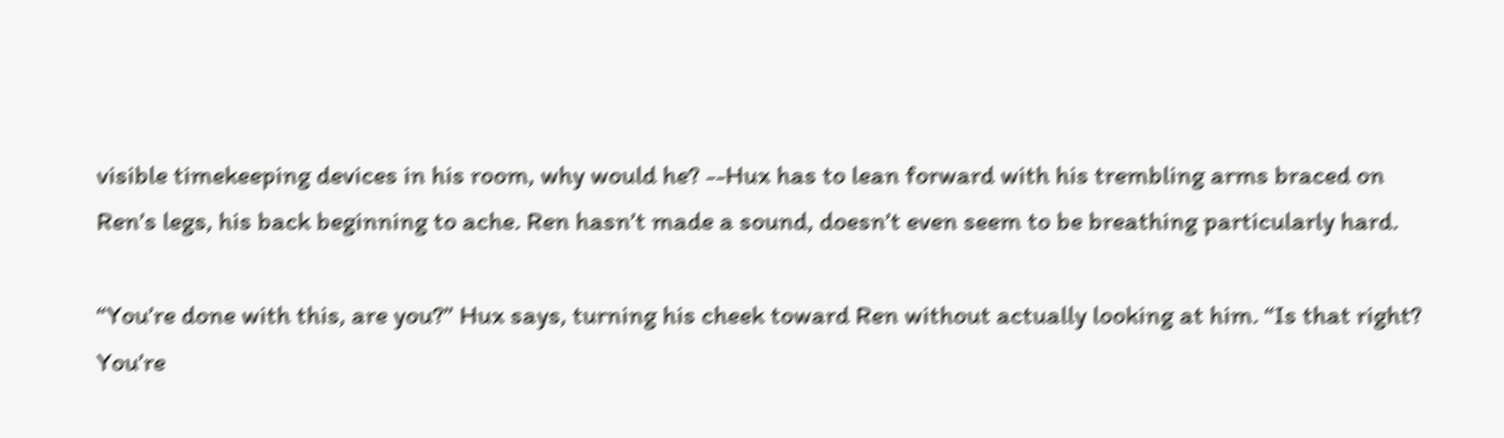visible timekeeping devices in his room, why would he? --Hux has to lean forward with his trembling arms braced on Ren’s legs, his back beginning to ache. Ren hasn’t made a sound, doesn’t even seem to be breathing particularly hard.

“You’re done with this, are you?” Hux says, turning his cheek toward Ren without actually looking at him. “Is that right? You’re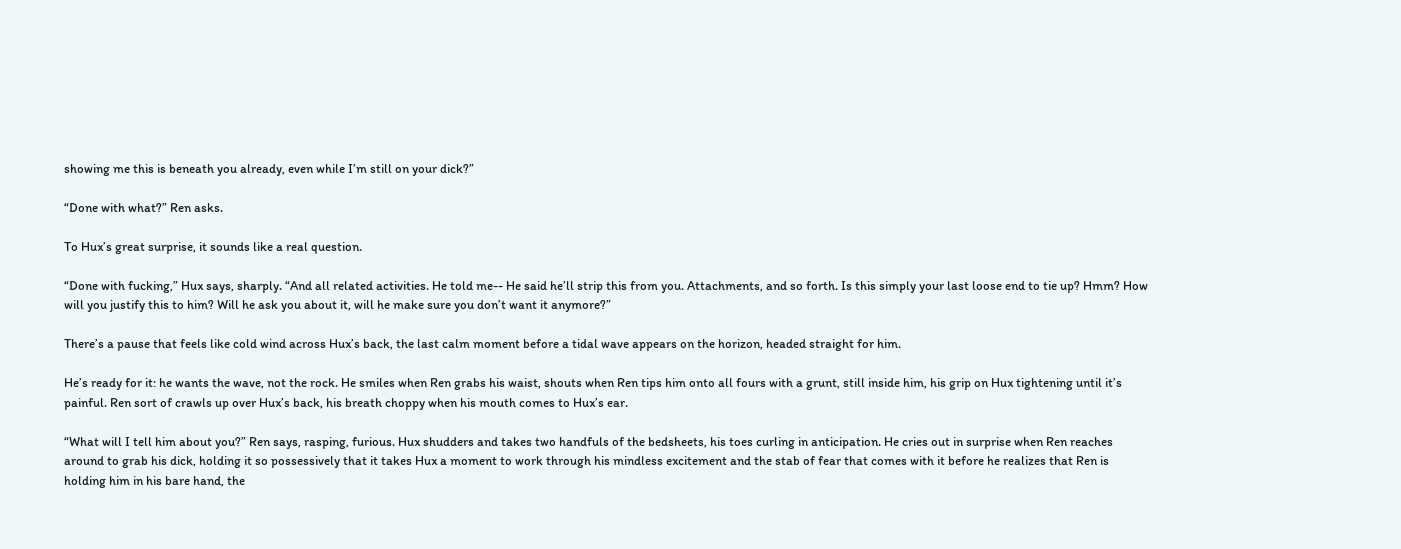showing me this is beneath you already, even while I’m still on your dick?”

“Done with what?” Ren asks.

To Hux’s great surprise, it sounds like a real question.

“Done with fucking,” Hux says, sharply. “And all related activities. He told me-- He said he’ll strip this from you. Attachments, and so forth. Is this simply your last loose end to tie up? Hmm? How will you justify this to him? Will he ask you about it, will he make sure you don’t want it anymore?”

There’s a pause that feels like cold wind across Hux’s back, the last calm moment before a tidal wave appears on the horizon, headed straight for him.

He’s ready for it: he wants the wave, not the rock. He smiles when Ren grabs his waist, shouts when Ren tips him onto all fours with a grunt, still inside him, his grip on Hux tightening until it’s painful. Ren sort of crawls up over Hux’s back, his breath choppy when his mouth comes to Hux’s ear.

“What will I tell him about you?” Ren says, rasping, furious. Hux shudders and takes two handfuls of the bedsheets, his toes curling in anticipation. He cries out in surprise when Ren reaches around to grab his dick, holding it so possessively that it takes Hux a moment to work through his mindless excitement and the stab of fear that comes with it before he realizes that Ren is holding him in his bare hand, the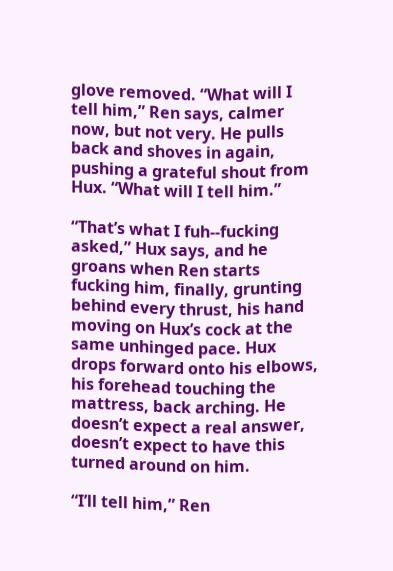glove removed. “What will I tell him,” Ren says, calmer now, but not very. He pulls back and shoves in again, pushing a grateful shout from Hux. “What will I tell him.”

“That’s what I fuh--fucking asked,” Hux says, and he groans when Ren starts fucking him, finally, grunting behind every thrust, his hand moving on Hux’s cock at the same unhinged pace. Hux drops forward onto his elbows, his forehead touching the mattress, back arching. He doesn’t expect a real answer, doesn’t expect to have this turned around on him.

“I’ll tell him,” Ren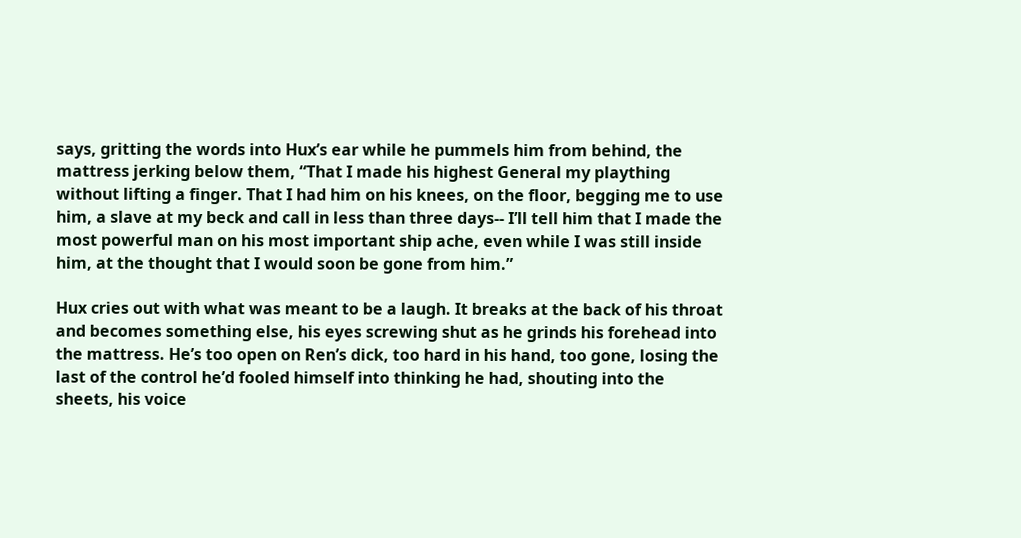says, gritting the words into Hux’s ear while he pummels him from behind, the mattress jerking below them, “That I made his highest General my plaything without lifting a finger. That I had him on his knees, on the floor, begging me to use him, a slave at my beck and call in less than three days-- I’ll tell him that I made the most powerful man on his most important ship ache, even while I was still inside him, at the thought that I would soon be gone from him.”

Hux cries out with what was meant to be a laugh. It breaks at the back of his throat and becomes something else, his eyes screwing shut as he grinds his forehead into the mattress. He’s too open on Ren’s dick, too hard in his hand, too gone, losing the last of the control he’d fooled himself into thinking he had, shouting into the sheets, his voice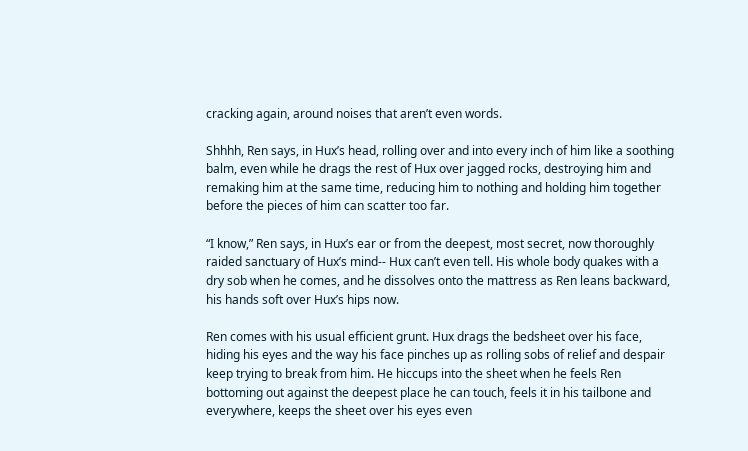cracking again, around noises that aren’t even words.

Shhhh, Ren says, in Hux’s head, rolling over and into every inch of him like a soothing balm, even while he drags the rest of Hux over jagged rocks, destroying him and remaking him at the same time, reducing him to nothing and holding him together before the pieces of him can scatter too far.

“I know,” Ren says, in Hux’s ear or from the deepest, most secret, now thoroughly raided sanctuary of Hux’s mind-- Hux can’t even tell. His whole body quakes with a dry sob when he comes, and he dissolves onto the mattress as Ren leans backward, his hands soft over Hux’s hips now.

Ren comes with his usual efficient grunt. Hux drags the bedsheet over his face, hiding his eyes and the way his face pinches up as rolling sobs of relief and despair keep trying to break from him. He hiccups into the sheet when he feels Ren bottoming out against the deepest place he can touch, feels it in his tailbone and everywhere, keeps the sheet over his eyes even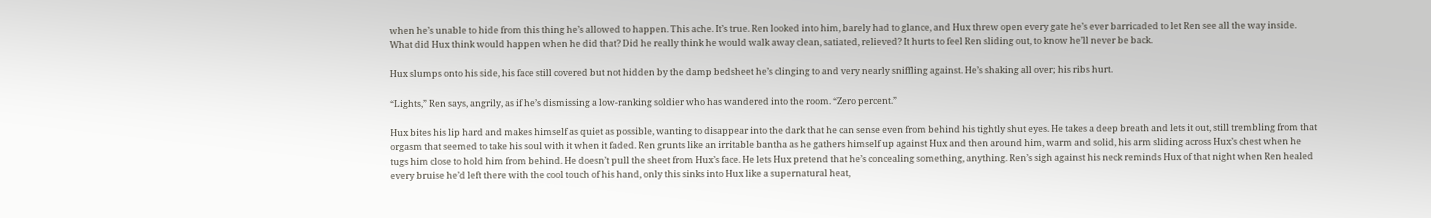when he’s unable to hide from this thing he’s allowed to happen. This ache. It’s true. Ren looked into him, barely had to glance, and Hux threw open every gate he’s ever barricaded to let Ren see all the way inside. What did Hux think would happen when he did that? Did he really think he would walk away clean, satiated, relieved? It hurts to feel Ren sliding out, to know he’ll never be back.

Hux slumps onto his side, his face still covered but not hidden by the damp bedsheet he’s clinging to and very nearly sniffling against. He’s shaking all over; his ribs hurt.

“Lights,” Ren says, angrily, as if he’s dismissing a low-ranking soldier who has wandered into the room. “Zero percent.”

Hux bites his lip hard and makes himself as quiet as possible, wanting to disappear into the dark that he can sense even from behind his tightly shut eyes. He takes a deep breath and lets it out, still trembling from that orgasm that seemed to take his soul with it when it faded. Ren grunts like an irritable bantha as he gathers himself up against Hux and then around him, warm and solid, his arm sliding across Hux’s chest when he tugs him close to hold him from behind. He doesn’t pull the sheet from Hux’s face. He lets Hux pretend that he’s concealing something, anything. Ren’s sigh against his neck reminds Hux of that night when Ren healed every bruise he’d left there with the cool touch of his hand, only this sinks into Hux like a supernatural heat,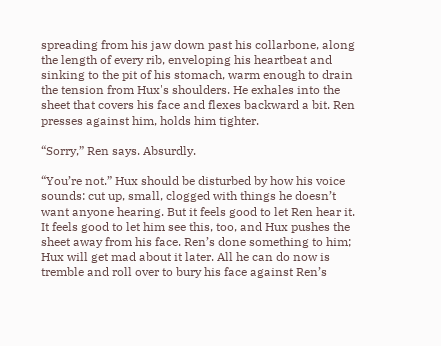spreading from his jaw down past his collarbone, along the length of every rib, enveloping his heartbeat and sinking to the pit of his stomach, warm enough to drain the tension from Hux's shoulders. He exhales into the sheet that covers his face and flexes backward a bit. Ren presses against him, holds him tighter.

“Sorry,” Ren says. Absurdly.

“You’re not.” Hux should be disturbed by how his voice sounds: cut up, small, clogged with things he doesn’t want anyone hearing. But it feels good to let Ren hear it. It feels good to let him see this, too, and Hux pushes the sheet away from his face. Ren’s done something to him; Hux will get mad about it later. All he can do now is tremble and roll over to bury his face against Ren’s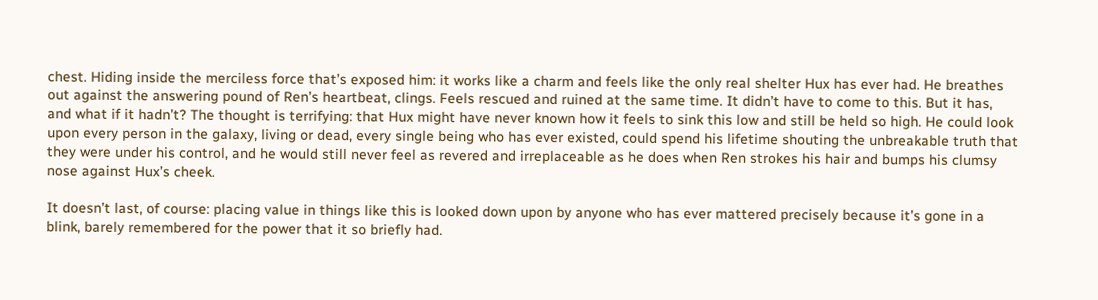chest. Hiding inside the merciless force that’s exposed him: it works like a charm and feels like the only real shelter Hux has ever had. He breathes out against the answering pound of Ren’s heartbeat, clings. Feels rescued and ruined at the same time. It didn’t have to come to this. But it has, and what if it hadn’t? The thought is terrifying: that Hux might have never known how it feels to sink this low and still be held so high. He could look upon every person in the galaxy, living or dead, every single being who has ever existed, could spend his lifetime shouting the unbreakable truth that they were under his control, and he would still never feel as revered and irreplaceable as he does when Ren strokes his hair and bumps his clumsy nose against Hux’s cheek.

It doesn’t last, of course: placing value in things like this is looked down upon by anyone who has ever mattered precisely because it’s gone in a blink, barely remembered for the power that it so briefly had.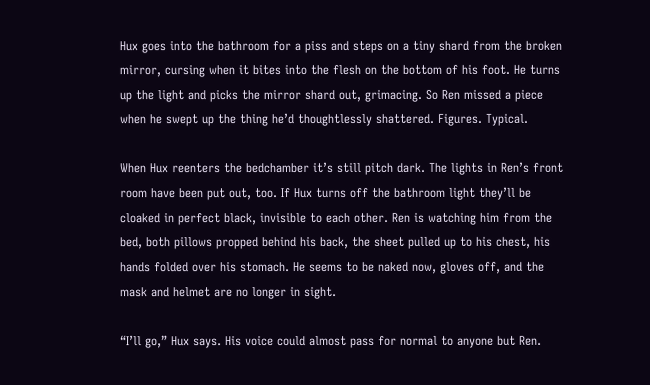Hux goes into the bathroom for a piss and steps on a tiny shard from the broken mirror, cursing when it bites into the flesh on the bottom of his foot. He turns up the light and picks the mirror shard out, grimacing. So Ren missed a piece when he swept up the thing he’d thoughtlessly shattered. Figures. Typical.

When Hux reenters the bedchamber it’s still pitch dark. The lights in Ren’s front room have been put out, too. If Hux turns off the bathroom light they’ll be cloaked in perfect black, invisible to each other. Ren is watching him from the bed, both pillows propped behind his back, the sheet pulled up to his chest, his hands folded over his stomach. He seems to be naked now, gloves off, and the mask and helmet are no longer in sight.

“I’ll go,” Hux says. His voice could almost pass for normal to anyone but Ren.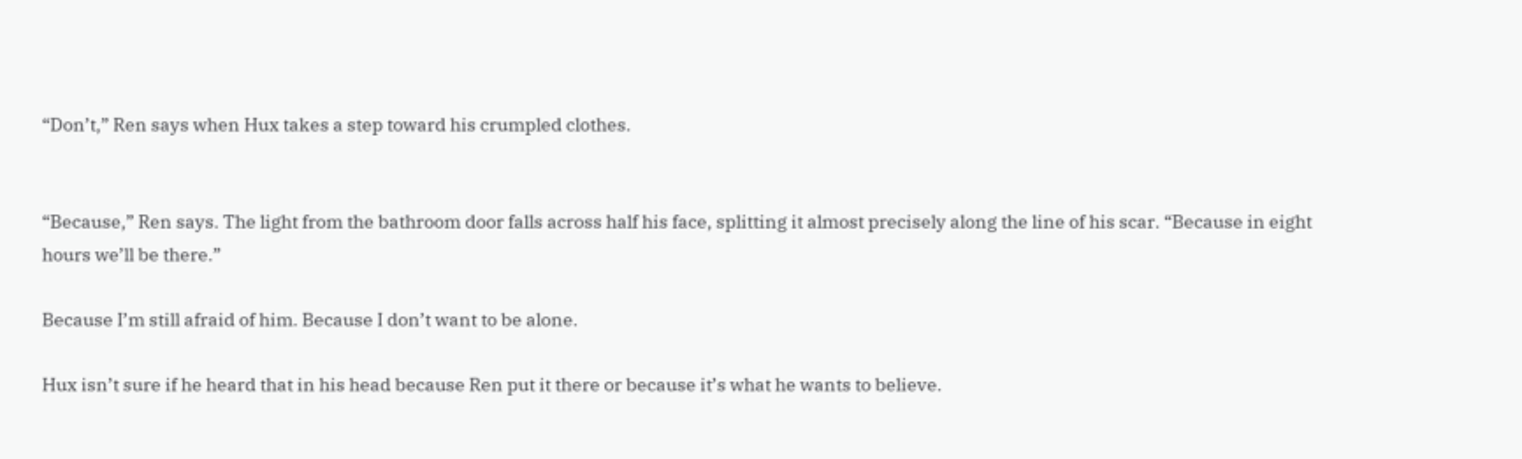“Don’t,” Ren says when Hux takes a step toward his crumpled clothes.


“Because,” Ren says. The light from the bathroom door falls across half his face, splitting it almost precisely along the line of his scar. “Because in eight hours we’ll be there.”

Because I’m still afraid of him. Because I don’t want to be alone.

Hux isn’t sure if he heard that in his head because Ren put it there or because it’s what he wants to believe.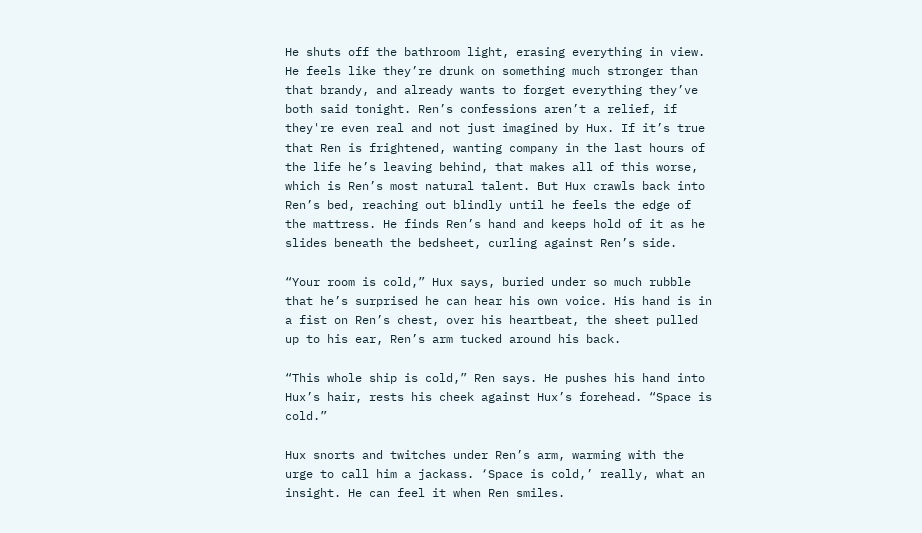He shuts off the bathroom light, erasing everything in view. He feels like they’re drunk on something much stronger than that brandy, and already wants to forget everything they’ve both said tonight. Ren’s confessions aren’t a relief, if they're even real and not just imagined by Hux. If it’s true that Ren is frightened, wanting company in the last hours of the life he’s leaving behind, that makes all of this worse, which is Ren’s most natural talent. But Hux crawls back into Ren’s bed, reaching out blindly until he feels the edge of the mattress. He finds Ren’s hand and keeps hold of it as he slides beneath the bedsheet, curling against Ren’s side.

“Your room is cold,” Hux says, buried under so much rubble that he’s surprised he can hear his own voice. His hand is in a fist on Ren’s chest, over his heartbeat, the sheet pulled up to his ear, Ren’s arm tucked around his back.

“This whole ship is cold,” Ren says. He pushes his hand into Hux’s hair, rests his cheek against Hux’s forehead. “Space is cold.”

Hux snorts and twitches under Ren’s arm, warming with the urge to call him a jackass. ‘Space is cold,’ really, what an insight. He can feel it when Ren smiles.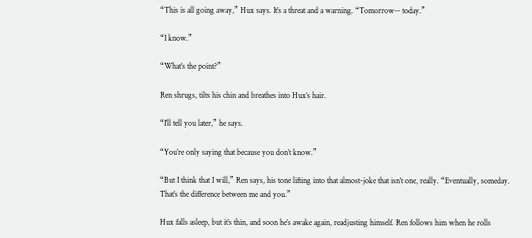“This is all going away,” Hux says. It’s a threat and a warning. “Tomorrow-- today.”

“I know.”

“What’s the point?”

Ren shrugs, tilts his chin and breathes into Hux’s hair.

“I’ll tell you later,” he says.

“You’re only saying that because you don’t know.”

“But I think that I will,” Ren says, his tone lifting into that almost-joke that isn’t one, really. “Eventually, someday. That’s the difference between me and you.”

Hux falls asleep, but it’s thin, and soon he’s awake again, readjusting himself. Ren follows him when he rolls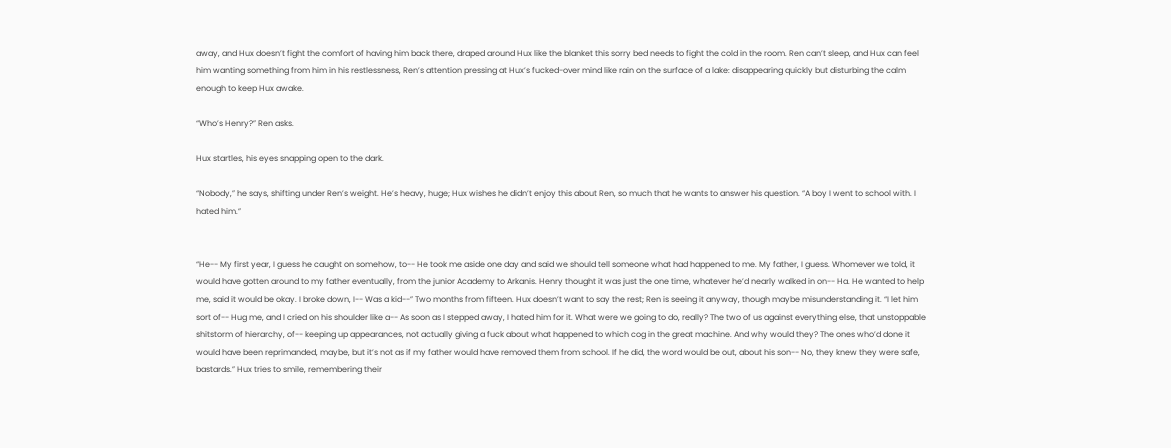away, and Hux doesn’t fight the comfort of having him back there, draped around Hux like the blanket this sorry bed needs to fight the cold in the room. Ren can’t sleep, and Hux can feel him wanting something from him in his restlessness, Ren’s attention pressing at Hux’s fucked-over mind like rain on the surface of a lake: disappearing quickly but disturbing the calm enough to keep Hux awake.

“Who’s Henry?” Ren asks.

Hux startles, his eyes snapping open to the dark.

“Nobody,” he says, shifting under Ren’s weight. He’s heavy, huge; Hux wishes he didn’t enjoy this about Ren, so much that he wants to answer his question. “A boy I went to school with. I hated him.”


“He-- My first year, I guess he caught on somehow, to-- He took me aside one day and said we should tell someone what had happened to me. My father, I guess. Whomever we told, it would have gotten around to my father eventually, from the junior Academy to Arkanis. Henry thought it was just the one time, whatever he’d nearly walked in on-- Ha. He wanted to help me, said it would be okay. I broke down, I-- Was a kid--” Two months from fifteen. Hux doesn’t want to say the rest; Ren is seeing it anyway, though maybe misunderstanding it. “I let him sort of-- Hug me, and I cried on his shoulder like a-- As soon as I stepped away, I hated him for it. What were we going to do, really? The two of us against everything else, that unstoppable shitstorm of hierarchy, of-- keeping up appearances, not actually giving a fuck about what happened to which cog in the great machine. And why would they? The ones who’d done it would have been reprimanded, maybe, but it’s not as if my father would have removed them from school. If he did, the word would be out, about his son-- No, they knew they were safe, bastards.” Hux tries to smile, remembering their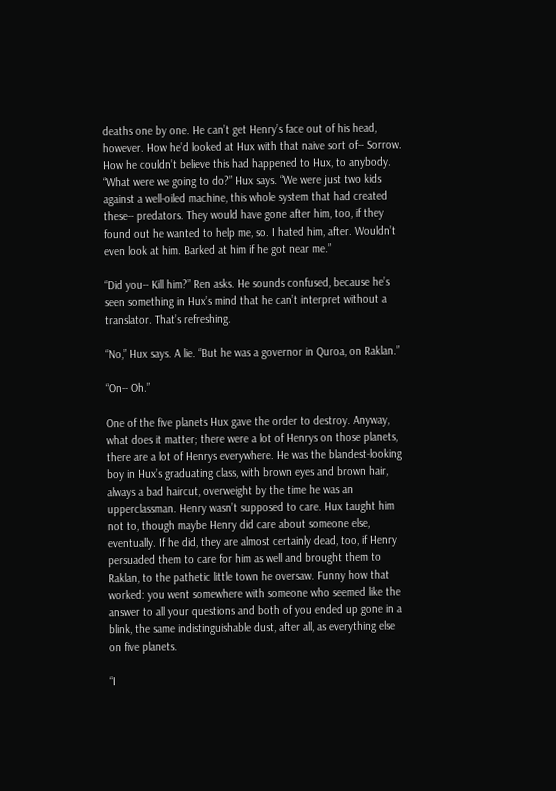deaths one by one. He can’t get Henry’s face out of his head, however. How he’d looked at Hux with that naive sort of-- Sorrow. How he couldn’t believe this had happened to Hux, to anybody. “What were we going to do?” Hux says. “We were just two kids against a well-oiled machine, this whole system that had created these-- predators. They would have gone after him, too, if they found out he wanted to help me, so. I hated him, after. Wouldn’t even look at him. Barked at him if he got near me.”

“Did you-- Kill him?” Ren asks. He sounds confused, because he’s seen something in Hux’s mind that he can’t interpret without a translator. That’s refreshing.

“No,” Hux says. A lie. “But he was a governor in Quroa, on Raklan.”

“On-- Oh.”

One of the five planets Hux gave the order to destroy. Anyway, what does it matter; there were a lot of Henrys on those planets, there are a lot of Henrys everywhere. He was the blandest-looking boy in Hux’s graduating class, with brown eyes and brown hair, always a bad haircut, overweight by the time he was an upperclassman. Henry wasn’t supposed to care. Hux taught him not to, though maybe Henry did care about someone else, eventually. If he did, they are almost certainly dead, too, if Henry persuaded them to care for him as well and brought them to Raklan, to the pathetic little town he oversaw. Funny how that worked: you went somewhere with someone who seemed like the answer to all your questions and both of you ended up gone in a blink, the same indistinguishable dust, after all, as everything else on five planets.

“I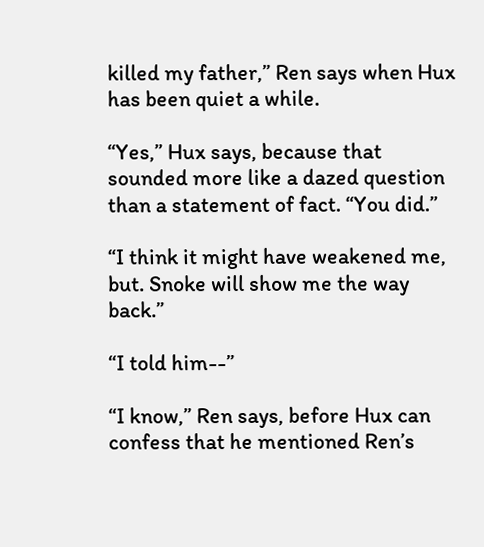killed my father,” Ren says when Hux has been quiet a while.

“Yes,” Hux says, because that sounded more like a dazed question than a statement of fact. “You did.”

“I think it might have weakened me, but. Snoke will show me the way back.”

“I told him--”

“I know,” Ren says, before Hux can confess that he mentioned Ren’s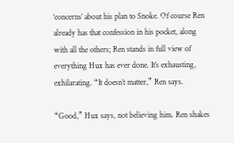‘concerns’ about his plan to Snoke. Of course Ren already has that confession in his pocket, along with all the others; Ren stands in full view of everything Hux has ever done. It’s exhausting, exhilarating. “It doesn’t matter,” Ren says.

“Good,” Hux says, not believing him. Ren shakes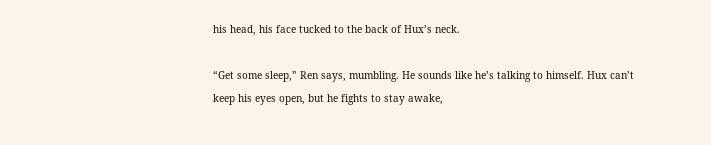his head, his face tucked to the back of Hux’s neck.

“Get some sleep,” Ren says, mumbling. He sounds like he’s talking to himself. Hux can’t keep his eyes open, but he fights to stay awake,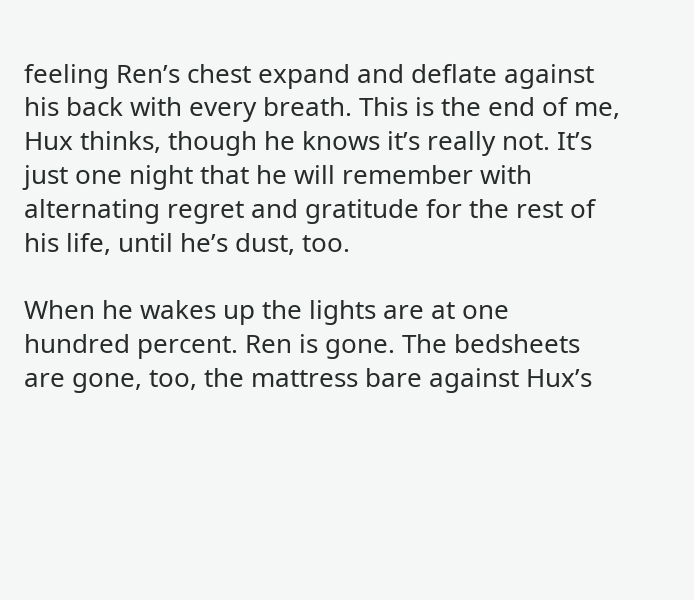feeling Ren’s chest expand and deflate against his back with every breath. This is the end of me, Hux thinks, though he knows it’s really not. It’s just one night that he will remember with alternating regret and gratitude for the rest of his life, until he’s dust, too.

When he wakes up the lights are at one hundred percent. Ren is gone. The bedsheets are gone, too, the mattress bare against Hux’s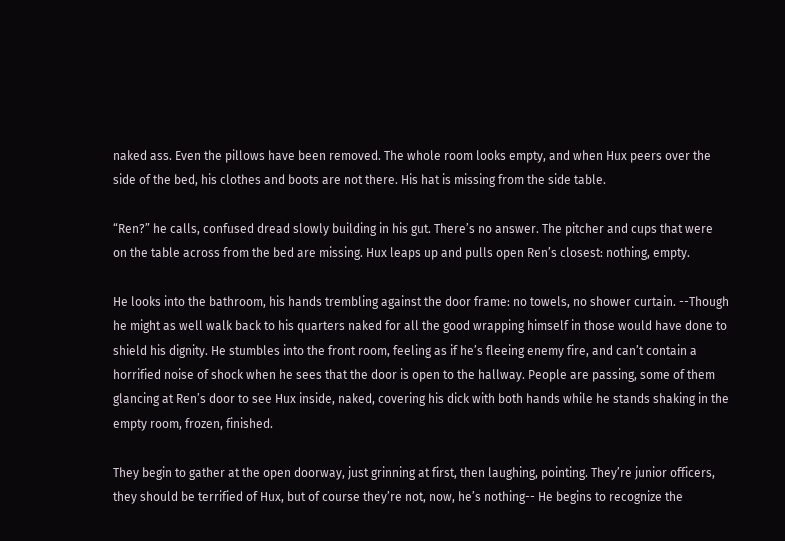naked ass. Even the pillows have been removed. The whole room looks empty, and when Hux peers over the side of the bed, his clothes and boots are not there. His hat is missing from the side table.

“Ren?” he calls, confused dread slowly building in his gut. There’s no answer. The pitcher and cups that were on the table across from the bed are missing. Hux leaps up and pulls open Ren’s closest: nothing, empty.

He looks into the bathroom, his hands trembling against the door frame: no towels, no shower curtain. --Though he might as well walk back to his quarters naked for all the good wrapping himself in those would have done to shield his dignity. He stumbles into the front room, feeling as if he’s fleeing enemy fire, and can’t contain a horrified noise of shock when he sees that the door is open to the hallway. People are passing, some of them glancing at Ren’s door to see Hux inside, naked, covering his dick with both hands while he stands shaking in the empty room, frozen, finished.

They begin to gather at the open doorway, just grinning at first, then laughing, pointing. They’re junior officers, they should be terrified of Hux, but of course they’re not, now, he’s nothing-- He begins to recognize the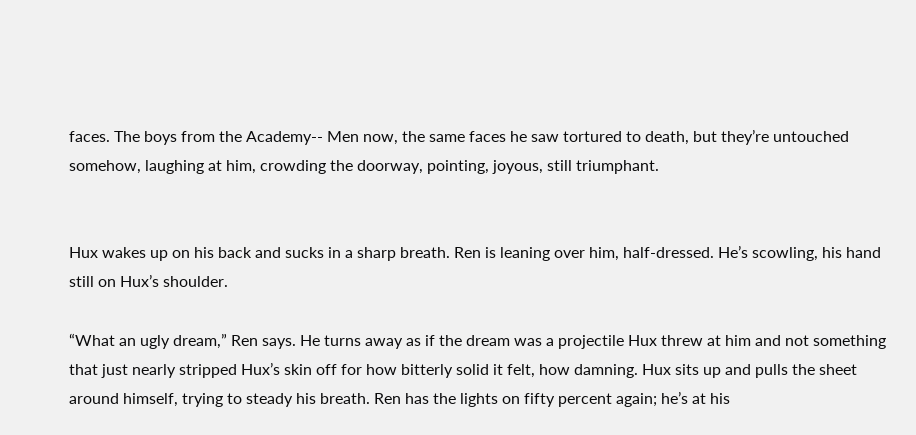faces. The boys from the Academy-- Men now, the same faces he saw tortured to death, but they’re untouched somehow, laughing at him, crowding the doorway, pointing, joyous, still triumphant.


Hux wakes up on his back and sucks in a sharp breath. Ren is leaning over him, half-dressed. He’s scowling, his hand still on Hux’s shoulder.

“What an ugly dream,” Ren says. He turns away as if the dream was a projectile Hux threw at him and not something that just nearly stripped Hux’s skin off for how bitterly solid it felt, how damning. Hux sits up and pulls the sheet around himself, trying to steady his breath. Ren has the lights on fifty percent again; he’s at his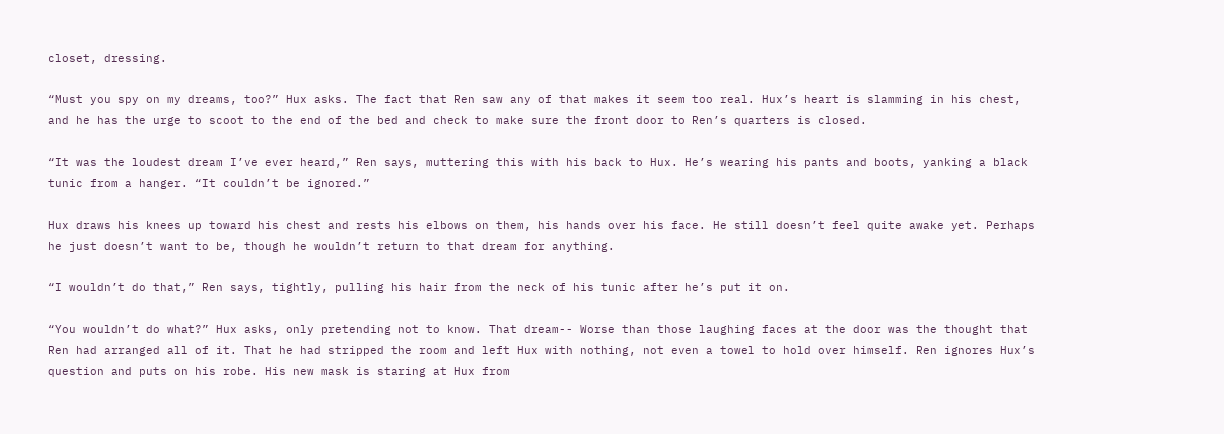closet, dressing.

“Must you spy on my dreams, too?” Hux asks. The fact that Ren saw any of that makes it seem too real. Hux’s heart is slamming in his chest, and he has the urge to scoot to the end of the bed and check to make sure the front door to Ren’s quarters is closed.

“It was the loudest dream I’ve ever heard,” Ren says, muttering this with his back to Hux. He’s wearing his pants and boots, yanking a black tunic from a hanger. “It couldn’t be ignored.”

Hux draws his knees up toward his chest and rests his elbows on them, his hands over his face. He still doesn’t feel quite awake yet. Perhaps he just doesn’t want to be, though he wouldn’t return to that dream for anything.

“I wouldn’t do that,” Ren says, tightly, pulling his hair from the neck of his tunic after he’s put it on.

“You wouldn’t do what?” Hux asks, only pretending not to know. That dream-- Worse than those laughing faces at the door was the thought that Ren had arranged all of it. That he had stripped the room and left Hux with nothing, not even a towel to hold over himself. Ren ignores Hux’s question and puts on his robe. His new mask is staring at Hux from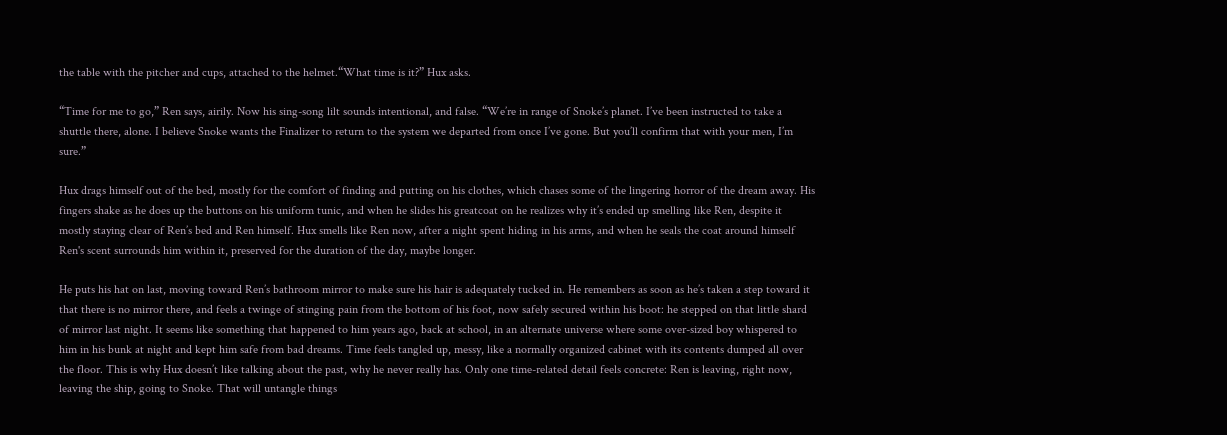the table with the pitcher and cups, attached to the helmet.“What time is it?” Hux asks.

“Time for me to go,” Ren says, airily. Now his sing-song lilt sounds intentional, and false. “We’re in range of Snoke’s planet. I’ve been instructed to take a shuttle there, alone. I believe Snoke wants the Finalizer to return to the system we departed from once I’ve gone. But you’ll confirm that with your men, I’m sure.”

Hux drags himself out of the bed, mostly for the comfort of finding and putting on his clothes, which chases some of the lingering horror of the dream away. His fingers shake as he does up the buttons on his uniform tunic, and when he slides his greatcoat on he realizes why it’s ended up smelling like Ren, despite it mostly staying clear of Ren’s bed and Ren himself. Hux smells like Ren now, after a night spent hiding in his arms, and when he seals the coat around himself Ren's scent surrounds him within it, preserved for the duration of the day, maybe longer.

He puts his hat on last, moving toward Ren’s bathroom mirror to make sure his hair is adequately tucked in. He remembers as soon as he’s taken a step toward it that there is no mirror there, and feels a twinge of stinging pain from the bottom of his foot, now safely secured within his boot: he stepped on that little shard of mirror last night. It seems like something that happened to him years ago, back at school, in an alternate universe where some over-sized boy whispered to him in his bunk at night and kept him safe from bad dreams. Time feels tangled up, messy, like a normally organized cabinet with its contents dumped all over the floor. This is why Hux doesn’t like talking about the past, why he never really has. Only one time-related detail feels concrete: Ren is leaving, right now, leaving the ship, going to Snoke. That will untangle things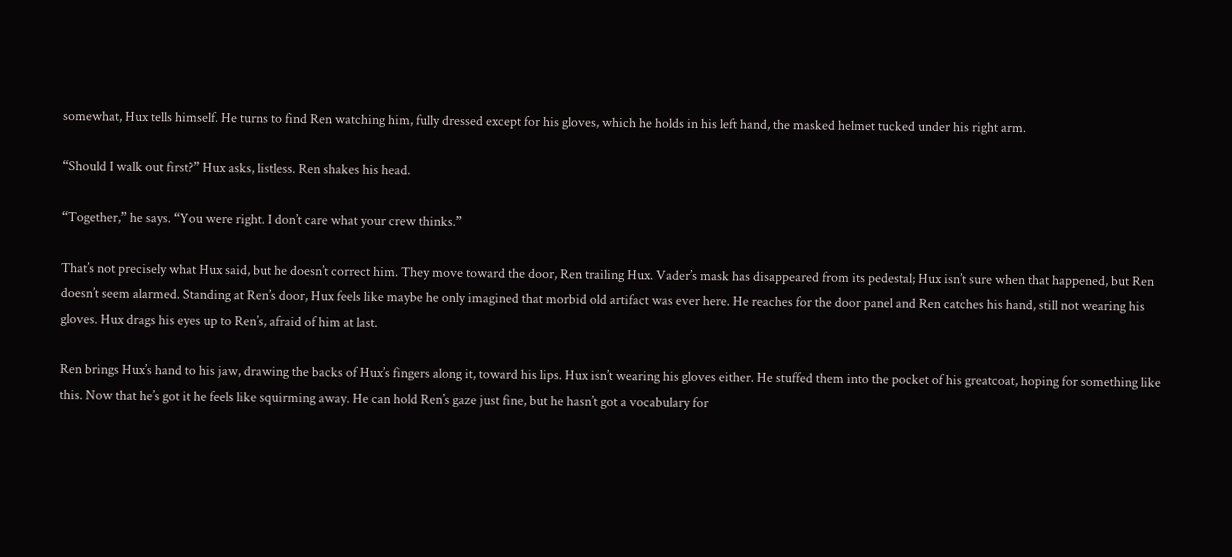somewhat, Hux tells himself. He turns to find Ren watching him, fully dressed except for his gloves, which he holds in his left hand, the masked helmet tucked under his right arm.

“Should I walk out first?” Hux asks, listless. Ren shakes his head.

“Together,” he says. “You were right. I don’t care what your crew thinks.”

That’s not precisely what Hux said, but he doesn’t correct him. They move toward the door, Ren trailing Hux. Vader’s mask has disappeared from its pedestal; Hux isn’t sure when that happened, but Ren doesn’t seem alarmed. Standing at Ren’s door, Hux feels like maybe he only imagined that morbid old artifact was ever here. He reaches for the door panel and Ren catches his hand, still not wearing his gloves. Hux drags his eyes up to Ren’s, afraid of him at last.

Ren brings Hux’s hand to his jaw, drawing the backs of Hux’s fingers along it, toward his lips. Hux isn’t wearing his gloves either. He stuffed them into the pocket of his greatcoat, hoping for something like this. Now that he’s got it he feels like squirming away. He can hold Ren’s gaze just fine, but he hasn’t got a vocabulary for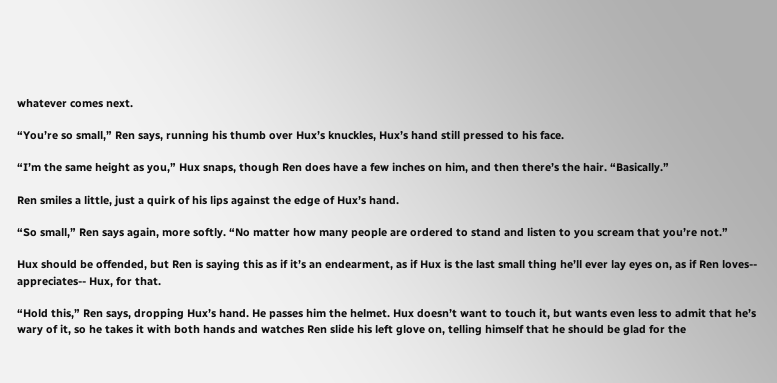whatever comes next.

“You’re so small,” Ren says, running his thumb over Hux’s knuckles, Hux’s hand still pressed to his face.

“I’m the same height as you,” Hux snaps, though Ren does have a few inches on him, and then there’s the hair. “Basically.”

Ren smiles a little, just a quirk of his lips against the edge of Hux’s hand.

“So small,” Ren says again, more softly. “No matter how many people are ordered to stand and listen to you scream that you’re not.”

Hux should be offended, but Ren is saying this as if it’s an endearment, as if Hux is the last small thing he’ll ever lay eyes on, as if Ren loves-- appreciates-- Hux, for that.

“Hold this,” Ren says, dropping Hux’s hand. He passes him the helmet. Hux doesn’t want to touch it, but wants even less to admit that he’s wary of it, so he takes it with both hands and watches Ren slide his left glove on, telling himself that he should be glad for the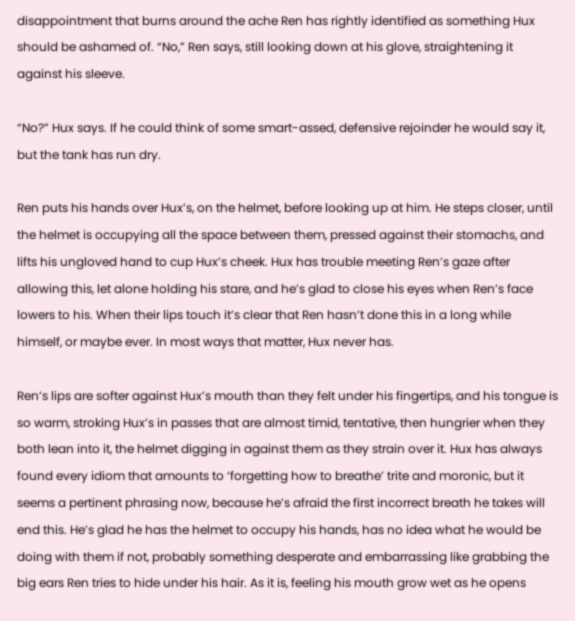disappointment that burns around the ache Ren has rightly identified as something Hux should be ashamed of. “No,” Ren says, still looking down at his glove, straightening it against his sleeve.

“No?” Hux says. If he could think of some smart-assed, defensive rejoinder he would say it, but the tank has run dry.

Ren puts his hands over Hux’s, on the helmet, before looking up at him. He steps closer, until the helmet is occupying all the space between them, pressed against their stomachs, and lifts his ungloved hand to cup Hux’s cheek. Hux has trouble meeting Ren’s gaze after allowing this, let alone holding his stare, and he’s glad to close his eyes when Ren’s face lowers to his. When their lips touch it’s clear that Ren hasn’t done this in a long while himself, or maybe ever. In most ways that matter, Hux never has.

Ren’s lips are softer against Hux’s mouth than they felt under his fingertips, and his tongue is so warm, stroking Hux’s in passes that are almost timid, tentative, then hungrier when they both lean into it, the helmet digging in against them as they strain over it. Hux has always found every idiom that amounts to ‘forgetting how to breathe’ trite and moronic, but it seems a pertinent phrasing now, because he’s afraid the first incorrect breath he takes will end this. He’s glad he has the helmet to occupy his hands, has no idea what he would be doing with them if not, probably something desperate and embarrassing like grabbing the big ears Ren tries to hide under his hair. As it is, feeling his mouth grow wet as he opens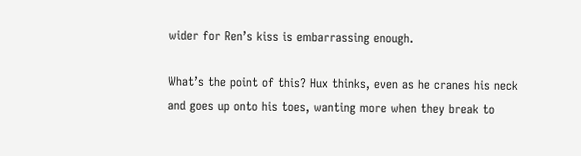wider for Ren’s kiss is embarrassing enough.

What’s the point of this? Hux thinks, even as he cranes his neck and goes up onto his toes, wanting more when they break to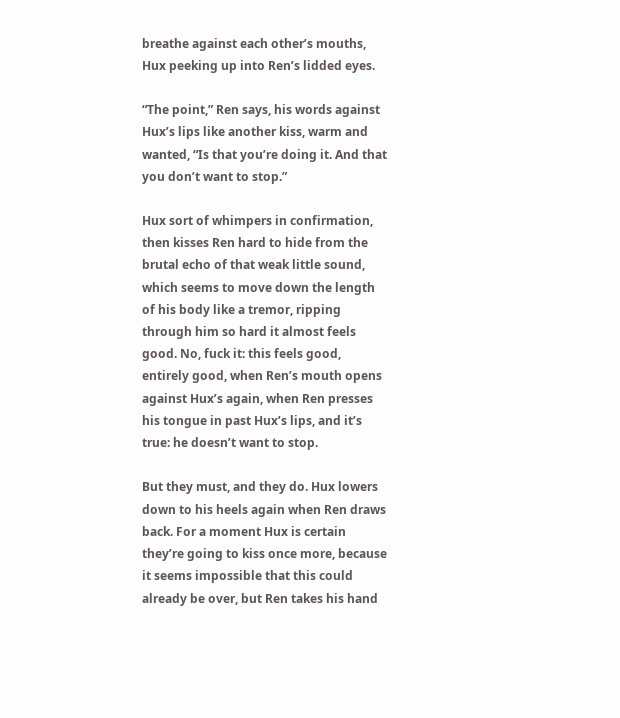breathe against each other’s mouths, Hux peeking up into Ren’s lidded eyes.

“The point,” Ren says, his words against Hux’s lips like another kiss, warm and wanted, “Is that you’re doing it. And that you don’t want to stop.”

Hux sort of whimpers in confirmation, then kisses Ren hard to hide from the brutal echo of that weak little sound, which seems to move down the length of his body like a tremor, ripping through him so hard it almost feels good. No, fuck it: this feels good, entirely good, when Ren’s mouth opens against Hux’s again, when Ren presses his tongue in past Hux’s lips, and it’s true: he doesn’t want to stop.

But they must, and they do. Hux lowers down to his heels again when Ren draws back. For a moment Hux is certain they’re going to kiss once more, because it seems impossible that this could already be over, but Ren takes his hand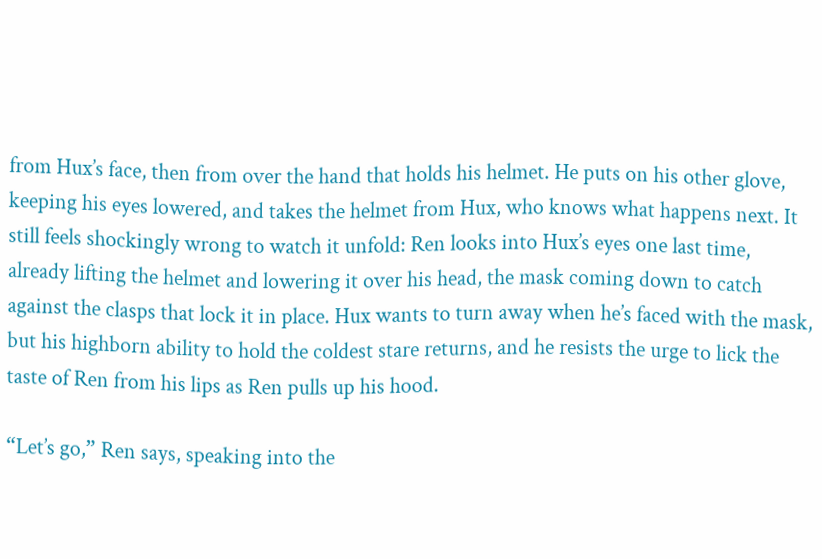from Hux’s face, then from over the hand that holds his helmet. He puts on his other glove, keeping his eyes lowered, and takes the helmet from Hux, who knows what happens next. It still feels shockingly wrong to watch it unfold: Ren looks into Hux’s eyes one last time, already lifting the helmet and lowering it over his head, the mask coming down to catch against the clasps that lock it in place. Hux wants to turn away when he’s faced with the mask, but his highborn ability to hold the coldest stare returns, and he resists the urge to lick the taste of Ren from his lips as Ren pulls up his hood.

“Let’s go,” Ren says, speaking into the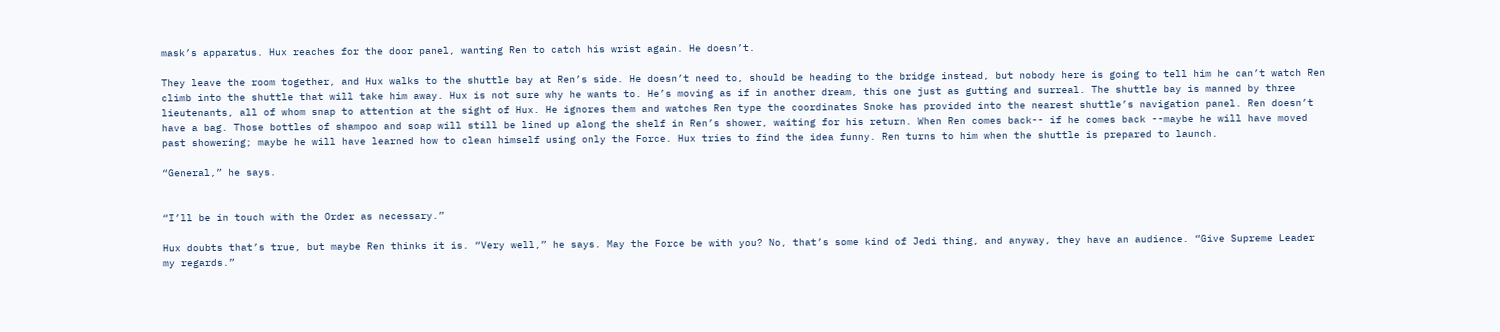mask’s apparatus. Hux reaches for the door panel, wanting Ren to catch his wrist again. He doesn’t.

They leave the room together, and Hux walks to the shuttle bay at Ren’s side. He doesn’t need to, should be heading to the bridge instead, but nobody here is going to tell him he can’t watch Ren climb into the shuttle that will take him away. Hux is not sure why he wants to. He’s moving as if in another dream, this one just as gutting and surreal. The shuttle bay is manned by three lieutenants, all of whom snap to attention at the sight of Hux. He ignores them and watches Ren type the coordinates Snoke has provided into the nearest shuttle’s navigation panel. Ren doesn’t have a bag. Those bottles of shampoo and soap will still be lined up along the shelf in Ren’s shower, waiting for his return. When Ren comes back-- if he comes back --maybe he will have moved past showering; maybe he will have learned how to clean himself using only the Force. Hux tries to find the idea funny. Ren turns to him when the shuttle is prepared to launch.

“General,” he says.


“I’ll be in touch with the Order as necessary.”

Hux doubts that’s true, but maybe Ren thinks it is. “Very well,” he says. May the Force be with you? No, that’s some kind of Jedi thing, and anyway, they have an audience. “Give Supreme Leader my regards.”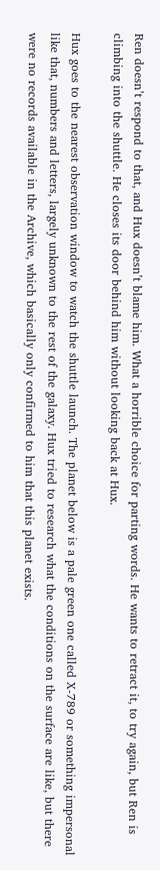Ren doesn’t respond to that, and Hux doesn’t blame him. What a horrible choice for parting words. He wants to retract it, to try again, but Ren is climbing into the shuttle. He closes its door behind him without looking back at Hux.

Hux goes to the nearest observation window to watch the shuttle launch. The planet below is a pale green one called X-789 or something impersonal like that, numbers and letters, largely unknown to the rest of the galaxy. Hux tried to research what the conditions on the surface are like, but there were no records available in the Archive, which basically only confirmed to him that this planet exists.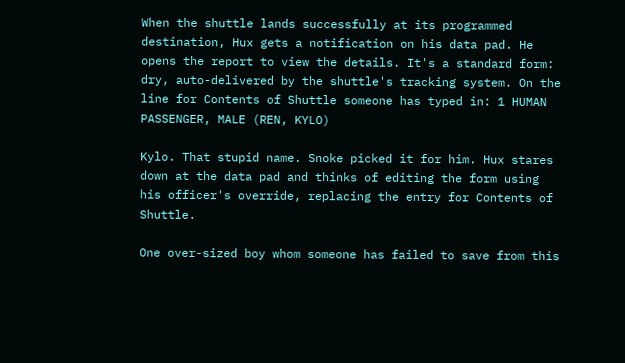When the shuttle lands successfully at its programmed destination, Hux gets a notification on his data pad. He opens the report to view the details. It's a standard form: dry, auto-delivered by the shuttle's tracking system. On the line for Contents of Shuttle someone has typed in: 1 HUMAN PASSENGER, MALE (REN, KYLO)

Kylo. That stupid name. Snoke picked it for him. Hux stares down at the data pad and thinks of editing the form using his officer's override, replacing the entry for Contents of Shuttle.

One over-sized boy whom someone has failed to save from this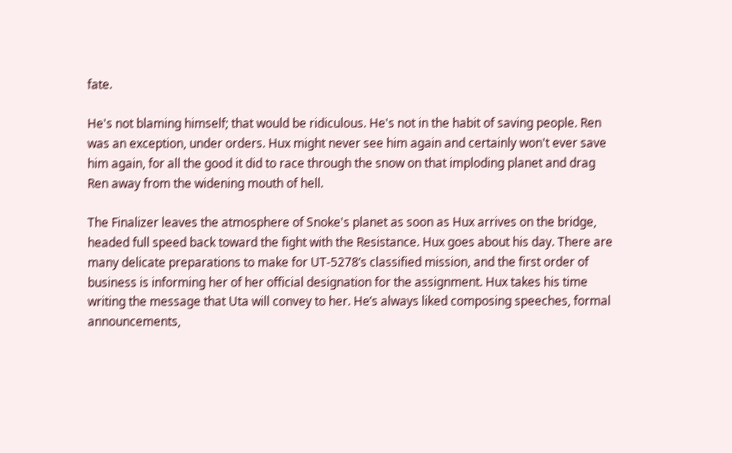fate.

He's not blaming himself; that would be ridiculous. He's not in the habit of saving people. Ren was an exception, under orders. Hux might never see him again and certainly won't ever save him again, for all the good it did to race through the snow on that imploding planet and drag Ren away from the widening mouth of hell.

The Finalizer leaves the atmosphere of Snoke's planet as soon as Hux arrives on the bridge, headed full speed back toward the fight with the Resistance. Hux goes about his day. There are many delicate preparations to make for UT-5278’s classified mission, and the first order of business is informing her of her official designation for the assignment. Hux takes his time writing the message that Uta will convey to her. He’s always liked composing speeches, formal announcements,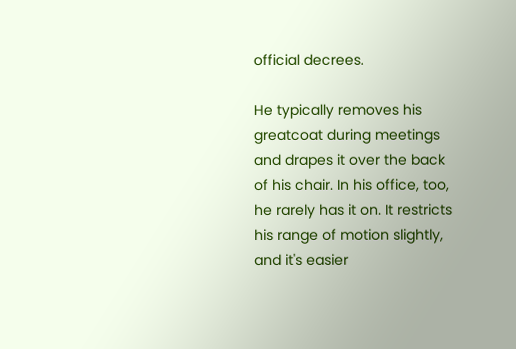official decrees.

He typically removes his greatcoat during meetings and drapes it over the back of his chair. In his office, too, he rarely has it on. It restricts his range of motion slightly, and it's easier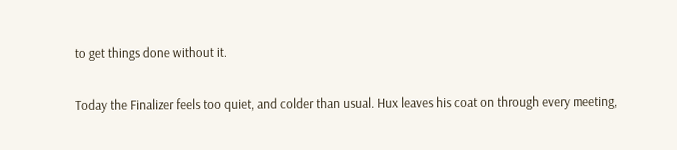to get things done without it.

Today the Finalizer feels too quiet, and colder than usual. Hux leaves his coat on through every meeting,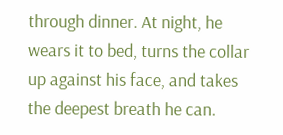through dinner. At night, he wears it to bed, turns the collar up against his face, and takes the deepest breath he can.